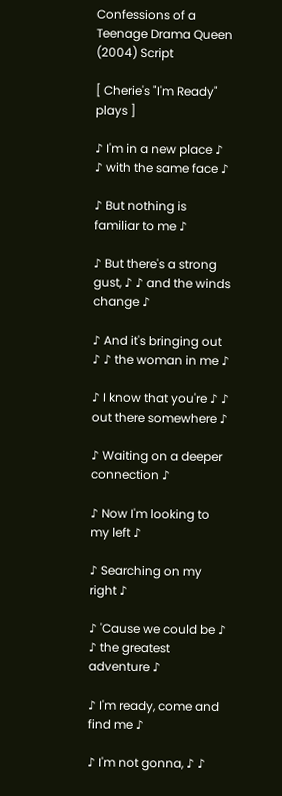Confessions of a Teenage Drama Queen (2004) Script

[ Cherie's "I'm Ready" plays ]

♪ I'm in a new place ♪ ♪ with the same face ♪

♪ But nothing is familiar to me ♪

♪ But there's a strong gust, ♪ ♪ and the winds change ♪

♪ And it's bringing out ♪ ♪ the woman in me ♪

♪ I know that you're ♪ ♪ out there somewhere ♪

♪ Waiting on a deeper connection ♪

♪ Now I'm looking to my left ♪

♪ Searching on my right ♪

♪ 'Cause we could be ♪ ♪ the greatest adventure ♪

♪ I'm ready, come and find me ♪

♪ I'm not gonna, ♪ ♪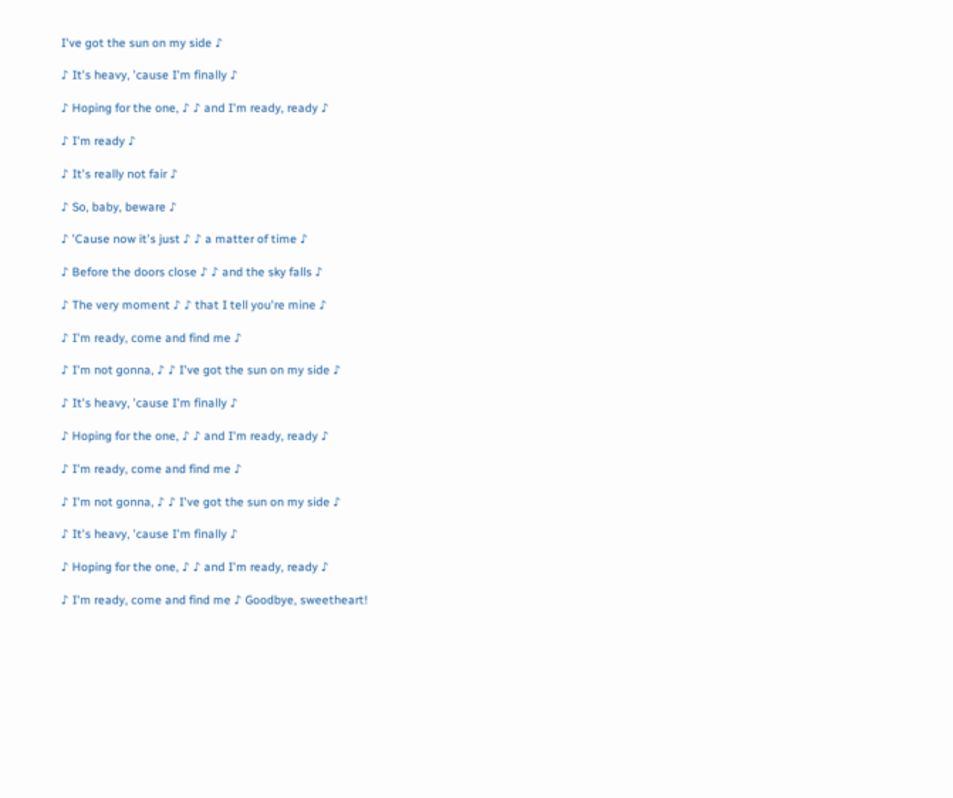I've got the sun on my side ♪

♪ It's heavy, 'cause I'm finally ♪

♪ Hoping for the one, ♪ ♪ and I'm ready, ready ♪

♪ I'm ready ♪

♪ It's really not fair ♪

♪ So, baby, beware ♪

♪ 'Cause now it's just ♪ ♪ a matter of time ♪

♪ Before the doors close ♪ ♪ and the sky falls ♪

♪ The very moment ♪ ♪ that I tell you're mine ♪

♪ I'm ready, come and find me ♪

♪ I'm not gonna, ♪ ♪ I've got the sun on my side ♪

♪ It's heavy, 'cause I'm finally ♪

♪ Hoping for the one, ♪ ♪ and I'm ready, ready ♪

♪ I'm ready, come and find me ♪

♪ I'm not gonna, ♪ ♪ I've got the sun on my side ♪

♪ It's heavy, 'cause I'm finally ♪

♪ Hoping for the one, ♪ ♪ and I'm ready, ready ♪

♪ I'm ready, come and find me ♪ Goodbye, sweetheart!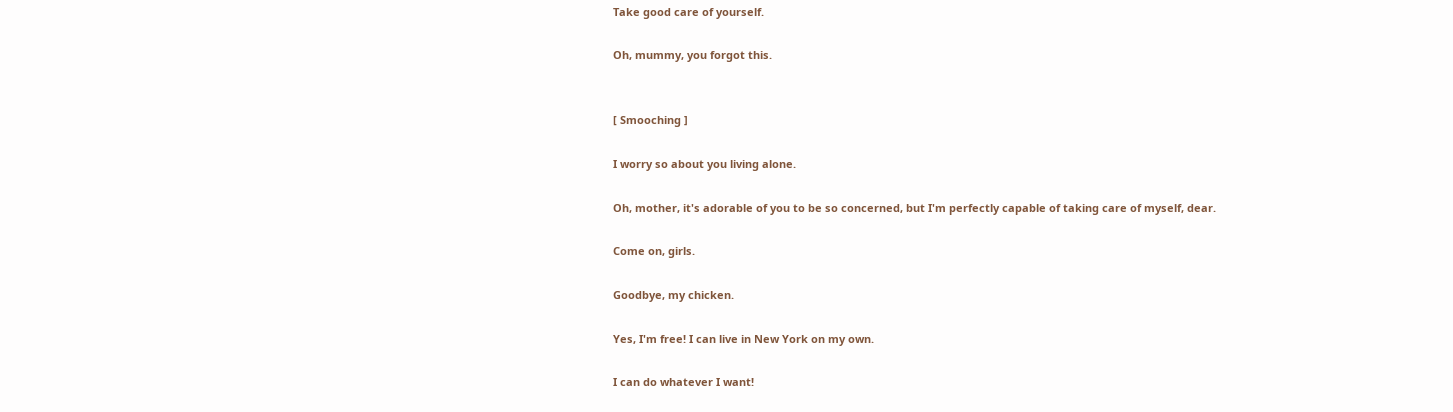Take good care of yourself.

Oh, mummy, you forgot this.


[ Smooching ]

I worry so about you living alone.

Oh, mother, it's adorable of you to be so concerned, but I'm perfectly capable of taking care of myself, dear.

Come on, girls.

Goodbye, my chicken.

Yes, I'm free! I can live in New York on my own.

I can do whatever I want!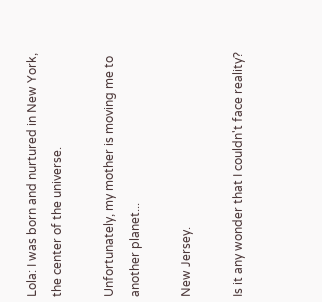Lola: I was born and nurtured in New York, the center of the universe.

Unfortunately, my mother is moving me to another planet...

New Jersey.

Is it any wonder that I couldn't face reality?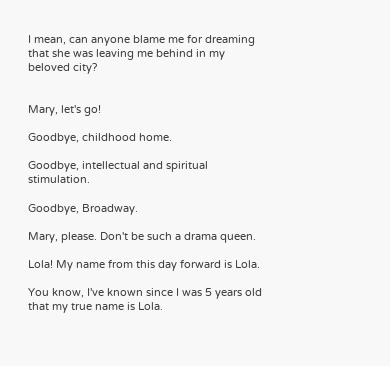I mean, can anyone blame me for dreaming that she was leaving me behind in my beloved city?


Mary, let's go!

Goodbye, childhood home.

Goodbye, intellectual and spiritual stimulation.

Goodbye, Broadway.

Mary, please. Don't be such a drama queen.

Lola! My name from this day forward is Lola.

You know, I've known since I was 5 years old that my true name is Lola.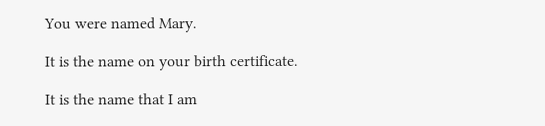You were named Mary.

It is the name on your birth certificate.

It is the name that I am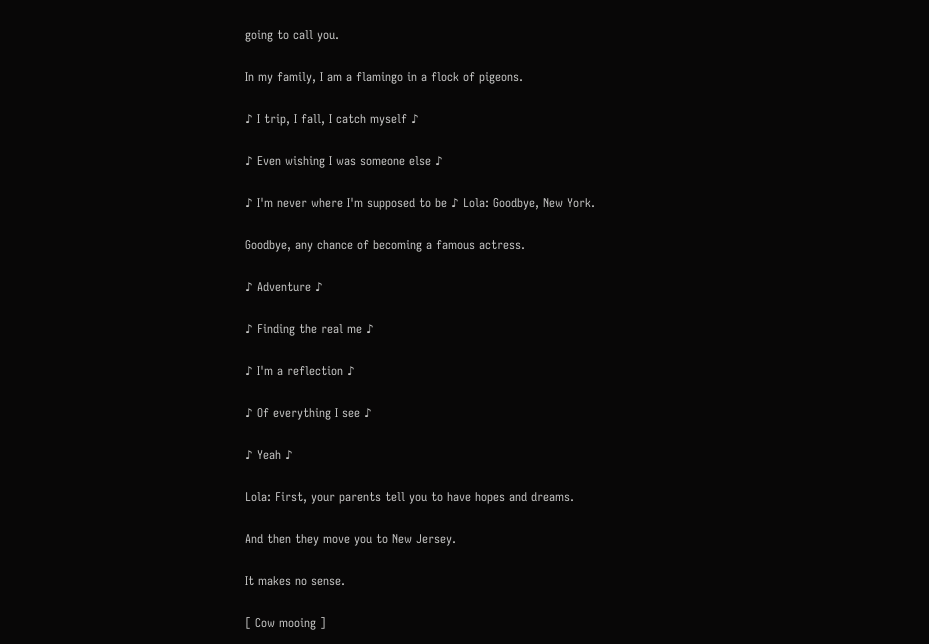going to call you.

In my family, I am a flamingo in a flock of pigeons.

♪ I trip, I fall, I catch myself ♪

♪ Even wishing I was someone else ♪

♪ I'm never where I'm supposed to be ♪ Lola: Goodbye, New York.

Goodbye, any chance of becoming a famous actress.

♪ Adventure ♪

♪ Finding the real me ♪

♪ I'm a reflection ♪

♪ Of everything I see ♪

♪ Yeah ♪

Lola: First, your parents tell you to have hopes and dreams.

And then they move you to New Jersey.

It makes no sense.

[ Cow mooing ]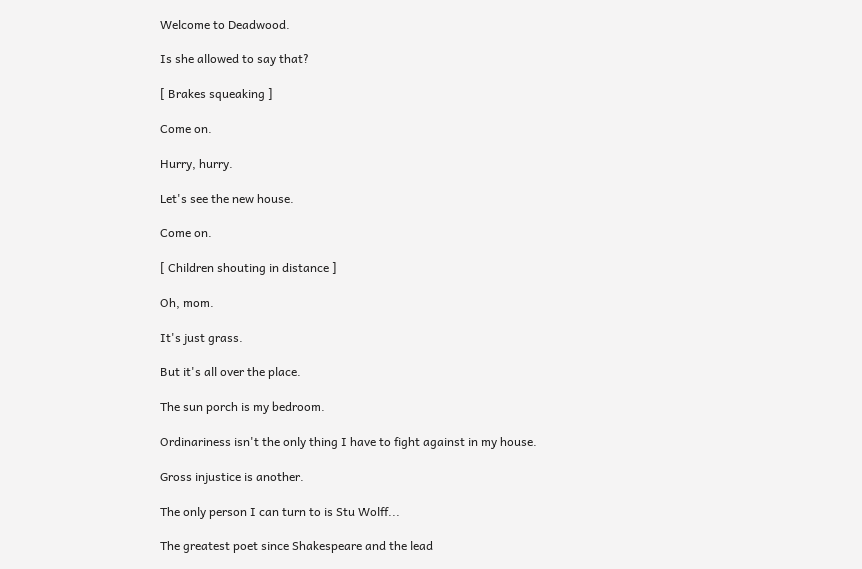Welcome to Deadwood.

Is she allowed to say that?

[ Brakes squeaking ]

Come on.

Hurry, hurry.

Let's see the new house.

Come on.

[ Children shouting in distance ]

Oh, mom.

It's just grass.

But it's all over the place.

The sun porch is my bedroom.

Ordinariness isn't the only thing I have to fight against in my house.

Gross injustice is another.

The only person I can turn to is Stu Wolff...

The greatest poet since Shakespeare and the lead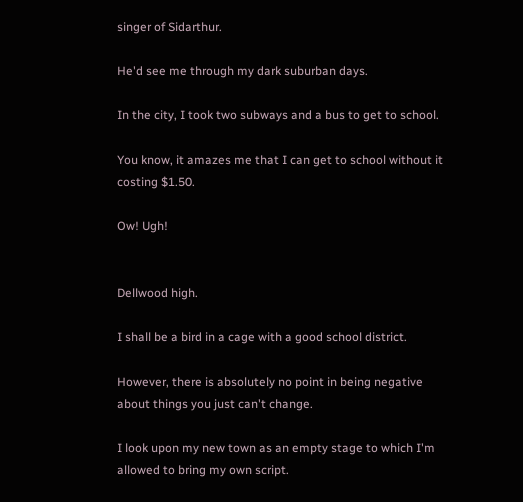singer of Sidarthur.

He'd see me through my dark suburban days.

In the city, I took two subways and a bus to get to school.

You know, it amazes me that I can get to school without it costing $1.50.

Ow! Ugh!


Dellwood high.

I shall be a bird in a cage with a good school district.

However, there is absolutely no point in being negative about things you just can't change.

I look upon my new town as an empty stage to which I'm allowed to bring my own script.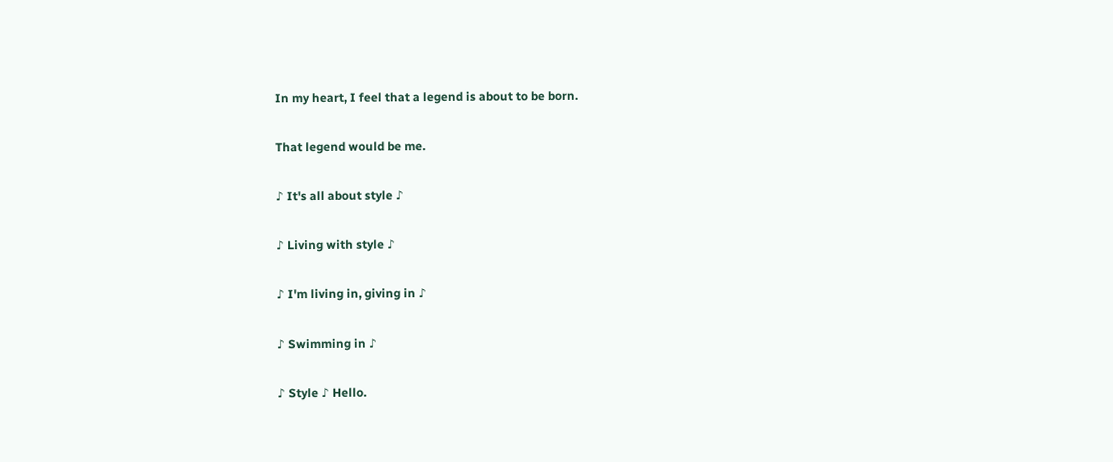In my heart, I feel that a legend is about to be born.

That legend would be me.

♪ It's all about style ♪

♪ Living with style ♪

♪ I'm living in, giving in ♪

♪ Swimming in ♪

♪ Style ♪ Hello.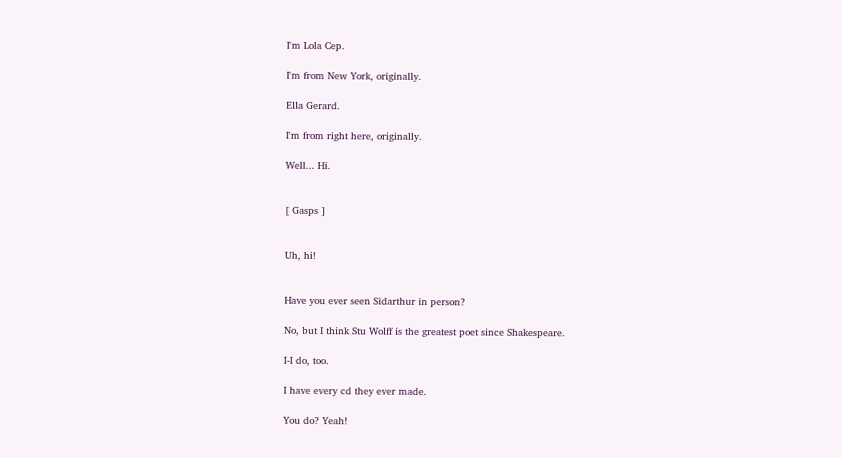I'm Lola Cep.

I'm from New York, originally.

Ella Gerard.

I'm from right here, originally.

Well... Hi.


[ Gasps ]


Uh, hi!


Have you ever seen Sidarthur in person?

No, but I think Stu Wolff is the greatest poet since Shakespeare.

I-I do, too.

I have every cd they ever made.

You do? Yeah!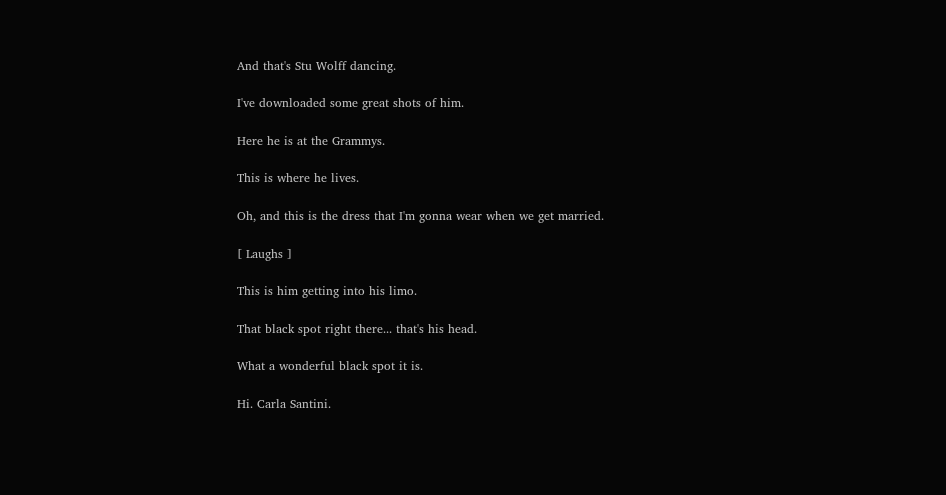And that's Stu Wolff dancing.

I've downloaded some great shots of him.

Here he is at the Grammys.

This is where he lives.

Oh, and this is the dress that I'm gonna wear when we get married.

[ Laughs ]

This is him getting into his limo.

That black spot right there... that's his head.

What a wonderful black spot it is.

Hi. Carla Santini.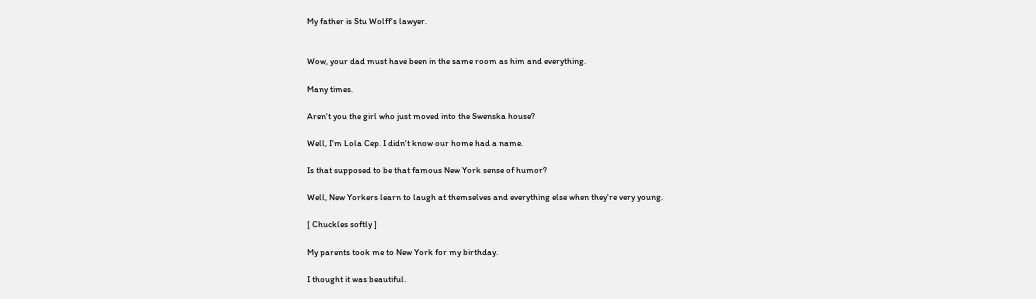My father is Stu Wolff's lawyer.


Wow, your dad must have been in the same room as him and everything.

Many times.

Aren't you the girl who just moved into the Swenska house?

Well, I'm Lola Cep. I didn't know our home had a name.

Is that supposed to be that famous New York sense of humor?

Well, New Yorkers learn to laugh at themselves and everything else when they're very young.

[ Chuckles softly ]

My parents took me to New York for my birthday.

I thought it was beautiful.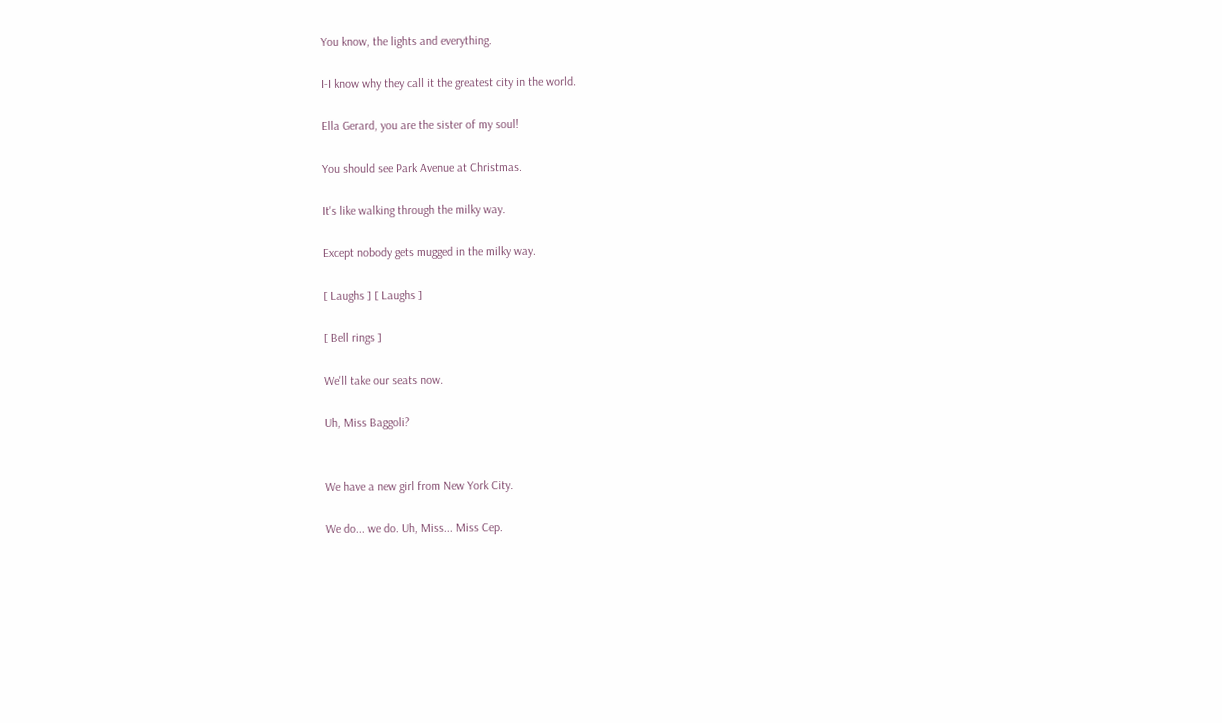You know, the lights and everything.

I-I know why they call it the greatest city in the world.

Ella Gerard, you are the sister of my soul!

You should see Park Avenue at Christmas.

It's like walking through the milky way.

Except nobody gets mugged in the milky way.

[ Laughs ] [ Laughs ]

[ Bell rings ]

We'll take our seats now.

Uh, Miss Baggoli?


We have a new girl from New York City.

We do... we do. Uh, Miss... Miss Cep.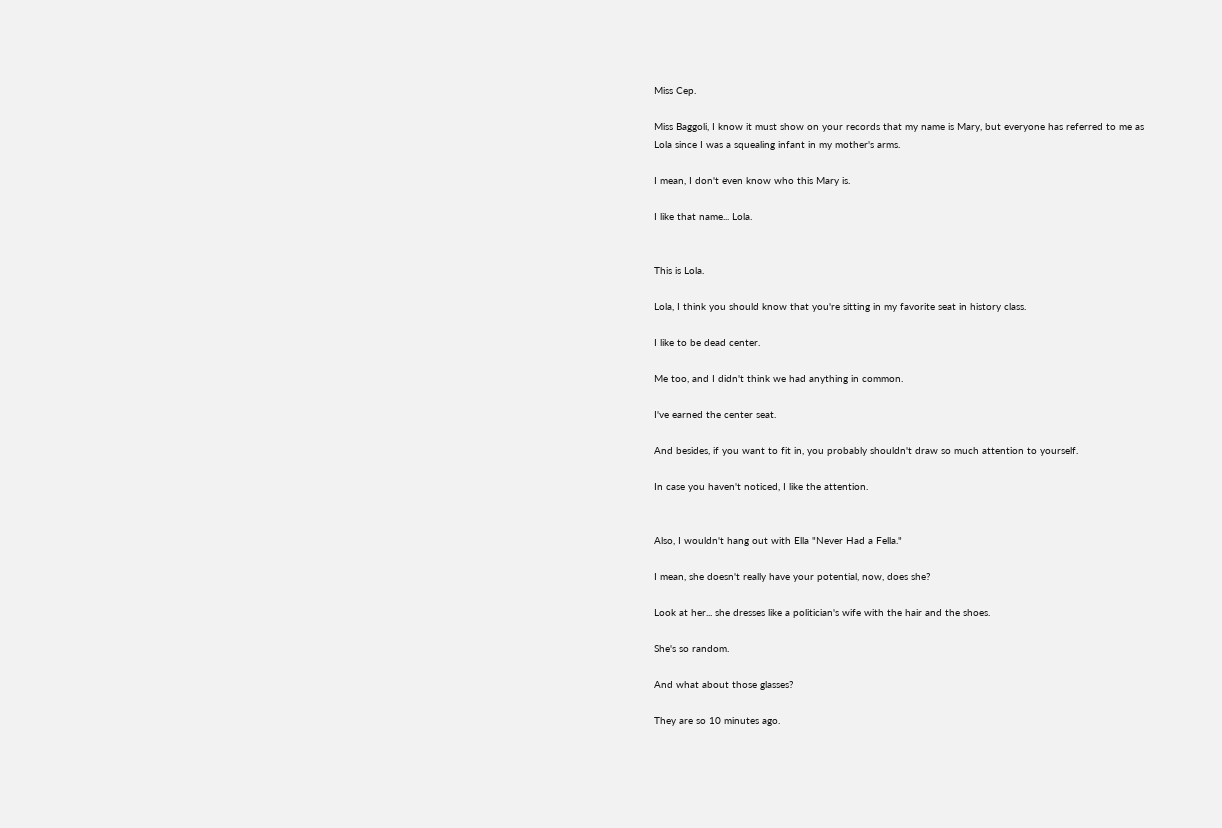Miss Cep.

Miss Baggoli, I know it must show on your records that my name is Mary, but everyone has referred to me as Lola since I was a squealing infant in my mother's arms.

I mean, I don't even know who this Mary is.

I like that name... Lola.


This is Lola.

Lola, I think you should know that you're sitting in my favorite seat in history class.

I like to be dead center.

Me too, and I didn't think we had anything in common.

I've earned the center seat.

And besides, if you want to fit in, you probably shouldn't draw so much attention to yourself.

In case you haven't noticed, I like the attention.


Also, I wouldn't hang out with Ella "Never Had a Fella."

I mean, she doesn't really have your potential, now, does she?

Look at her... she dresses like a politician's wife with the hair and the shoes.

She's so random.

And what about those glasses?

They are so 10 minutes ago.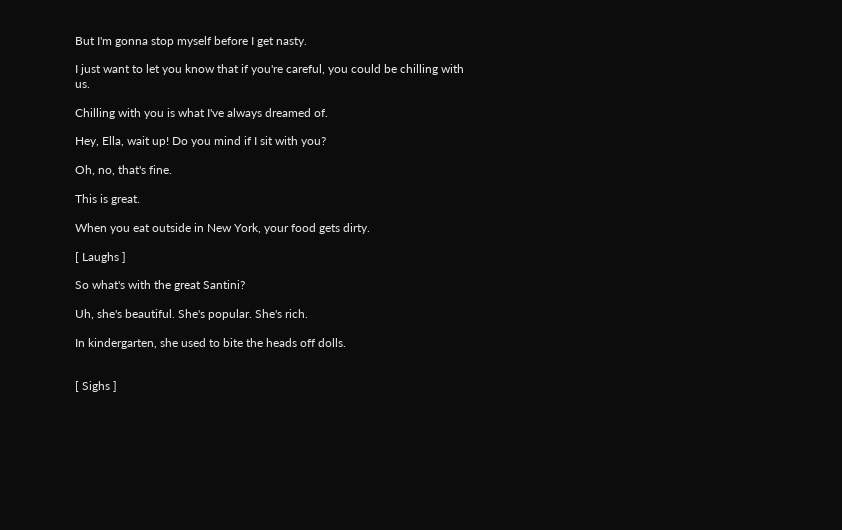But I'm gonna stop myself before I get nasty.

I just want to let you know that if you're careful, you could be chilling with us.

Chilling with you is what I've always dreamed of.

Hey, Ella, wait up! Do you mind if I sit with you?

Oh, no, that's fine.

This is great.

When you eat outside in New York, your food gets dirty.

[ Laughs ]

So what's with the great Santini?

Uh, she's beautiful. She's popular. She's rich.

In kindergarten, she used to bite the heads off dolls.


[ Sighs ]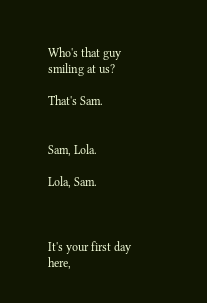Who's that guy smiling at us?

That's Sam.


Sam, Lola.

Lola, Sam.



It's your first day here,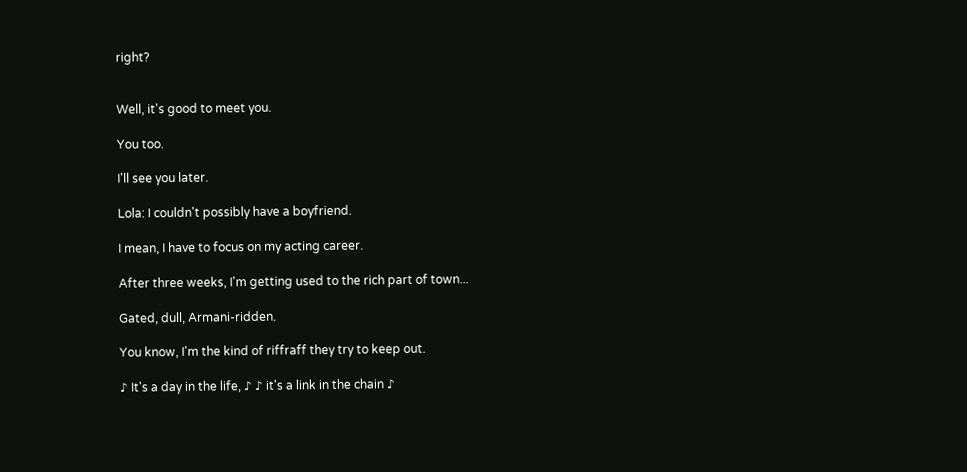right?


Well, it's good to meet you.

You too.

I'll see you later.

Lola: I couldn't possibly have a boyfriend.

I mean, I have to focus on my acting career.

After three weeks, I'm getting used to the rich part of town...

Gated, dull, Armani-ridden.

You know, I'm the kind of riffraff they try to keep out.

♪ It's a day in the life, ♪ ♪ it's a link in the chain ♪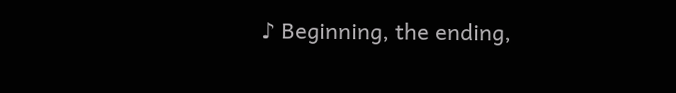♪ Beginning, the ending,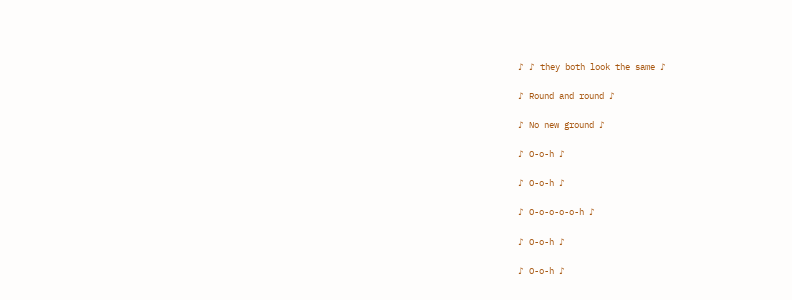♪ ♪ they both look the same ♪

♪ Round and round ♪

♪ No new ground ♪

♪ O-o-h ♪

♪ O-o-h ♪

♪ O-o-o-o-o-h ♪

♪ O-o-h ♪

♪ O-o-h ♪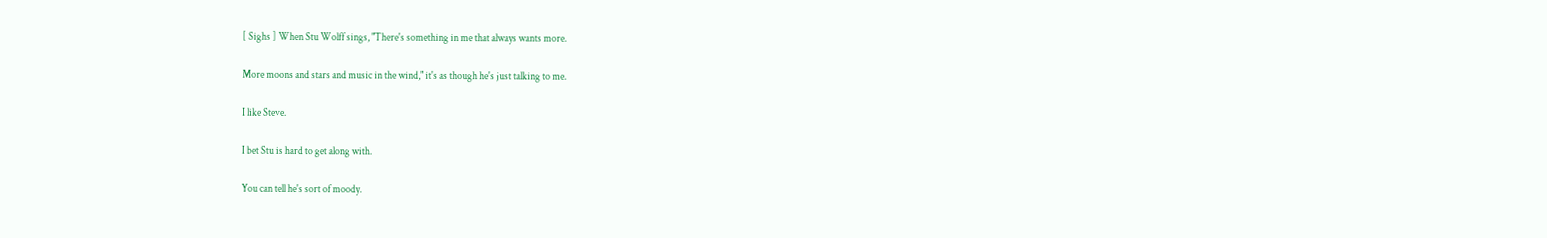[ Sighs ] When Stu Wolff sings, "There's something in me that always wants more.

More moons and stars and music in the wind," it's as though he's just talking to me.

I like Steve.

I bet Stu is hard to get along with.

You can tell he's sort of moody.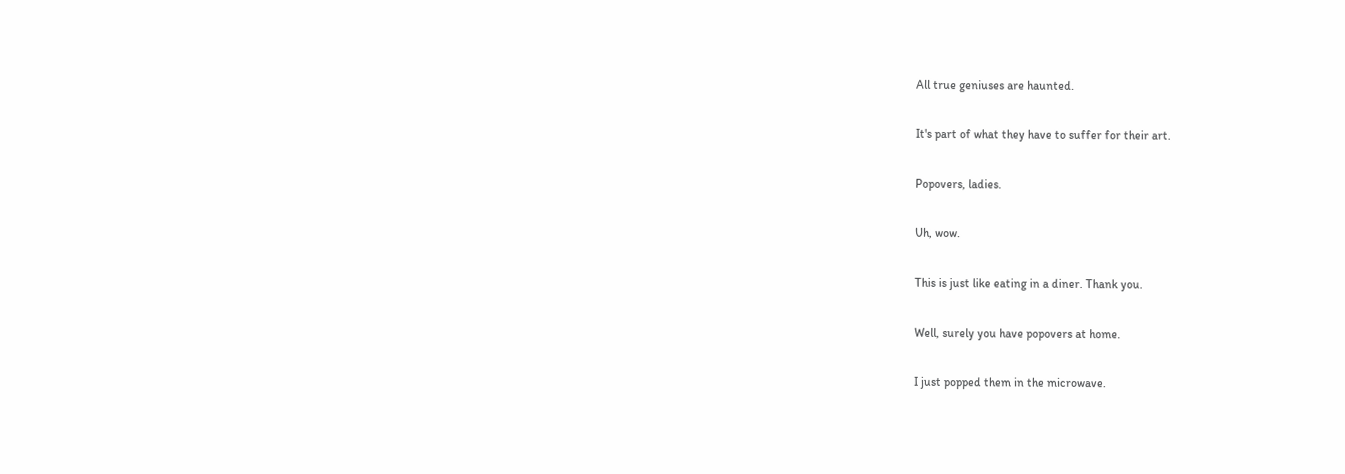All true geniuses are haunted.

It's part of what they have to suffer for their art.

Popovers, ladies.

Uh, wow.

This is just like eating in a diner. Thank you.

Well, surely you have popovers at home.

I just popped them in the microwave.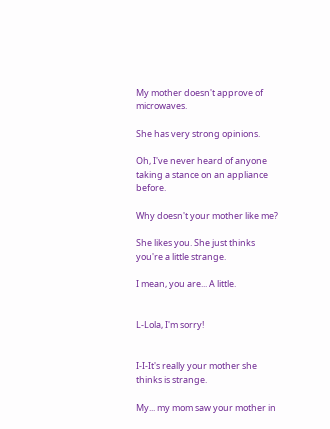My mother doesn't approve of microwaves.

She has very strong opinions.

Oh, I've never heard of anyone taking a stance on an appliance before.

Why doesn't your mother like me?

She likes you. She just thinks you're a little strange.

I mean, you are... A little.


L-Lola, I'm sorry!


I-I-It's really your mother she thinks is strange.

My... my mom saw your mother in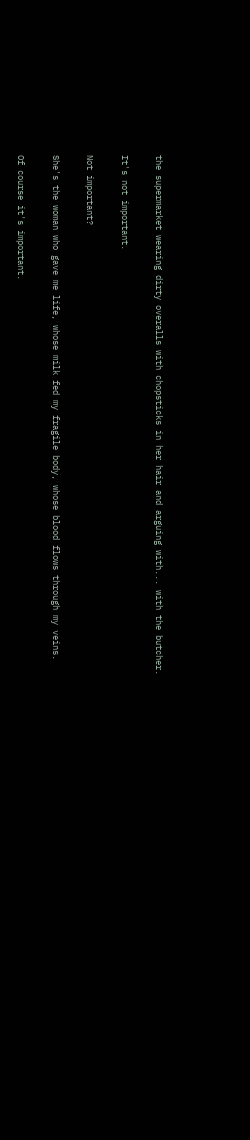the supermarket wearing dirty overalls with chopsticks in her hair and arguing with... with the butcher.

It's not important.

Not important?

She's the woman who gave me life, whose milk fed my fragile body, whose blood flows through my veins.

Of course it's important.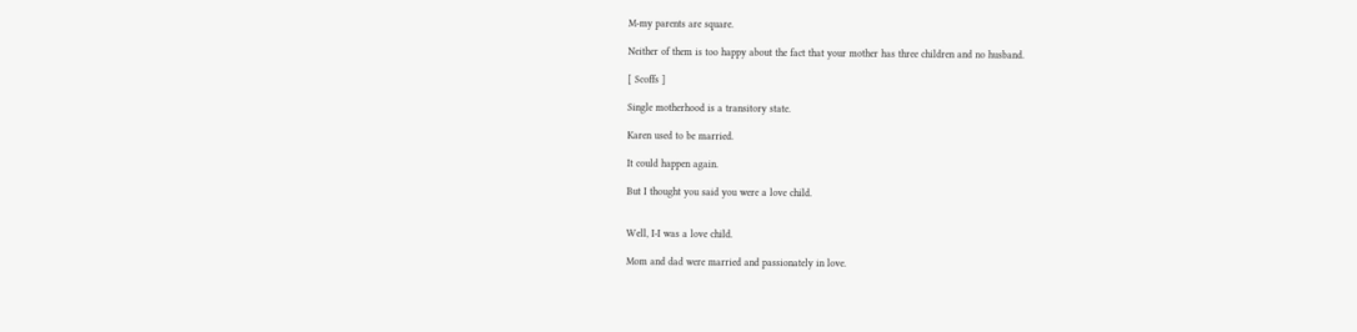M-my parents are square.

Neither of them is too happy about the fact that your mother has three children and no husband.

[ Scoffs ]

Single motherhood is a transitory state.

Karen used to be married.

It could happen again.

But I thought you said you were a love child.


Well, I-I was a love child.

Mom and dad were married and passionately in love.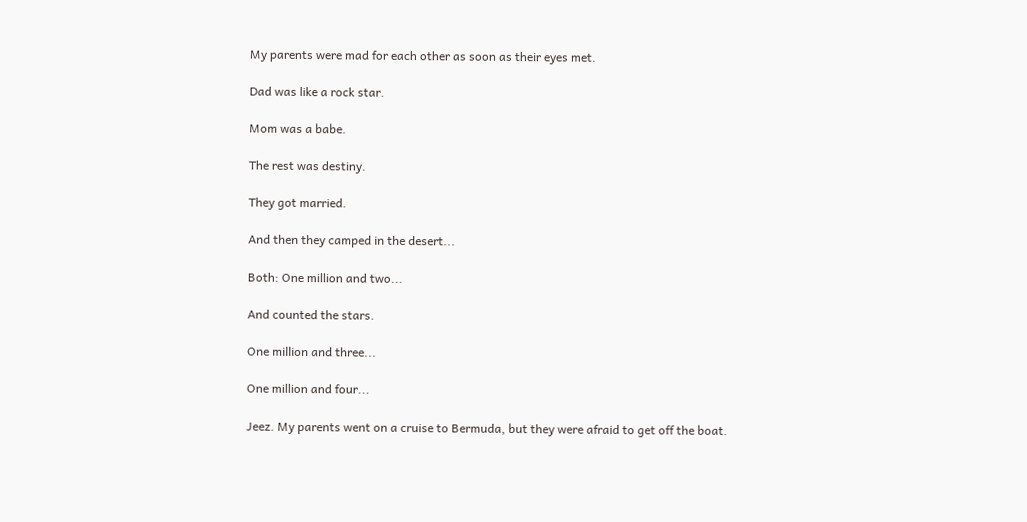My parents were mad for each other as soon as their eyes met.

Dad was like a rock star.

Mom was a babe.

The rest was destiny.

They got married.

And then they camped in the desert...

Both: One million and two...

And counted the stars.

One million and three...

One million and four...

Jeez. My parents went on a cruise to Bermuda, but they were afraid to get off the boat.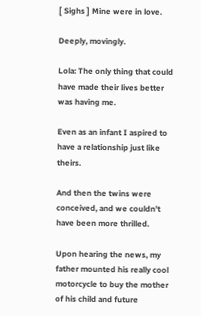[ Sighs ] Mine were in love.

Deeply, movingly.

Lola: The only thing that could have made their lives better was having me.

Even as an infant I aspired to have a relationship just like theirs.

And then the twins were conceived, and we couldn't have been more thrilled.

Upon hearing the news, my father mounted his really cool motorcycle to buy the mother of his child and future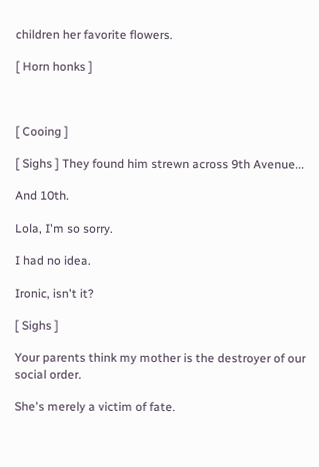children her favorite flowers.

[ Horn honks ]



[ Cooing ]

[ Sighs ] They found him strewn across 9th Avenue...

And 10th.

Lola, I'm so sorry.

I had no idea.

Ironic, isn't it?

[ Sighs ]

Your parents think my mother is the destroyer of our social order.

She's merely a victim of fate.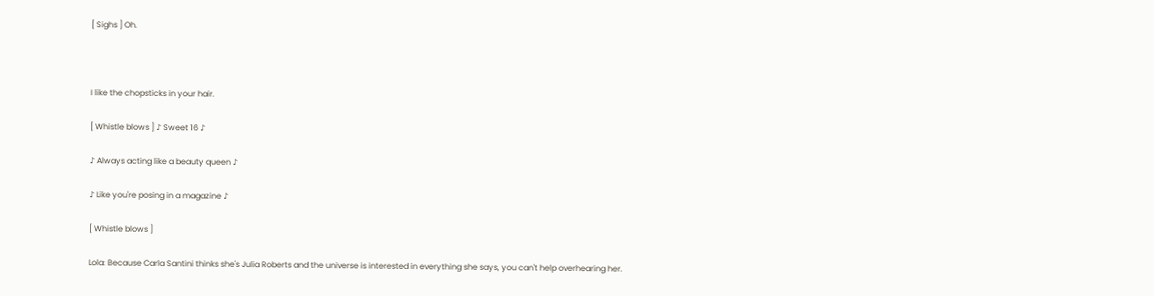[ Sighs ] Oh.



I like the chopsticks in your hair.

[ Whistle blows ] ♪ Sweet 16 ♪

♪ Always acting like a beauty queen ♪

♪ Like you're posing in a magazine ♪

[ Whistle blows ]

Lola: Because Carla Santini thinks she's Julia Roberts and the universe is interested in everything she says, you can't help overhearing her.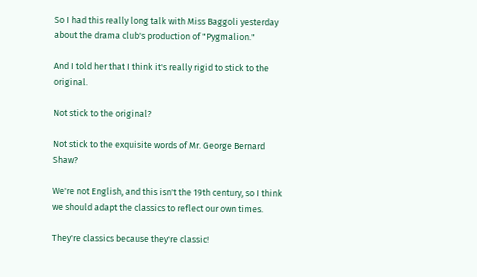So I had this really long talk with Miss Baggoli yesterday about the drama club's production of "Pygmalion."

And I told her that I think it's really rigid to stick to the original.

Not stick to the original?

Not stick to the exquisite words of Mr. George Bernard Shaw?

We're not English, and this isn't the 19th century, so I think we should adapt the classics to reflect our own times.

They're classics because they're classic!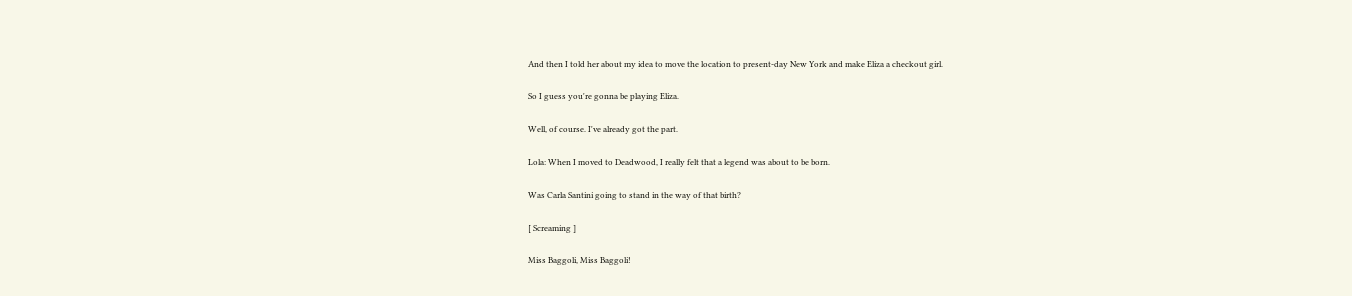And then I told her about my idea to move the location to present-day New York and make Eliza a checkout girl.

So I guess you're gonna be playing Eliza.

Well, of course. I've already got the part.

Lola: When I moved to Deadwood, I really felt that a legend was about to be born.

Was Carla Santini going to stand in the way of that birth?

[ Screaming ]

Miss Baggoli, Miss Baggoli!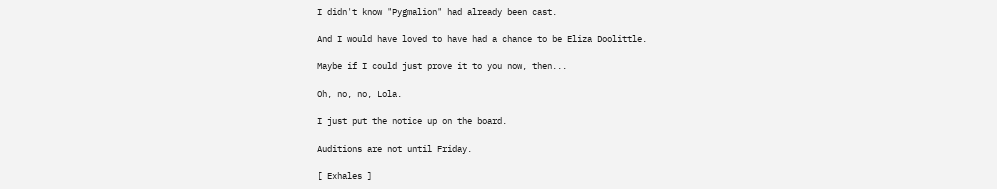I didn't know "Pygmalion" had already been cast.

And I would have loved to have had a chance to be Eliza Doolittle.

Maybe if I could just prove it to you now, then...

Oh, no, no, Lola.

I just put the notice up on the board.

Auditions are not until Friday.

[ Exhales ]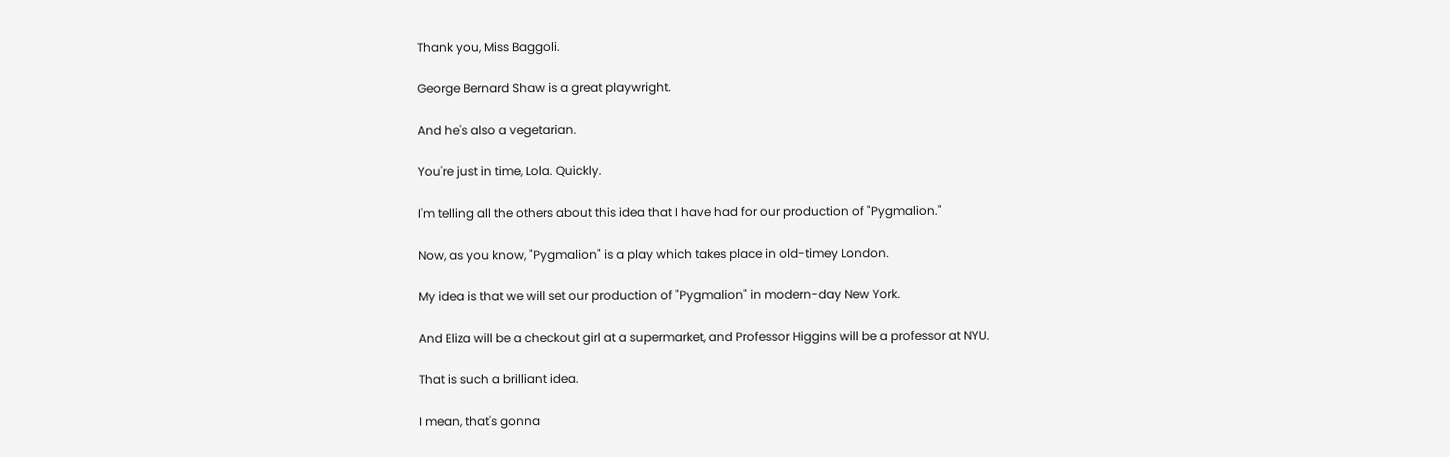Thank you, Miss Baggoli.

George Bernard Shaw is a great playwright.

And he's also a vegetarian.

You're just in time, Lola. Quickly.

I'm telling all the others about this idea that I have had for our production of "Pygmalion."

Now, as you know, "Pygmalion" is a play which takes place in old-timey London.

My idea is that we will set our production of "Pygmalion" in modern-day New York.

And Eliza will be a checkout girl at a supermarket, and Professor Higgins will be a professor at NYU.

That is such a brilliant idea.

I mean, that's gonna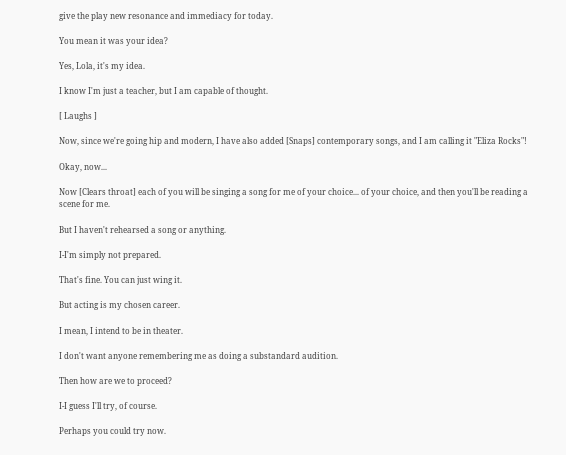give the play new resonance and immediacy for today.

You mean it was your idea?

Yes, Lola, it's my idea.

I know I'm just a teacher, but I am capable of thought.

[ Laughs ]

Now, since we're going hip and modern, I have also added [Snaps] contemporary songs, and I am calling it "Eliza Rocks"!

Okay, now...

Now [Clears throat] each of you will be singing a song for me of your choice... of your choice, and then you'll be reading a scene for me.

But I haven't rehearsed a song or anything.

I-I'm simply not prepared.

That's fine. You can just wing it.

But acting is my chosen career.

I mean, I intend to be in theater.

I don't want anyone remembering me as doing a substandard audition.

Then how are we to proceed?

I-I guess I'll try, of course.

Perhaps you could try now.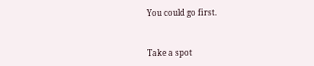You could go first.


Take a spot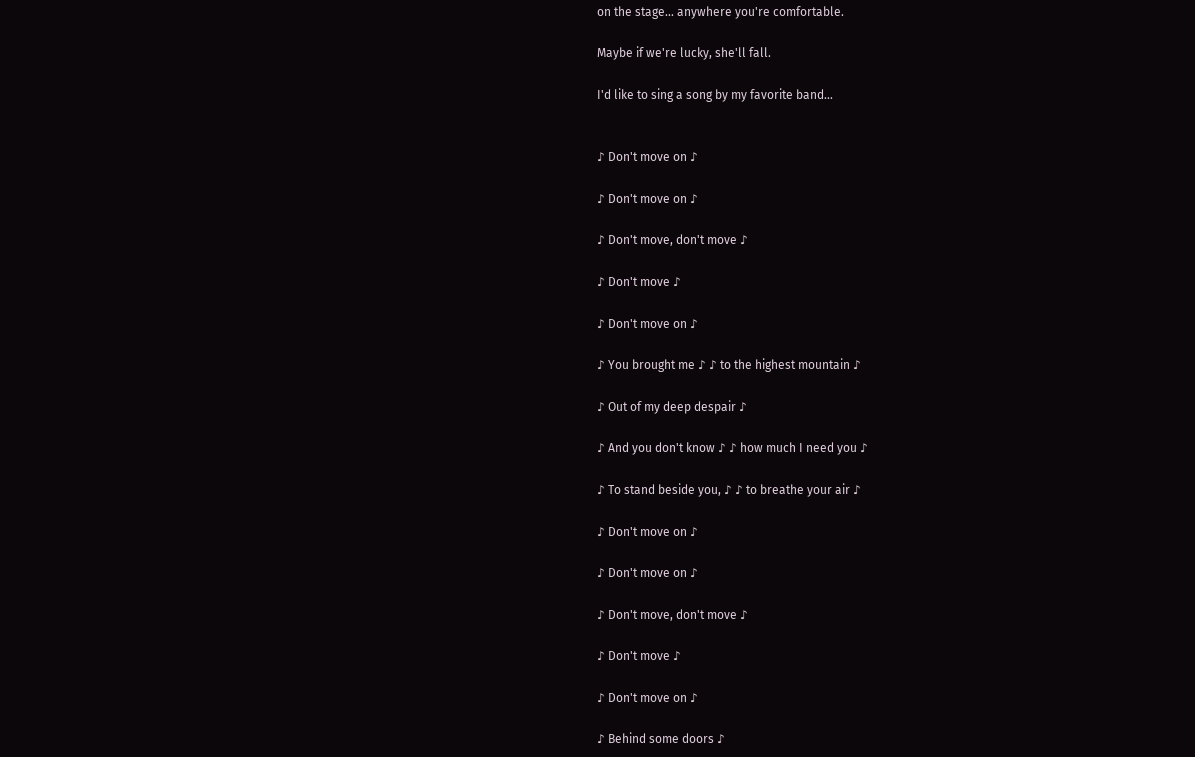on the stage... anywhere you're comfortable.

Maybe if we're lucky, she'll fall.

I'd like to sing a song by my favorite band...


♪ Don't move on ♪

♪ Don't move on ♪

♪ Don't move, don't move ♪

♪ Don't move ♪

♪ Don't move on ♪

♪ You brought me ♪ ♪ to the highest mountain ♪

♪ Out of my deep despair ♪

♪ And you don't know ♪ ♪ how much I need you ♪

♪ To stand beside you, ♪ ♪ to breathe your air ♪

♪ Don't move on ♪

♪ Don't move on ♪

♪ Don't move, don't move ♪

♪ Don't move ♪

♪ Don't move on ♪

♪ Behind some doors ♪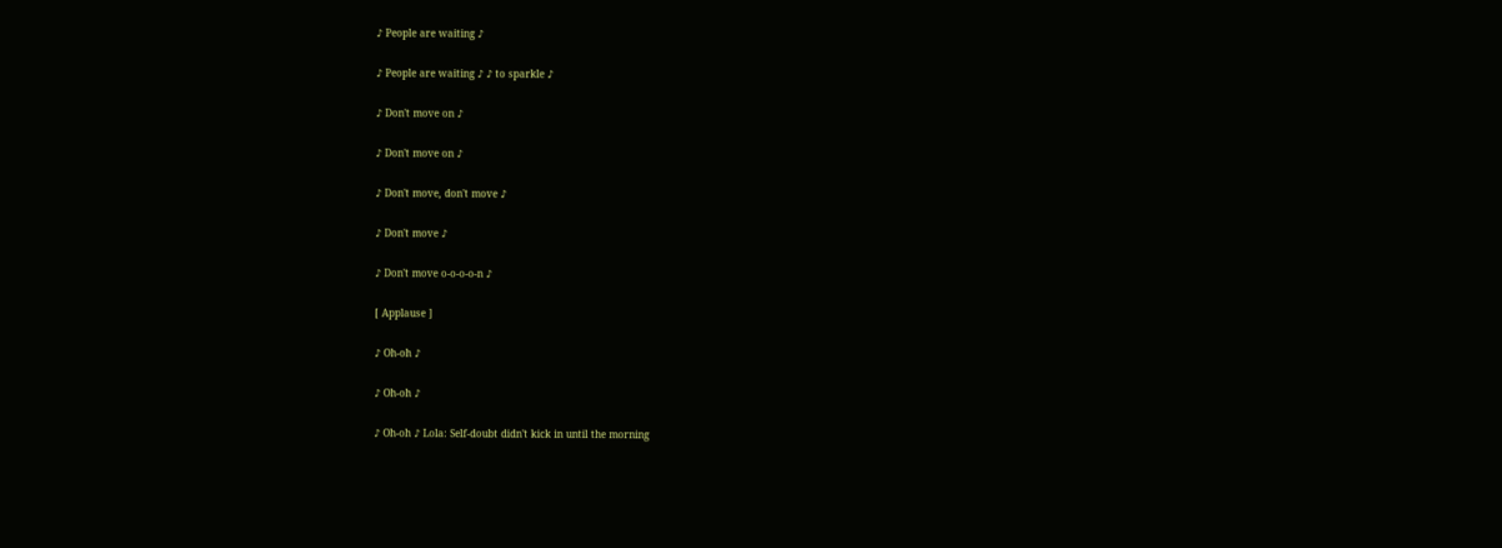♪ People are waiting ♪

♪ People are waiting ♪ ♪ to sparkle ♪

♪ Don't move on ♪

♪ Don't move on ♪

♪ Don't move, don't move ♪

♪ Don't move ♪

♪ Don't move o-o-o-o-n ♪

[ Applause ]

♪ Oh-oh ♪

♪ Oh-oh ♪

♪ Oh-oh ♪ Lola: Self-doubt didn't kick in until the morning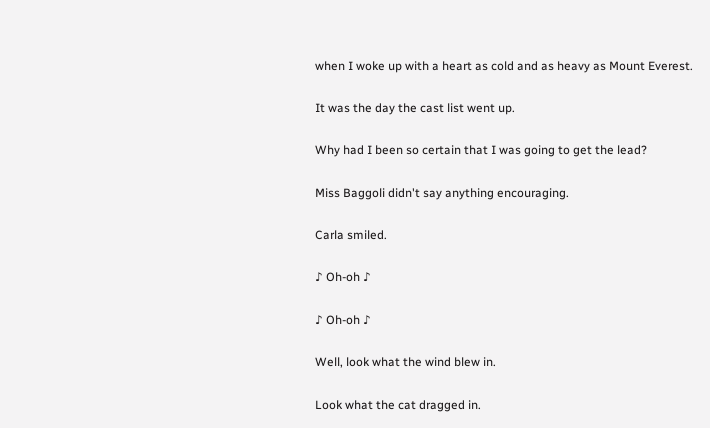when I woke up with a heart as cold and as heavy as Mount Everest.

It was the day the cast list went up.

Why had I been so certain that I was going to get the lead?

Miss Baggoli didn't say anything encouraging.

Carla smiled.

♪ Oh-oh ♪

♪ Oh-oh ♪

Well, look what the wind blew in.

Look what the cat dragged in.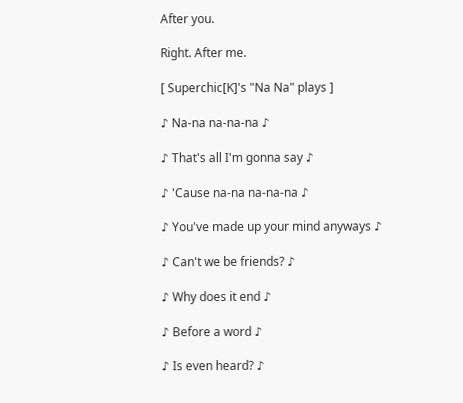After you.

Right. After me.

[ Superchic[K]'s "Na Na" plays ]

♪ Na-na na-na-na ♪

♪ That's all I'm gonna say ♪

♪ 'Cause na-na na-na-na ♪

♪ You've made up your mind anyways ♪

♪ Can't we be friends? ♪

♪ Why does it end ♪

♪ Before a word ♪

♪ Is even heard? ♪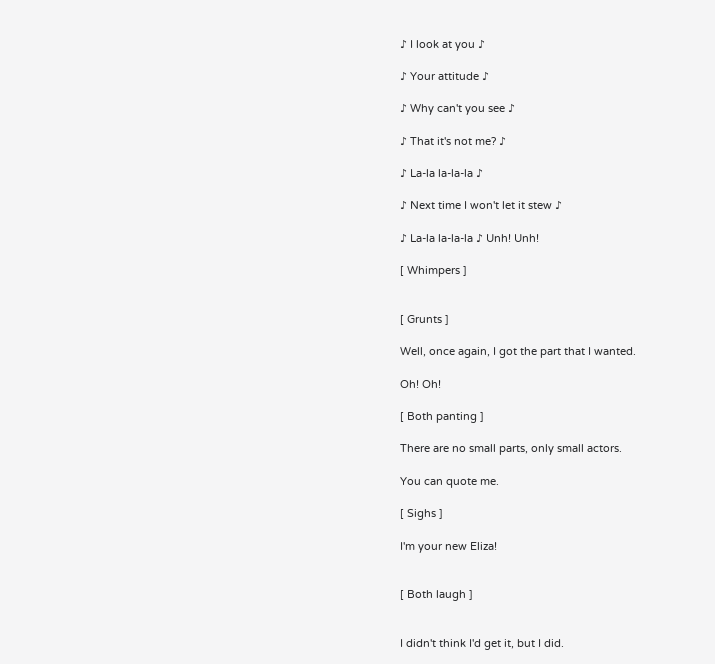♪ I look at you ♪

♪ Your attitude ♪

♪ Why can't you see ♪

♪ That it's not me? ♪

♪ La-la la-la-la ♪

♪ Next time I won't let it stew ♪

♪ La-la la-la-la ♪ Unh! Unh!

[ Whimpers ]


[ Grunts ]

Well, once again, I got the part that I wanted.

Oh! Oh!

[ Both panting ]

There are no small parts, only small actors.

You can quote me.

[ Sighs ]

I'm your new Eliza!


[ Both laugh ]


I didn't think I'd get it, but I did.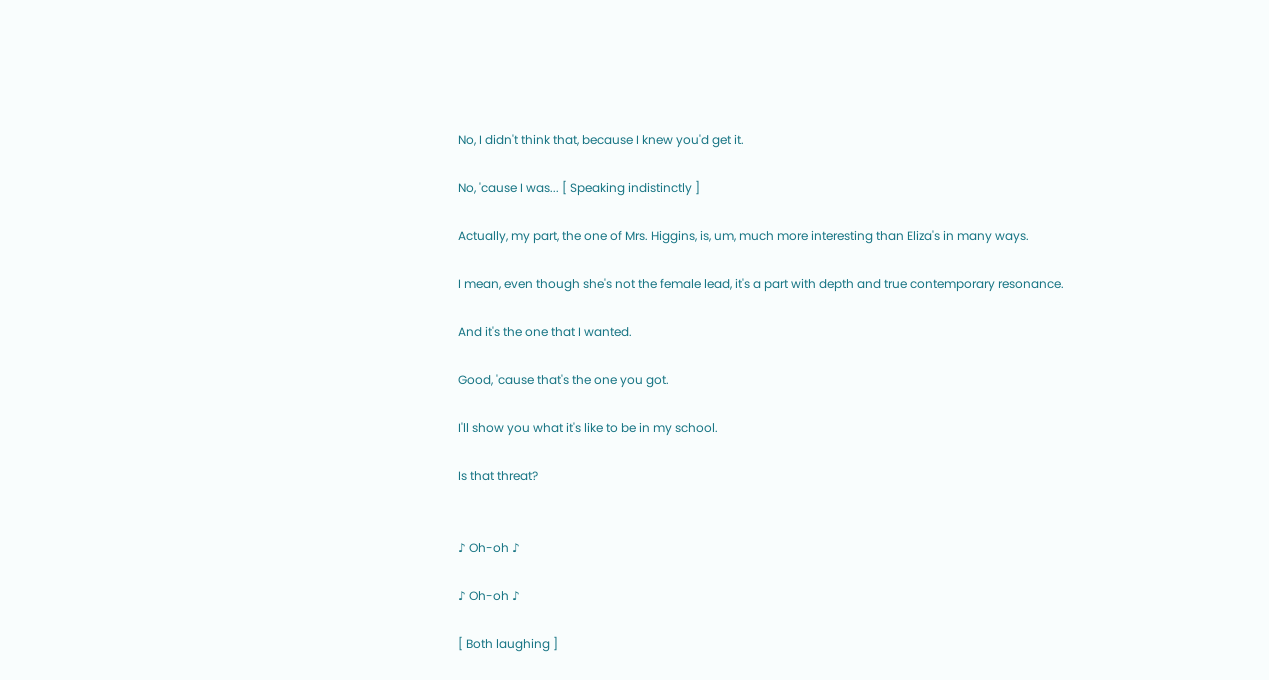No, I didn't think that, because I knew you'd get it.

No, 'cause I was... [ Speaking indistinctly ]

Actually, my part, the one of Mrs. Higgins, is, um, much more interesting than Eliza's in many ways.

I mean, even though she's not the female lead, it's a part with depth and true contemporary resonance.

And it's the one that I wanted.

Good, 'cause that's the one you got.

I'll show you what it's like to be in my school.

Is that threat?


♪ Oh-oh ♪

♪ Oh-oh ♪

[ Both laughing ]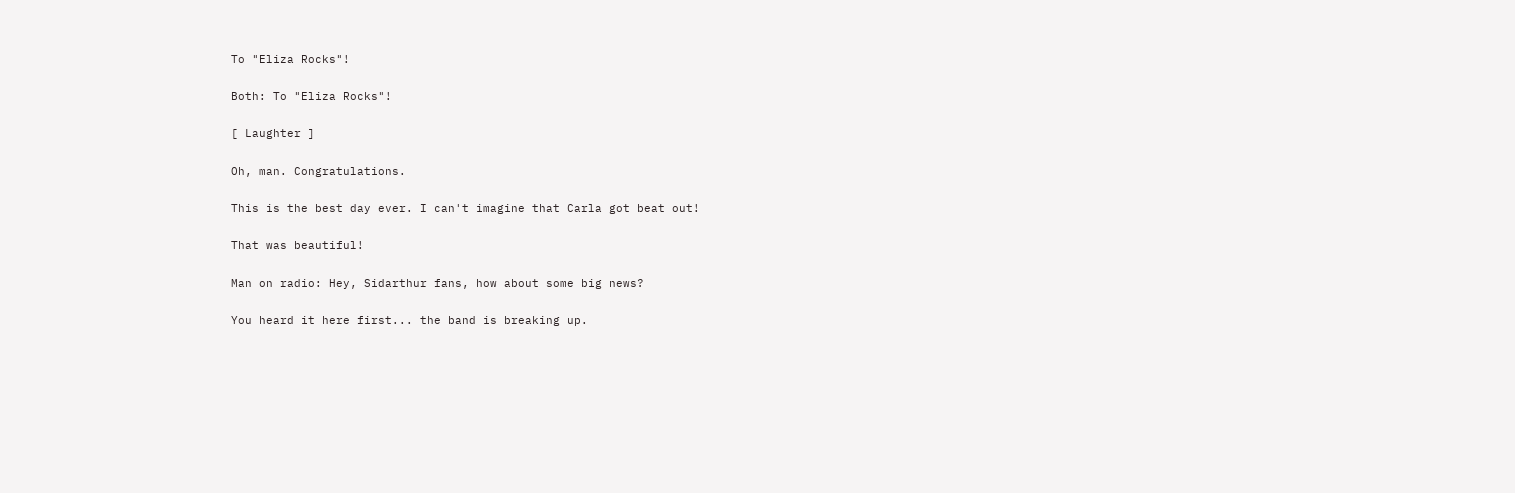To "Eliza Rocks"!

Both: To "Eliza Rocks"!

[ Laughter ]

Oh, man. Congratulations.

This is the best day ever. I can't imagine that Carla got beat out!

That was beautiful!

Man on radio: Hey, Sidarthur fans, how about some big news?

You heard it here first... the band is breaking up.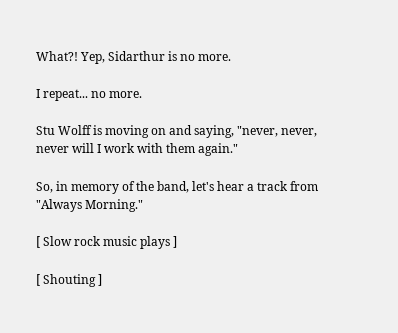What?! Yep, Sidarthur is no more.

I repeat... no more.

Stu Wolff is moving on and saying, "never, never, never will I work with them again."

So, in memory of the band, let's hear a track from "Always Morning."

[ Slow rock music plays ]

[ Shouting ]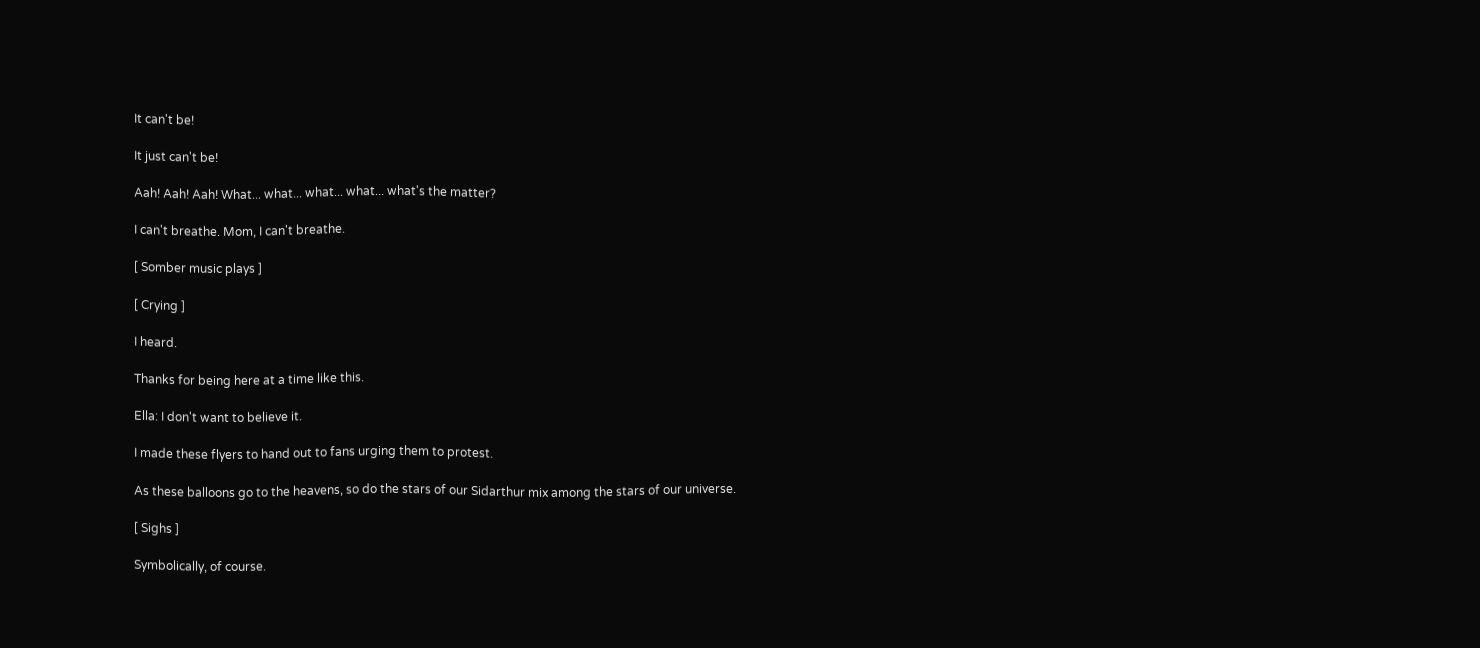It can't be!

It just can't be!

Aah! Aah! Aah! What... what... what... what... what's the matter?

I can't breathe. Mom, I can't breathe.

[ Somber music plays ]

[ Crying ]

I heard.

Thanks for being here at a time like this.

Ella: I don't want to believe it.

I made these flyers to hand out to fans urging them to protest.

As these balloons go to the heavens, so do the stars of our Sidarthur mix among the stars of our universe.

[ Sighs ]

Symbolically, of course.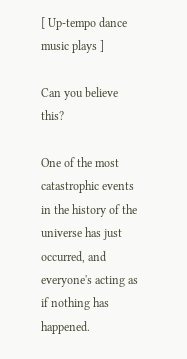[ Up-tempo dance music plays ]

Can you believe this?

One of the most catastrophic events in the history of the universe has just occurred, and everyone's acting as if nothing has happened.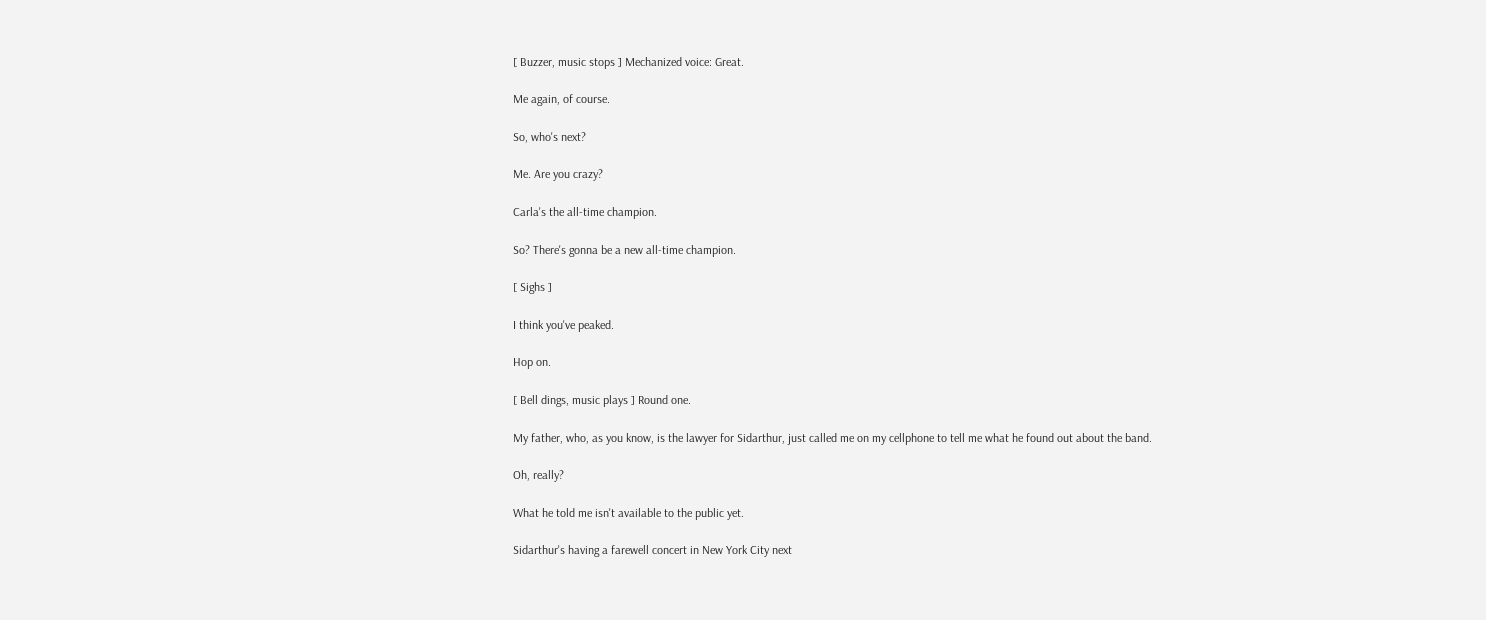[ Buzzer, music stops ] Mechanized voice: Great.

Me again, of course.

So, who's next?

Me. Are you crazy?

Carla's the all-time champion.

So? There's gonna be a new all-time champion.

[ Sighs ]

I think you've peaked.

Hop on.

[ Bell dings, music plays ] Round one.

My father, who, as you know, is the lawyer for Sidarthur, just called me on my cellphone to tell me what he found out about the band.

Oh, really?

What he told me isn't available to the public yet.

Sidarthur's having a farewell concert in New York City next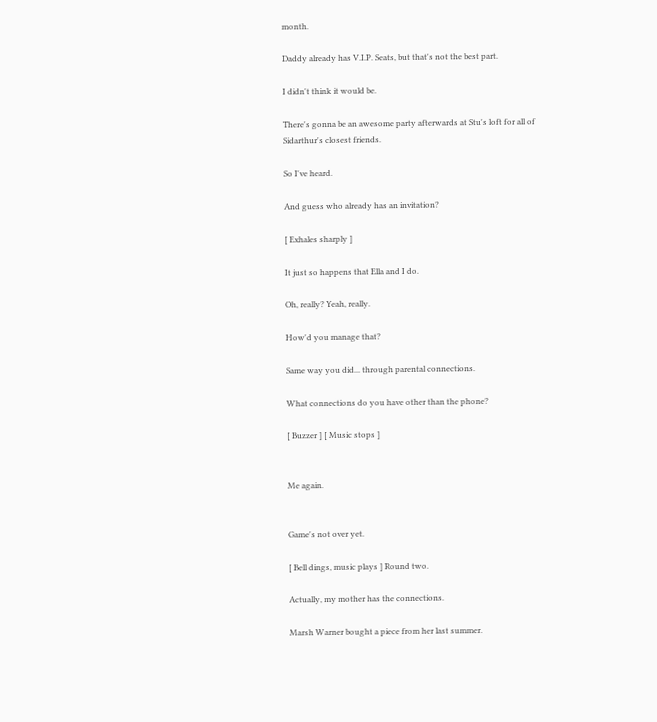month.

Daddy already has V.I.P. Seats, but that's not the best part.

I didn't think it would be.

There's gonna be an awesome party afterwards at Stu's loft for all of Sidarthur's closest friends.

So I've heard.

And guess who already has an invitation?

[ Exhales sharply ]

It just so happens that Ella and I do.

Oh, really? Yeah, really.

How'd you manage that?

Same way you did... through parental connections.

What connections do you have other than the phone?

[ Buzzer ] [ Music stops ]


Me again.


Game's not over yet.

[ Bell dings, music plays ] Round two.

Actually, my mother has the connections.

Marsh Warner bought a piece from her last summer.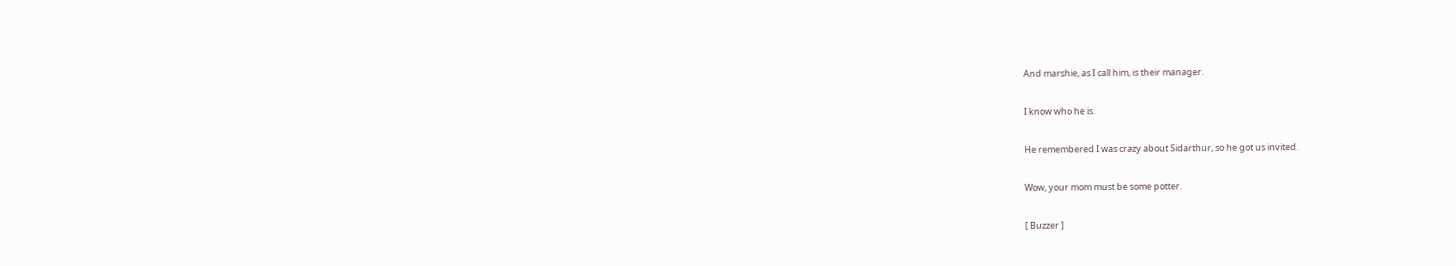And marshie, as I call him, is their manager.

I know who he is.

He remembered I was crazy about Sidarthur, so he got us invited.

Wow, your mom must be some potter.

[ Buzzer ]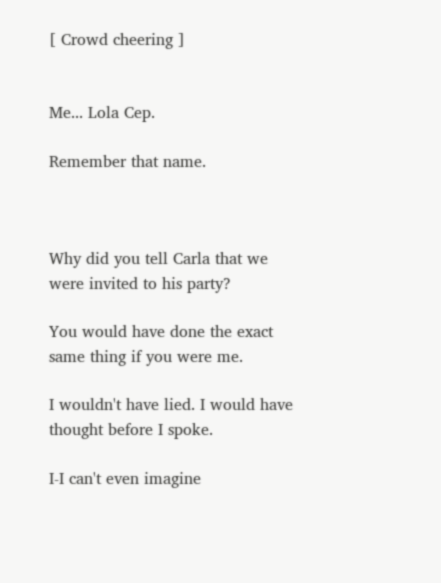[ Crowd cheering ]


Me... Lola Cep.

Remember that name.



Why did you tell Carla that we were invited to his party?

You would have done the exact same thing if you were me.

I wouldn't have lied. I would have thought before I spoke.

I-I can't even imagine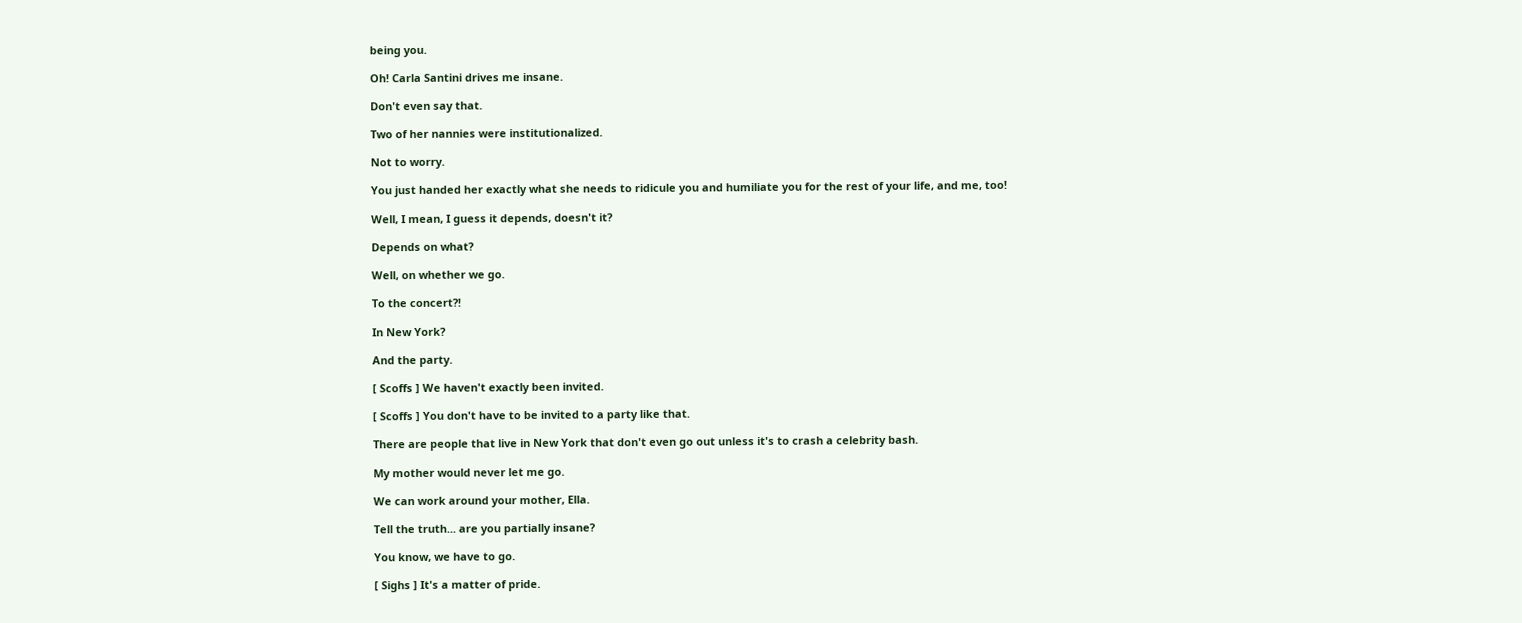being you.

Oh! Carla Santini drives me insane.

Don't even say that.

Two of her nannies were institutionalized.

Not to worry.

You just handed her exactly what she needs to ridicule you and humiliate you for the rest of your life, and me, too!

Well, I mean, I guess it depends, doesn't it?

Depends on what?

Well, on whether we go.

To the concert?!

In New York?

And the party.

[ Scoffs ] We haven't exactly been invited.

[ Scoffs ] You don't have to be invited to a party like that.

There are people that live in New York that don't even go out unless it's to crash a celebrity bash.

My mother would never let me go.

We can work around your mother, Ella.

Tell the truth... are you partially insane?

You know, we have to go.

[ Sighs ] It's a matter of pride.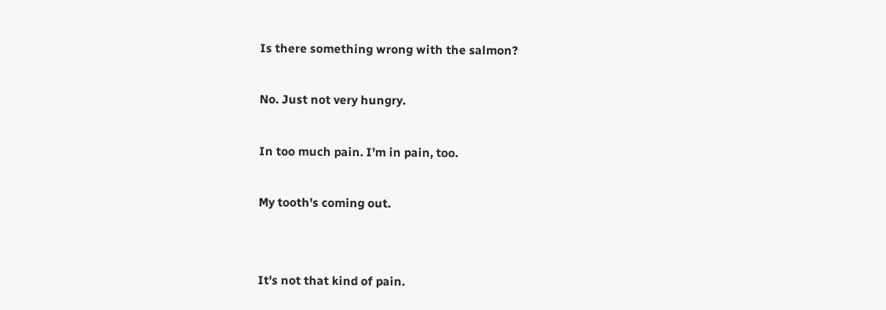Is there something wrong with the salmon?

No. Just not very hungry.

In too much pain. I'm in pain, too.

My tooth's coming out.


It's not that kind of pain.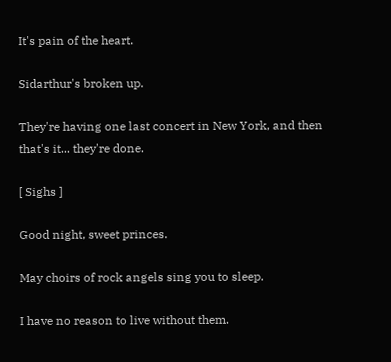It's pain of the heart.

Sidarthur's broken up.

They're having one last concert in New York, and then that's it... they're done.

[ Sighs ]

Good night, sweet princes.

May choirs of rock angels sing you to sleep.

I have no reason to live without them.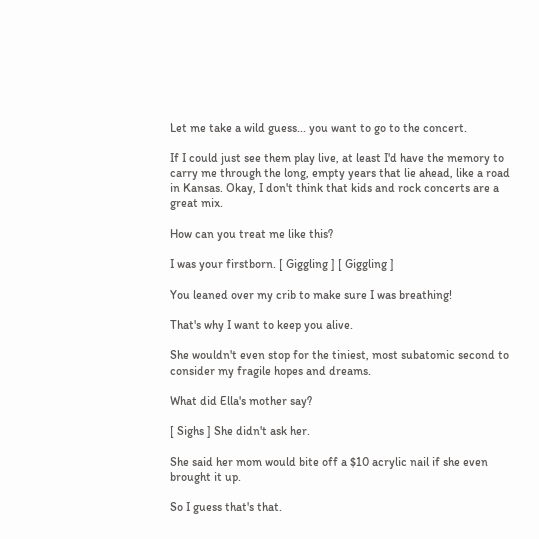Let me take a wild guess... you want to go to the concert.

If I could just see them play live, at least I'd have the memory to carry me through the long, empty years that lie ahead, like a road in Kansas. Okay, I don't think that kids and rock concerts are a great mix.

How can you treat me like this?

I was your firstborn. [ Giggling ] [ Giggling ]

You leaned over my crib to make sure I was breathing!

That's why I want to keep you alive.

She wouldn't even stop for the tiniest, most subatomic second to consider my fragile hopes and dreams.

What did Ella's mother say?

[ Sighs ] She didn't ask her.

She said her mom would bite off a $10 acrylic nail if she even brought it up.

So I guess that's that.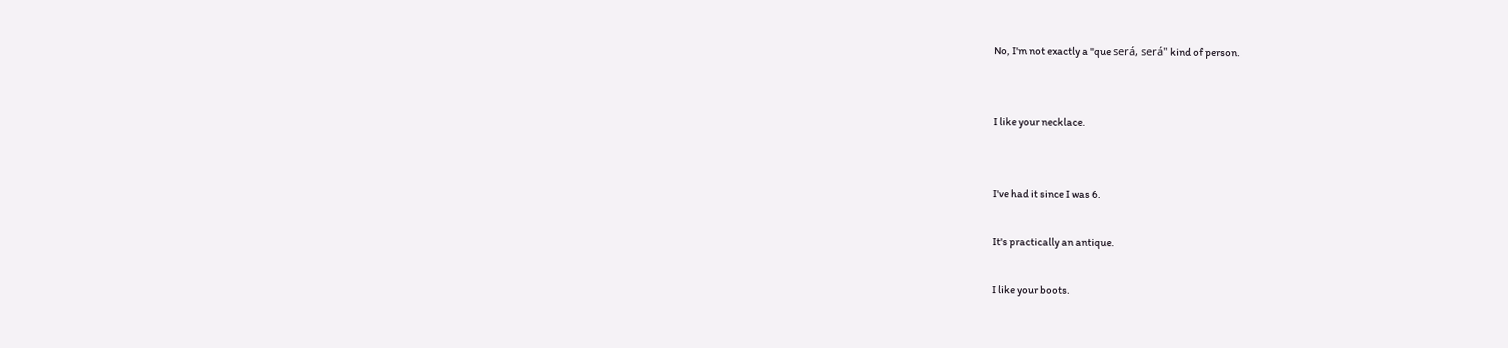No, I'm not exactly a "que será, será" kind of person.


I like your necklace.


I've had it since I was 6.

It's practically an antique.

I like your boots.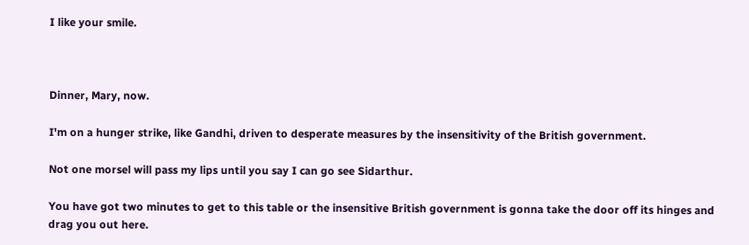I like your smile.



Dinner, Mary, now.

I'm on a hunger strike, like Gandhi, driven to desperate measures by the insensitivity of the British government.

Not one morsel will pass my lips until you say I can go see Sidarthur.

You have got two minutes to get to this table or the insensitive British government is gonna take the door off its hinges and drag you out here.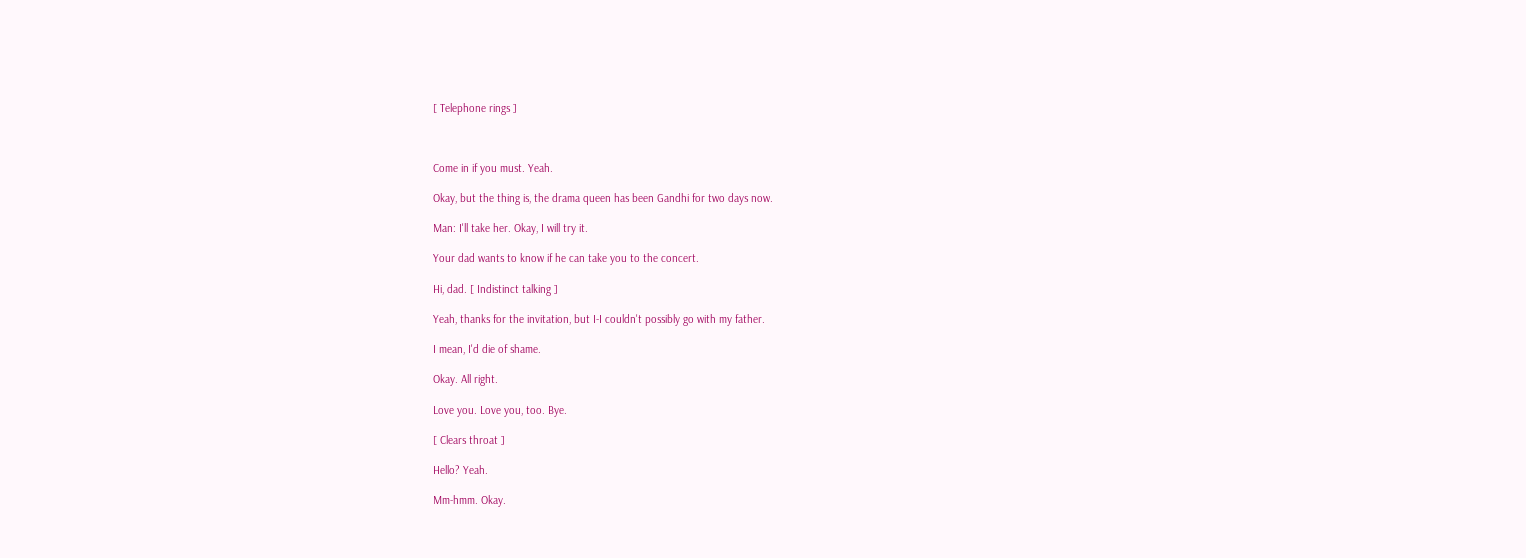[ Telephone rings ]



Come in if you must. Yeah.

Okay, but the thing is, the drama queen has been Gandhi for two days now.

Man: I'll take her. Okay, I will try it.

Your dad wants to know if he can take you to the concert.

Hi, dad. [ Indistinct talking ]

Yeah, thanks for the invitation, but I-I couldn't possibly go with my father.

I mean, I'd die of shame.

Okay. All right.

Love you. Love you, too. Bye.

[ Clears throat ]

Hello? Yeah.

Mm-hmm. Okay.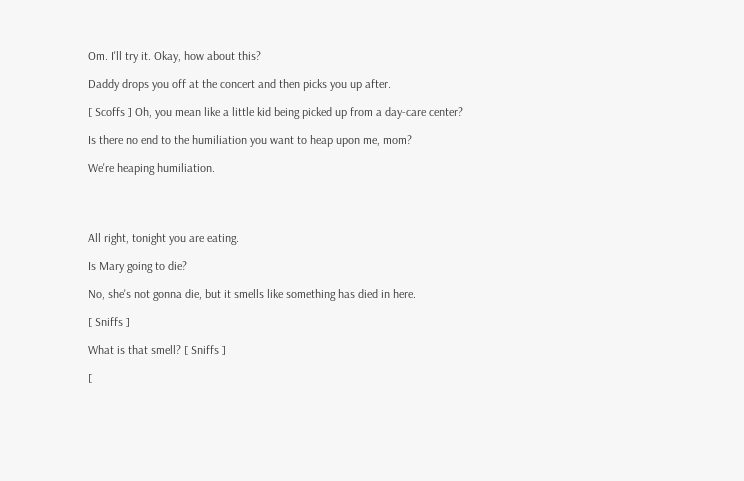Om. I'll try it. Okay, how about this?

Daddy drops you off at the concert and then picks you up after.

[ Scoffs ] Oh, you mean like a little kid being picked up from a day-care center?

Is there no end to the humiliation you want to heap upon me, mom?

We're heaping humiliation.




All right, tonight you are eating.

Is Mary going to die?

No, she's not gonna die, but it smells like something has died in here.

[ Sniffs ]

What is that smell? [ Sniffs ]

[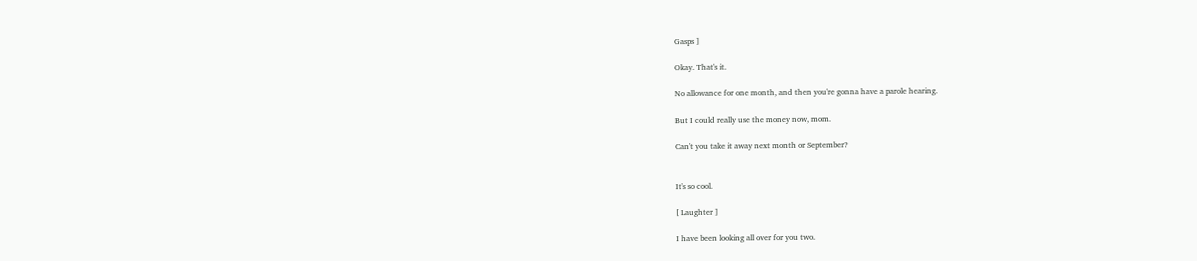Gasps ]

Okay. That's it.

No allowance for one month, and then you're gonna have a parole hearing.

But I could really use the money now, mom.

Can't you take it away next month or September?


It's so cool.

[ Laughter ]

I have been looking all over for you two.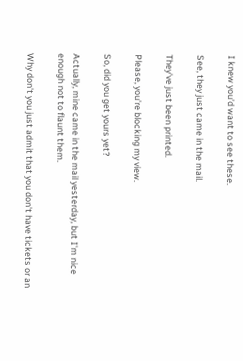I knew you'd want to see these.

See, they just came in the mail.

They've just been printed.

Please, you're blocking my view.

So, did you get yours yet?

Actually, mine came in the mail yesterday, but I'm nice enough not to flaunt them.

Why don't you just admit that you don't have tickets or an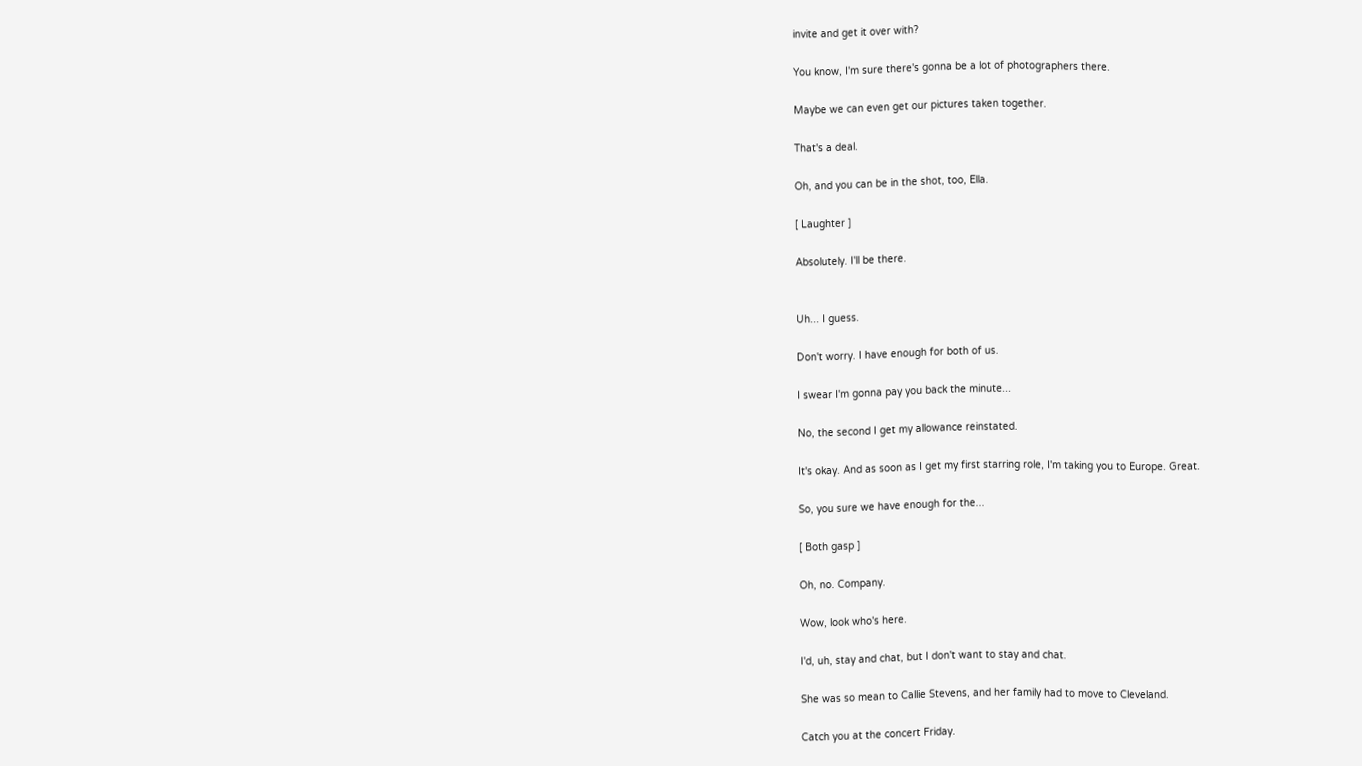invite and get it over with?

You know, I'm sure there's gonna be a lot of photographers there.

Maybe we can even get our pictures taken together.

That's a deal.

Oh, and you can be in the shot, too, Ella.

[ Laughter ]

Absolutely. I'll be there.


Uh... I guess.

Don't worry. I have enough for both of us.

I swear I'm gonna pay you back the minute...

No, the second I get my allowance reinstated.

It's okay. And as soon as I get my first starring role, I'm taking you to Europe. Great.

So, you sure we have enough for the...

[ Both gasp ]

Oh, no. Company.

Wow, look who's here.

I'd, uh, stay and chat, but I don't want to stay and chat.

She was so mean to Callie Stevens, and her family had to move to Cleveland.

Catch you at the concert Friday.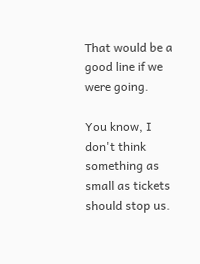That would be a good line if we were going.

You know, I don't think something as small as tickets should stop us.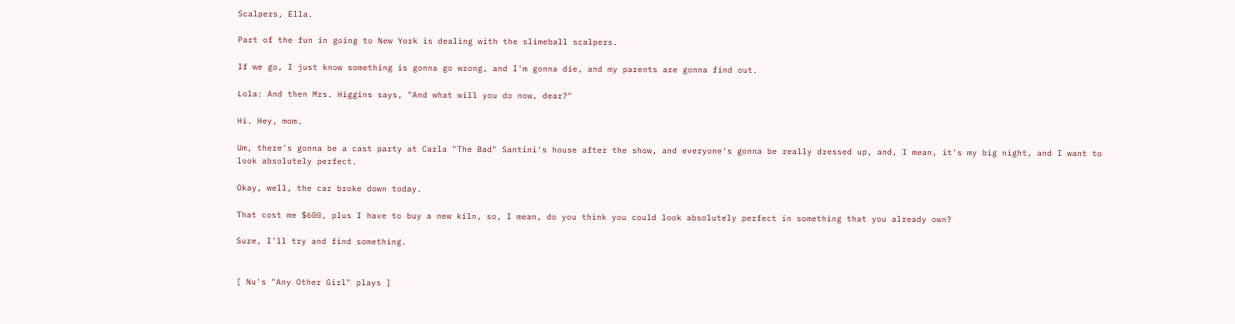Scalpers, Ella.

Part of the fun in going to New York is dealing with the slimeball scalpers.

If we go, I just know something is gonna go wrong, and I'm gonna die, and my parents are gonna find out.

Lola: And then Mrs. Higgins says, "And what will you do now, dear?"

Hi. Hey, mom.

Um, there's gonna be a cast party at Carla "The Bad" Santini's house after the show, and everyone's gonna be really dressed up, and, I mean, it's my big night, and I want to look absolutely perfect.

Okay, well, the car broke down today.

That cost me $600, plus I have to buy a new kiln, so, I mean, do you think you could look absolutely perfect in something that you already own?

Sure, I'll try and find something.


[ Nu's "Any Other Girl" plays ]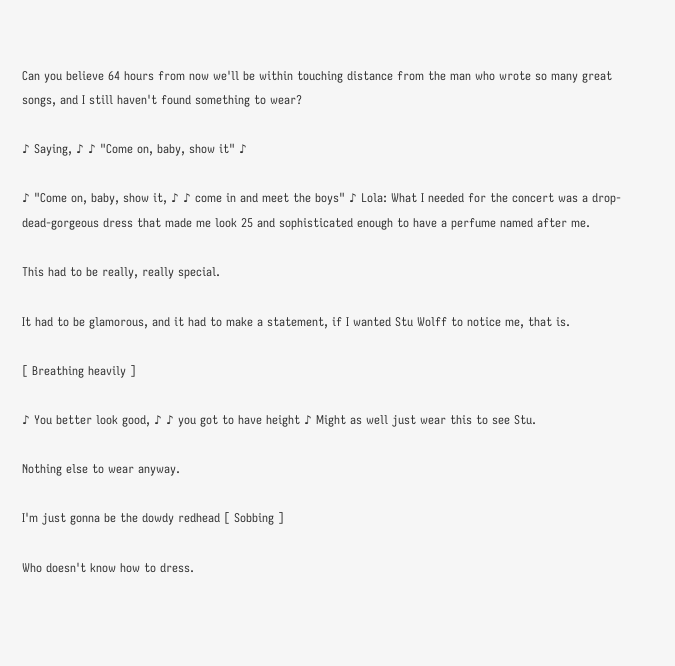Can you believe 64 hours from now we'll be within touching distance from the man who wrote so many great songs, and I still haven't found something to wear?

♪ Saying, ♪ ♪ "Come on, baby, show it" ♪

♪ "Come on, baby, show it, ♪ ♪ come in and meet the boys" ♪ Lola: What I needed for the concert was a drop-dead-gorgeous dress that made me look 25 and sophisticated enough to have a perfume named after me.

This had to be really, really special.

It had to be glamorous, and it had to make a statement, if I wanted Stu Wolff to notice me, that is.

[ Breathing heavily ]

♪ You better look good, ♪ ♪ you got to have height ♪ Might as well just wear this to see Stu.

Nothing else to wear anyway.

I'm just gonna be the dowdy redhead [ Sobbing ]

Who doesn't know how to dress.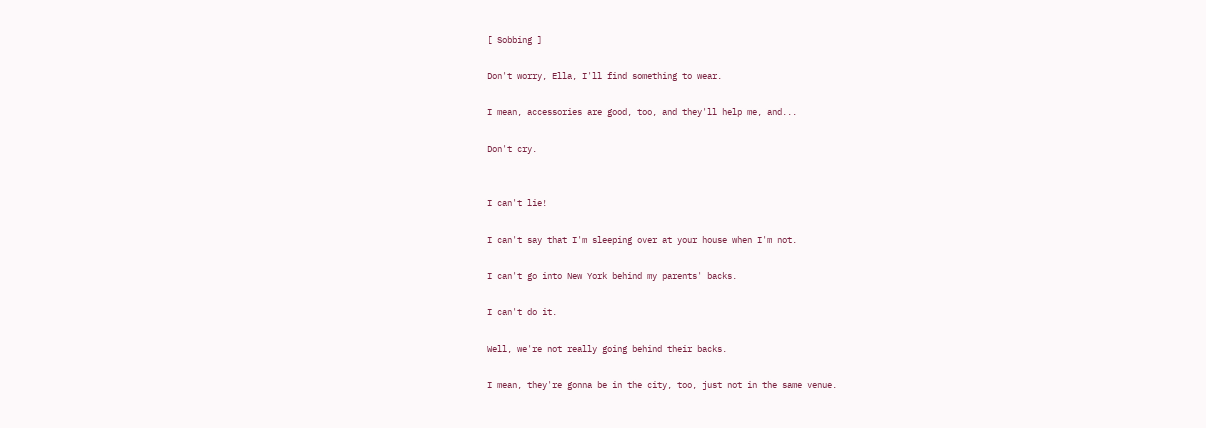[ Sobbing ]

Don't worry, Ella, I'll find something to wear.

I mean, accessories are good, too, and they'll help me, and...

Don't cry.


I can't lie!

I can't say that I'm sleeping over at your house when I'm not.

I can't go into New York behind my parents' backs.

I can't do it.

Well, we're not really going behind their backs.

I mean, they're gonna be in the city, too, just not in the same venue.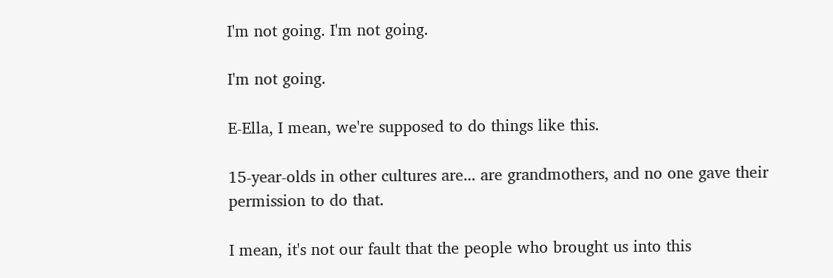I'm not going. I'm not going.

I'm not going.

E-Ella, I mean, we're supposed to do things like this.

15-year-olds in other cultures are... are grandmothers, and no one gave their permission to do that.

I mean, it's not our fault that the people who brought us into this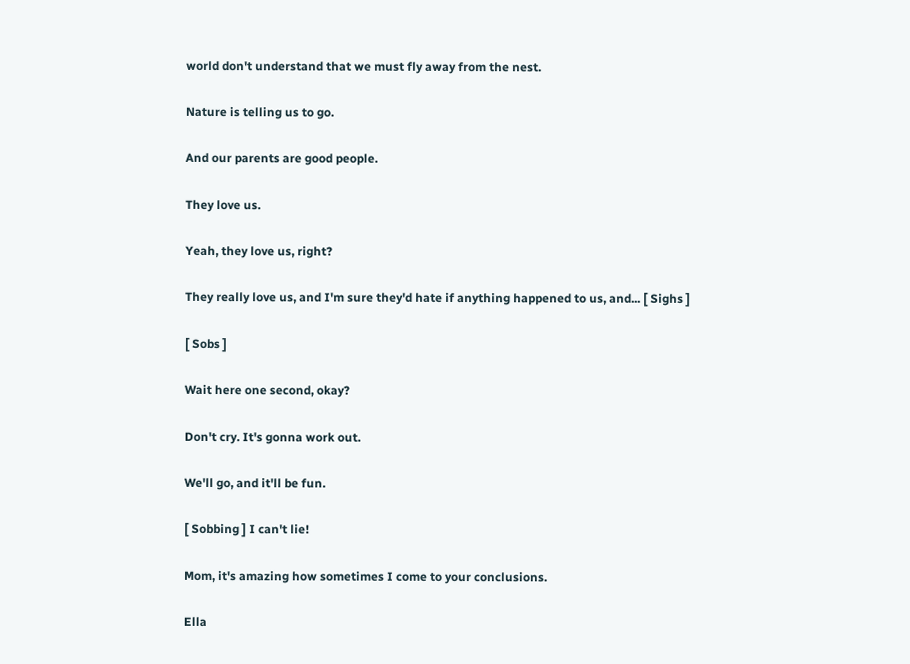world don't understand that we must fly away from the nest.

Nature is telling us to go.

And our parents are good people.

They love us.

Yeah, they love us, right?

They really love us, and I'm sure they'd hate if anything happened to us, and... [ Sighs ]

[ Sobs ]

Wait here one second, okay?

Don't cry. It's gonna work out.

We'll go, and it'll be fun.

[ Sobbing ] I can't lie!

Mom, it's amazing how sometimes I come to your conclusions.

Ella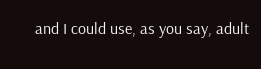and I could use, as you say, adult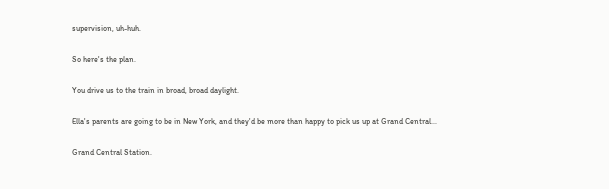supervision, uh-huh.

So here's the plan.

You drive us to the train in broad, broad daylight.

Ella's parents are going to be in New York, and they'd be more than happy to pick us up at Grand Central...

Grand Central Station.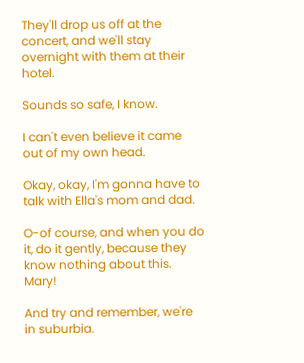They'll drop us off at the concert, and we'll stay overnight with them at their hotel.

Sounds so safe, I know.

I can't even believe it came out of my own head.

Okay, okay, I'm gonna have to talk with Ella's mom and dad.

O-of course, and when you do it, do it gently, because they know nothing about this. Mary!

And try and remember, we're in suburbia.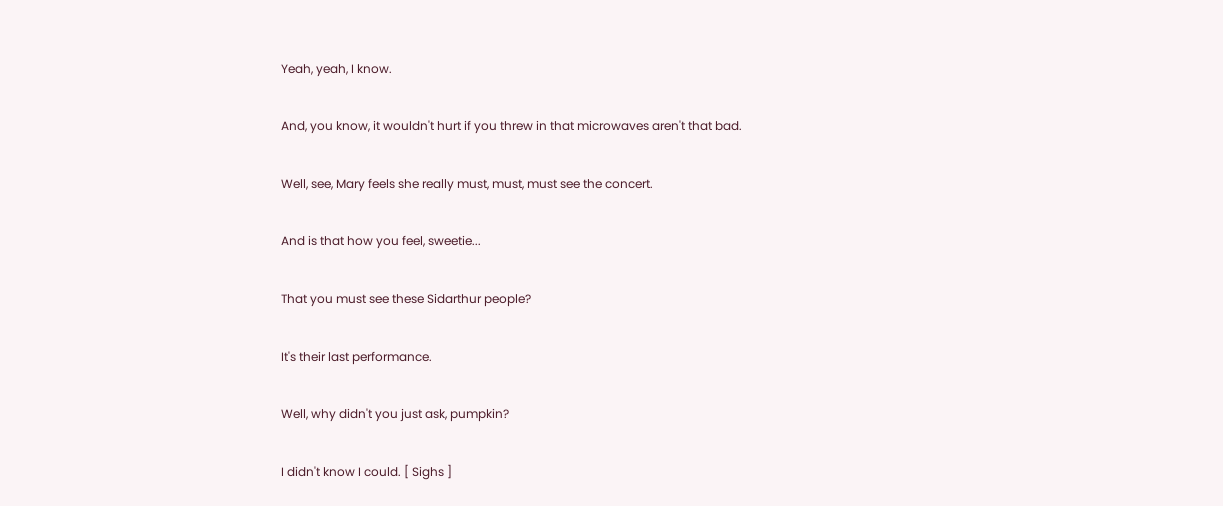Yeah, yeah, I know.

And, you know, it wouldn't hurt if you threw in that microwaves aren't that bad.

Well, see, Mary feels she really must, must, must see the concert.

And is that how you feel, sweetie...

That you must see these Sidarthur people?

It's their last performance.

Well, why didn't you just ask, pumpkin?

I didn't know I could. [ Sighs ]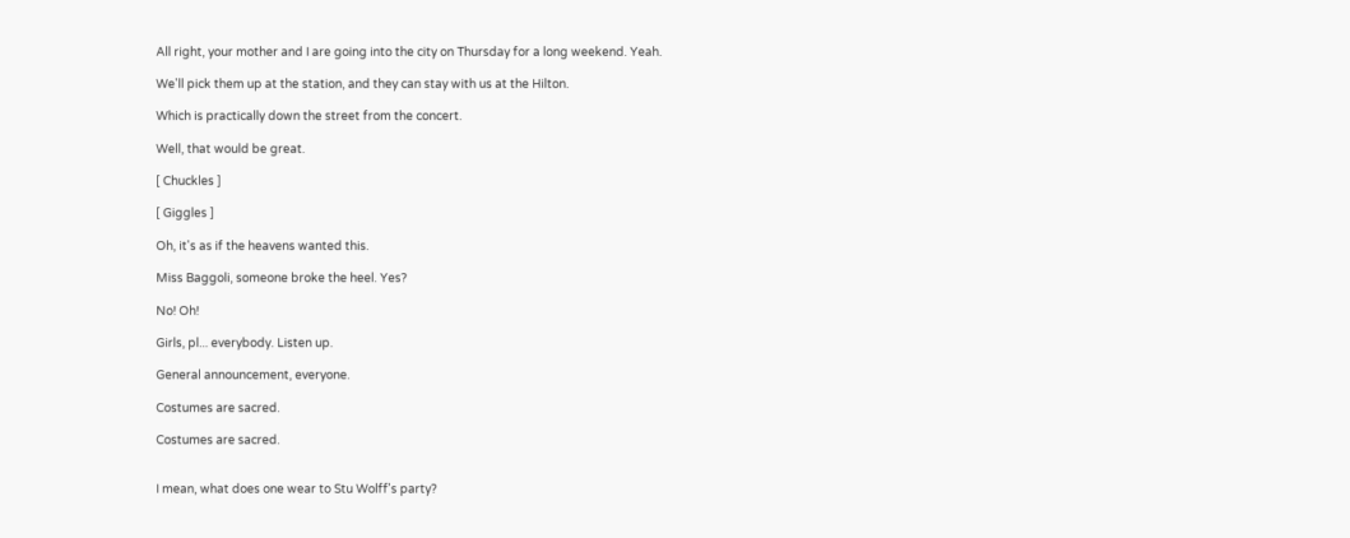All right, your mother and I are going into the city on Thursday for a long weekend. Yeah.

We'll pick them up at the station, and they can stay with us at the Hilton.

Which is practically down the street from the concert.

Well, that would be great.

[ Chuckles ]

[ Giggles ]

Oh, it's as if the heavens wanted this.

Miss Baggoli, someone broke the heel. Yes?

No! Oh!

Girls, pl... everybody. Listen up.

General announcement, everyone.

Costumes are sacred.

Costumes are sacred.


I mean, what does one wear to Stu Wolff's party?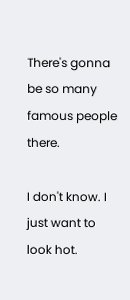There's gonna be so many famous people there.

I don't know. I just want to look hot.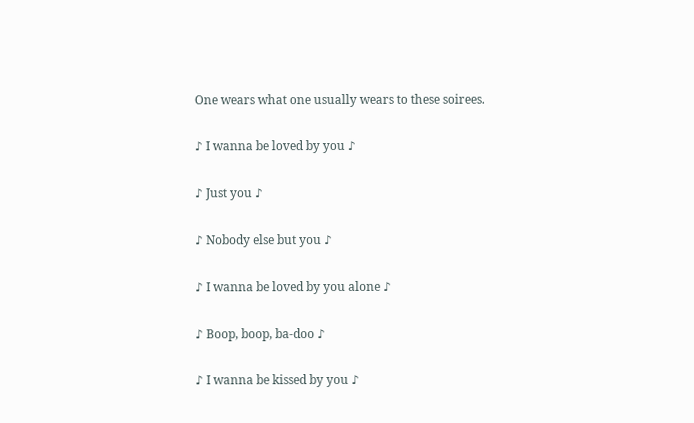One wears what one usually wears to these soirees.

♪ I wanna be loved by you ♪

♪ Just you ♪

♪ Nobody else but you ♪

♪ I wanna be loved by you alone ♪

♪ Boop, boop, ba-doo ♪

♪ I wanna be kissed by you ♪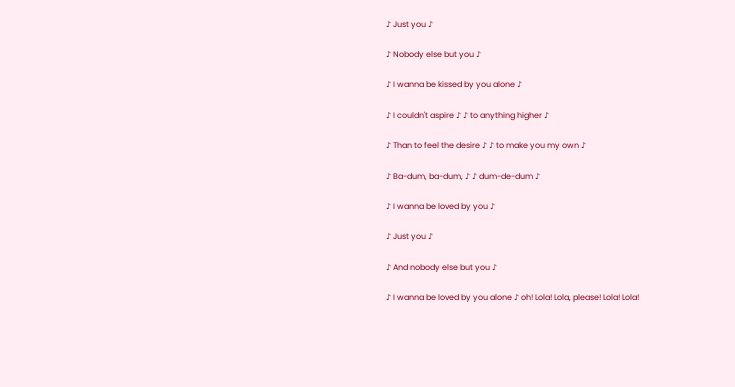♪ Just you ♪

♪ Nobody else but you ♪

♪ I wanna be kissed by you alone ♪

♪ I couldn't aspire ♪ ♪ to anything higher ♪

♪ Than to feel the desire ♪ ♪ to make you my own ♪

♪ Ba-dum, ba-dum, ♪ ♪ dum-de-dum ♪

♪ I wanna be loved by you ♪

♪ Just you ♪

♪ And nobody else but you ♪

♪ I wanna be loved by you alone ♪ oh! Lola! Lola, please! Lola! Lola!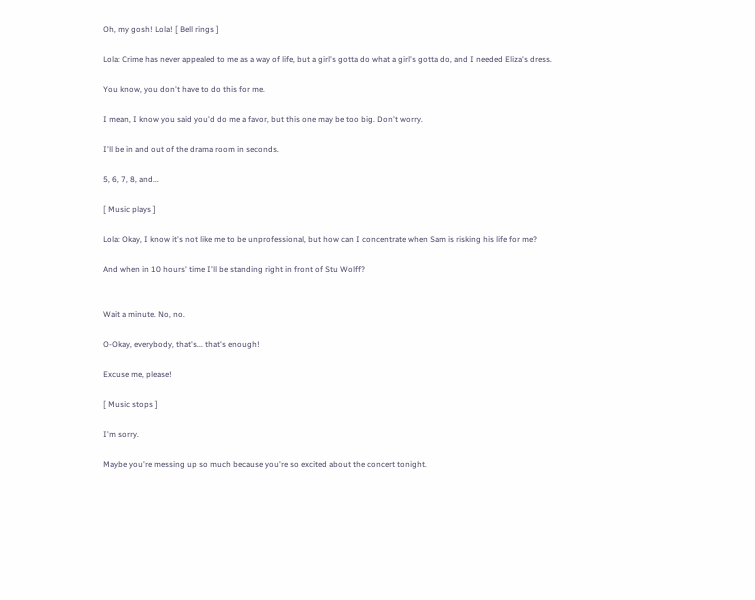Oh, my gosh! Lola! [ Bell rings ]

Lola: Crime has never appealed to me as a way of life, but a girl's gotta do what a girl's gotta do, and I needed Eliza's dress.

You know, you don't have to do this for me.

I mean, I know you said you'd do me a favor, but this one may be too big. Don't worry.

I'll be in and out of the drama room in seconds.

5, 6, 7, 8, and...

[ Music plays ]

Lola: Okay, I know it's not like me to be unprofessional, but how can I concentrate when Sam is risking his life for me?

And when in 10 hours' time I'll be standing right in front of Stu Wolff?


Wait a minute. No, no.

O-Okay, everybody, that's... that's enough!

Excuse me, please!

[ Music stops ]

I'm sorry.

Maybe you're messing up so much because you're so excited about the concert tonight.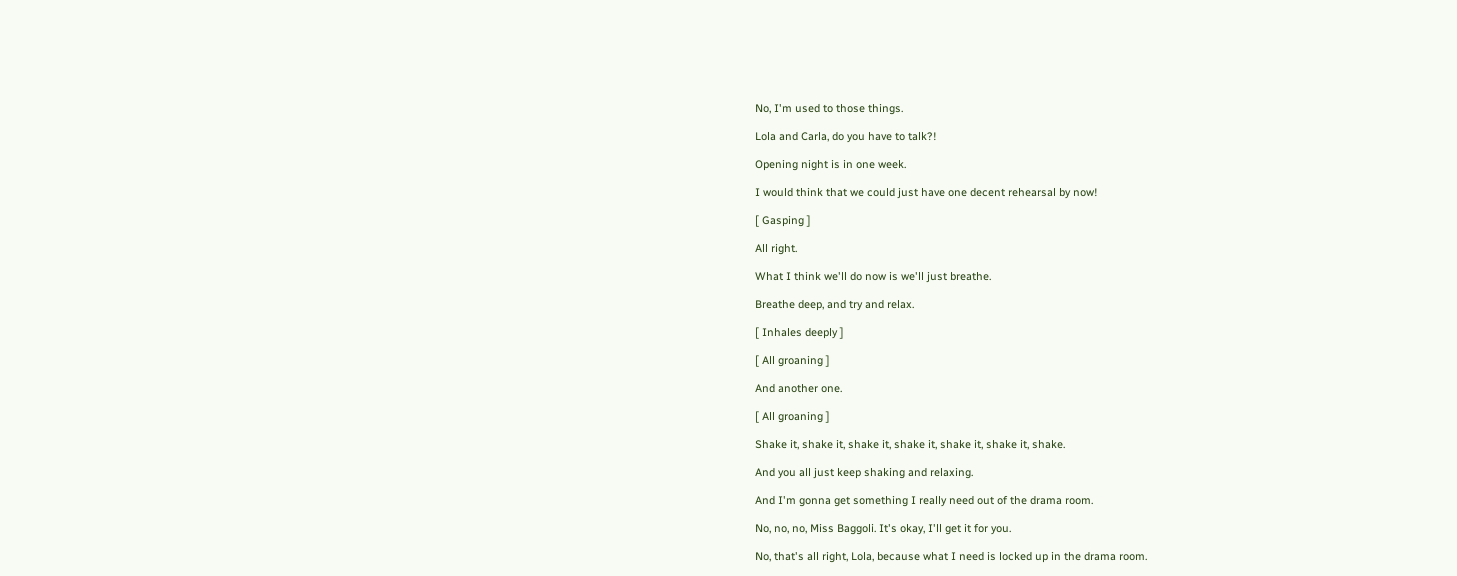No, I'm used to those things.

Lola and Carla, do you have to talk?!

Opening night is in one week.

I would think that we could just have one decent rehearsal by now!

[ Gasping ]

All right.

What I think we'll do now is we'll just breathe.

Breathe deep, and try and relax.

[ Inhales deeply ]

[ All groaning ]

And another one.

[ All groaning ]

Shake it, shake it, shake it, shake it, shake it, shake it, shake.

And you all just keep shaking and relaxing.

And I'm gonna get something I really need out of the drama room.

No, no, no, Miss Baggoli. It's okay, I'll get it for you.

No, that's all right, Lola, because what I need is locked up in the drama room.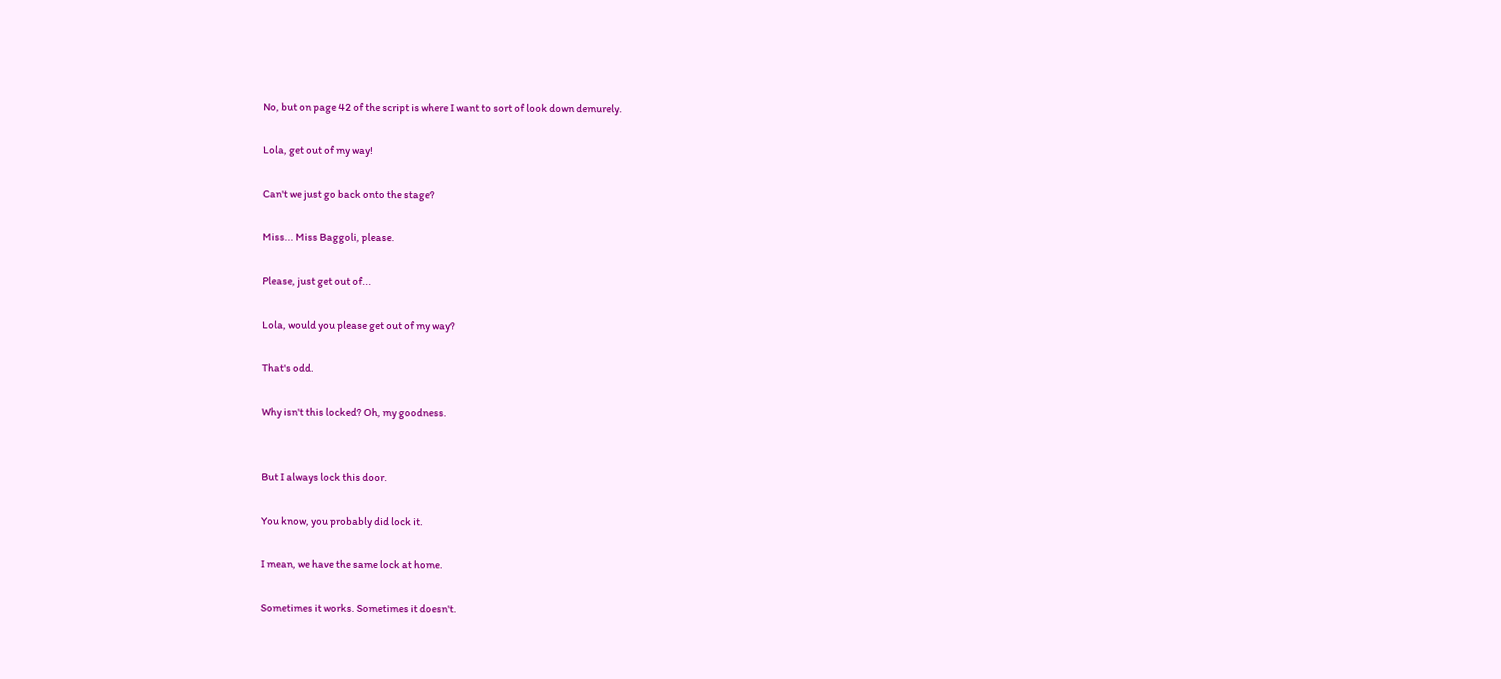No, but on page 42 of the script is where I want to sort of look down demurely.

Lola, get out of my way!

Can't we just go back onto the stage?

Miss... Miss Baggoli, please.

Please, just get out of...

Lola, would you please get out of my way?

That's odd.

Why isn't this locked? Oh, my goodness.


But I always lock this door.

You know, you probably did lock it.

I mean, we have the same lock at home.

Sometimes it works. Sometimes it doesn't.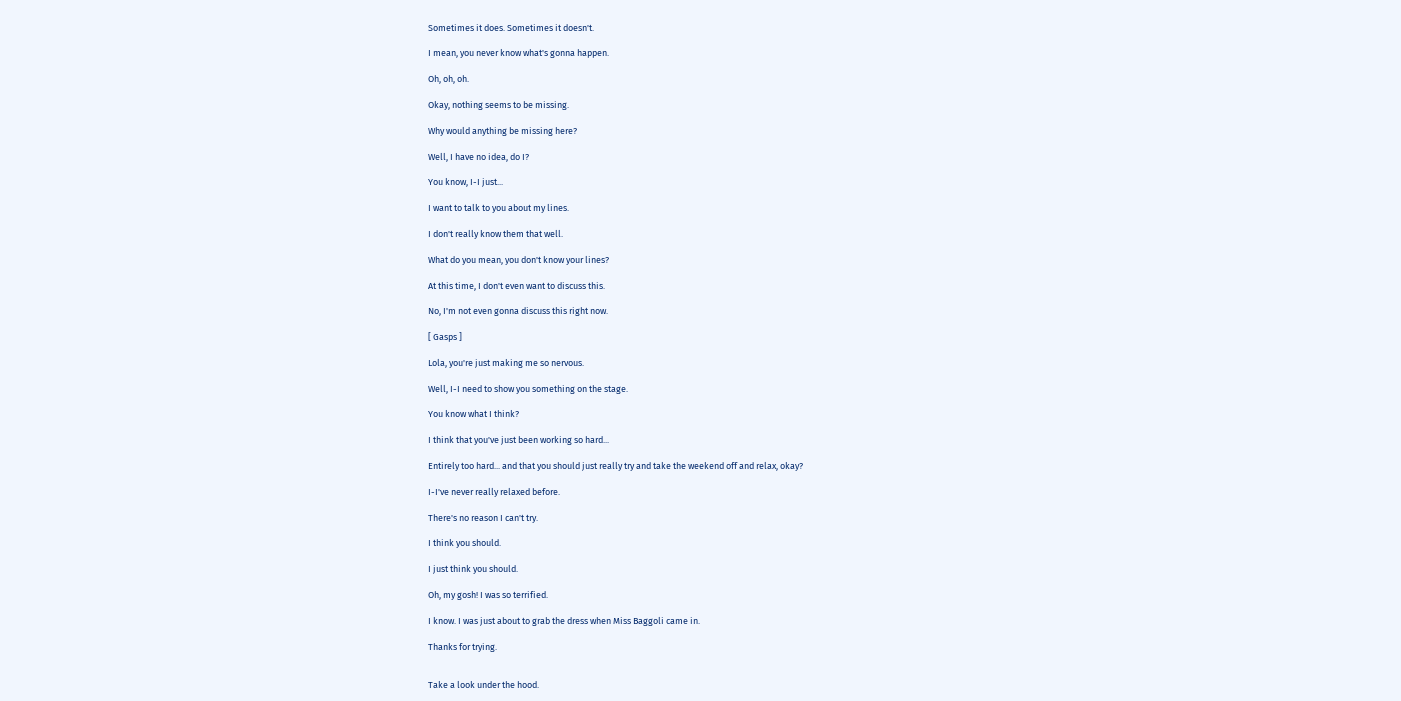Sometimes it does. Sometimes it doesn't.

I mean, you never know what's gonna happen.

Oh, oh, oh.

Okay, nothing seems to be missing.

Why would anything be missing here?

Well, I have no idea, do I?

You know, I-I just...

I want to talk to you about my lines.

I don't really know them that well.

What do you mean, you don't know your lines?

At this time, I don't even want to discuss this.

No, I'm not even gonna discuss this right now.

[ Gasps ]

Lola, you're just making me so nervous.

Well, I-I need to show you something on the stage.

You know what I think?

I think that you've just been working so hard...

Entirely too hard... and that you should just really try and take the weekend off and relax, okay?

I-I've never really relaxed before.

There's no reason I can't try.

I think you should.

I just think you should.

Oh, my gosh! I was so terrified.

I know. I was just about to grab the dress when Miss Baggoli came in.

Thanks for trying.


Take a look under the hood.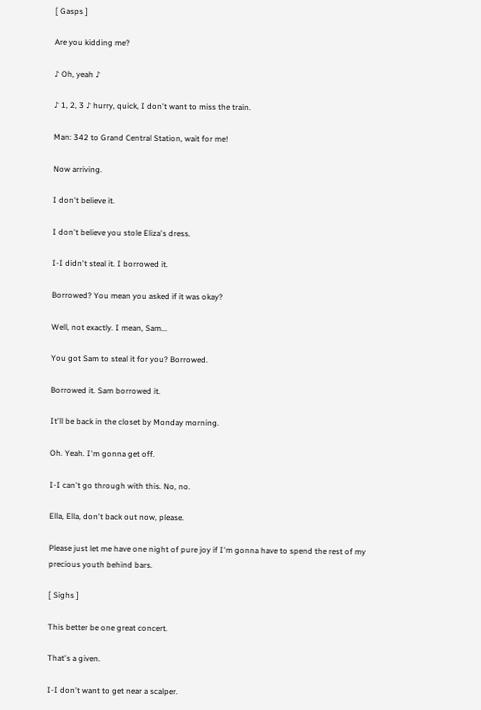[ Gasps ]

Are you kidding me?

♪ Oh, yeah ♪

♪ 1, 2, 3 ♪ hurry, quick, I don't want to miss the train.

Man: 342 to Grand Central Station, wait for me!

Now arriving.

I don't believe it.

I don't believe you stole Eliza's dress.

I-I didn't steal it. I borrowed it.

Borrowed? You mean you asked if it was okay?

Well, not exactly. I mean, Sam...

You got Sam to steal it for you? Borrowed.

Borrowed it. Sam borrowed it.

It'll be back in the closet by Monday morning.

Oh. Yeah. I'm gonna get off.

I-I can't go through with this. No, no.

Ella, Ella, don't back out now, please.

Please just let me have one night of pure joy if I'm gonna have to spend the rest of my precious youth behind bars.

[ Sighs ]

This better be one great concert.

That's a given.

I-I don't want to get near a scalper.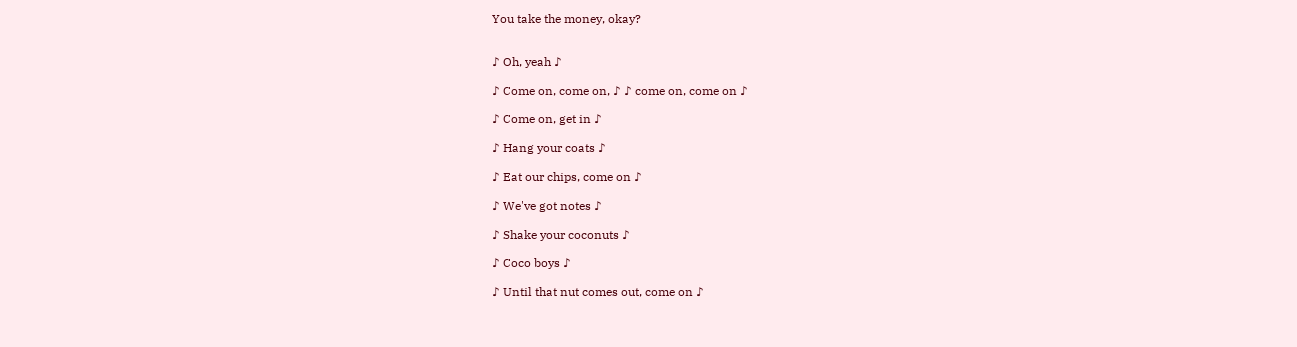You take the money, okay?


♪ Oh, yeah ♪

♪ Come on, come on, ♪ ♪ come on, come on ♪

♪ Come on, get in ♪

♪ Hang your coats ♪

♪ Eat our chips, come on ♪

♪ We've got notes ♪

♪ Shake your coconuts ♪

♪ Coco boys ♪

♪ Until that nut comes out, come on ♪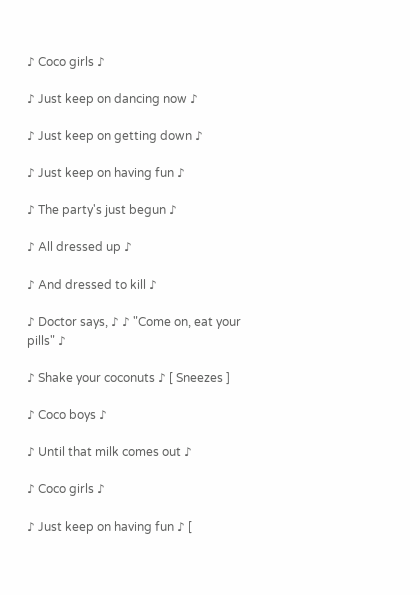♪ Coco girls ♪

♪ Just keep on dancing now ♪

♪ Just keep on getting down ♪

♪ Just keep on having fun ♪

♪ The party's just begun ♪

♪ All dressed up ♪

♪ And dressed to kill ♪

♪ Doctor says, ♪ ♪ "Come on, eat your pills" ♪

♪ Shake your coconuts ♪ [ Sneezes ]

♪ Coco boys ♪

♪ Until that milk comes out ♪

♪ Coco girls ♪

♪ Just keep on having fun ♪ [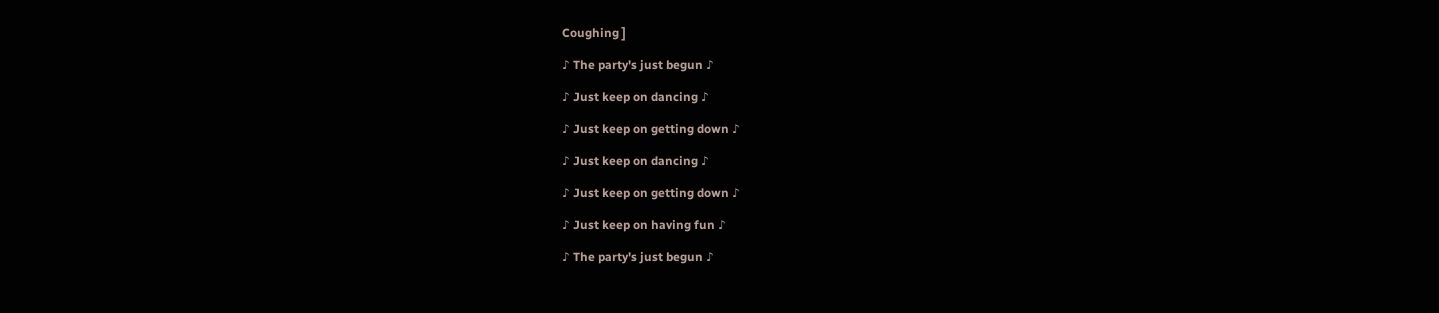Coughing ]

♪ The party's just begun ♪

♪ Just keep on dancing ♪

♪ Just keep on getting down ♪

♪ Just keep on dancing ♪

♪ Just keep on getting down ♪

♪ Just keep on having fun ♪

♪ The party's just begun ♪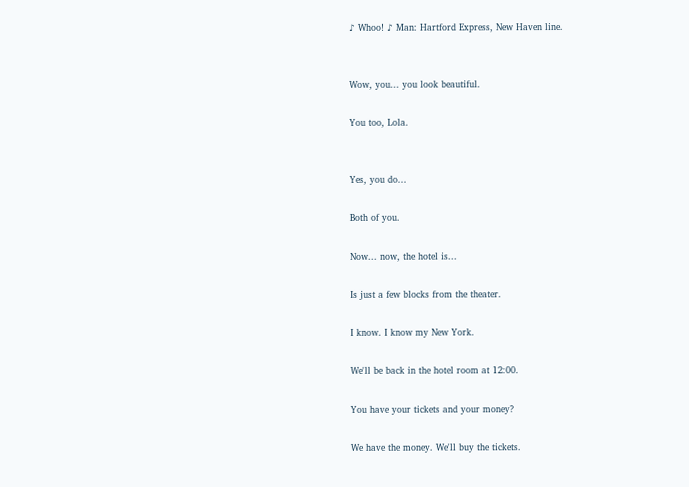♪ Whoo! ♪ Man: Hartford Express, New Haven line.


Wow, you... you look beautiful.

You too, Lola.


Yes, you do...

Both of you.

Now... now, the hotel is...

Is just a few blocks from the theater.

I know. I know my New York.

We'll be back in the hotel room at 12:00.

You have your tickets and your money?

We have the money. We'll buy the tickets.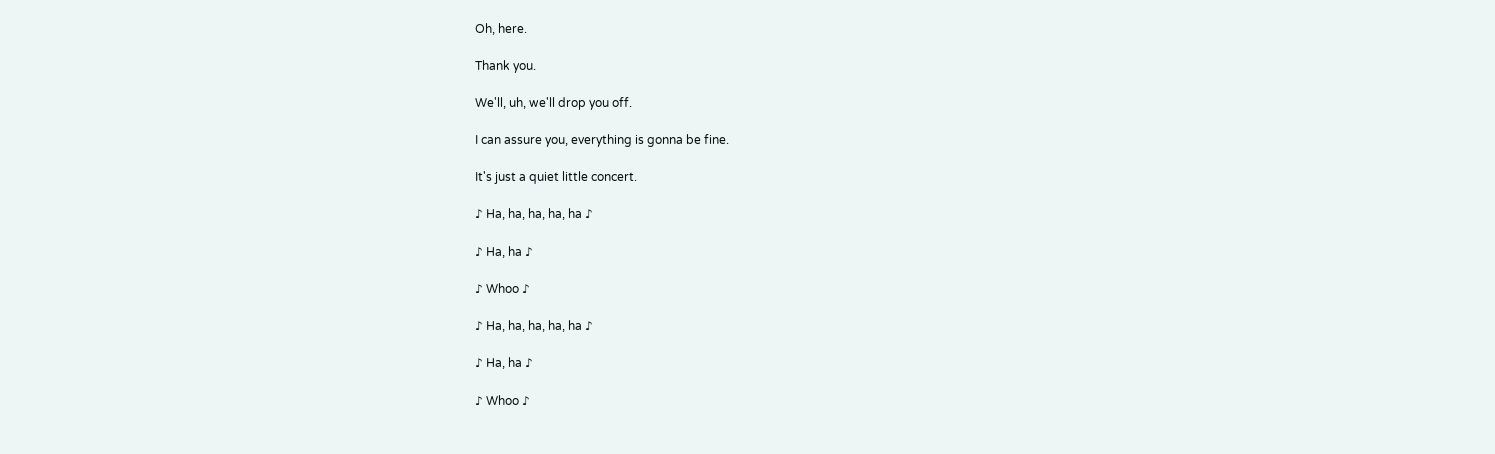Oh, here.

Thank you.

We'll, uh, we'll drop you off.

I can assure you, everything is gonna be fine.

It's just a quiet little concert.

♪ Ha, ha, ha, ha, ha ♪

♪ Ha, ha ♪

♪ Whoo ♪

♪ Ha, ha, ha, ha, ha ♪

♪ Ha, ha ♪

♪ Whoo ♪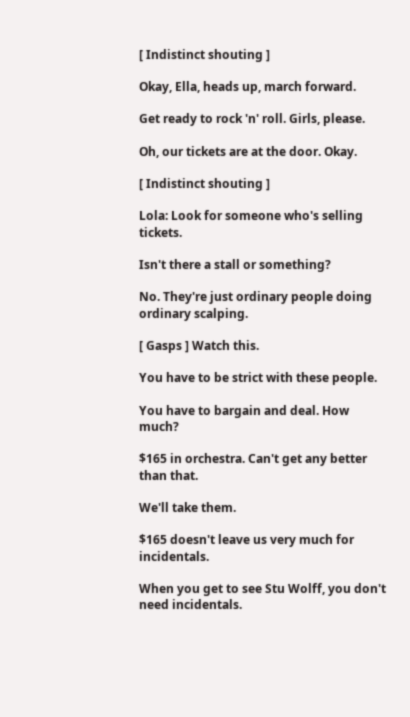[ Indistinct shouting ]

Okay, Ella, heads up, march forward.

Get ready to rock 'n' roll. Girls, please.

Oh, our tickets are at the door. Okay.

[ Indistinct shouting ]

Lola: Look for someone who's selling tickets.

Isn't there a stall or something?

No. They're just ordinary people doing ordinary scalping.

[ Gasps ] Watch this.

You have to be strict with these people.

You have to bargain and deal. How much?

$165 in orchestra. Can't get any better than that.

We'll take them.

$165 doesn't leave us very much for incidentals.

When you get to see Stu Wolff, you don't need incidentals.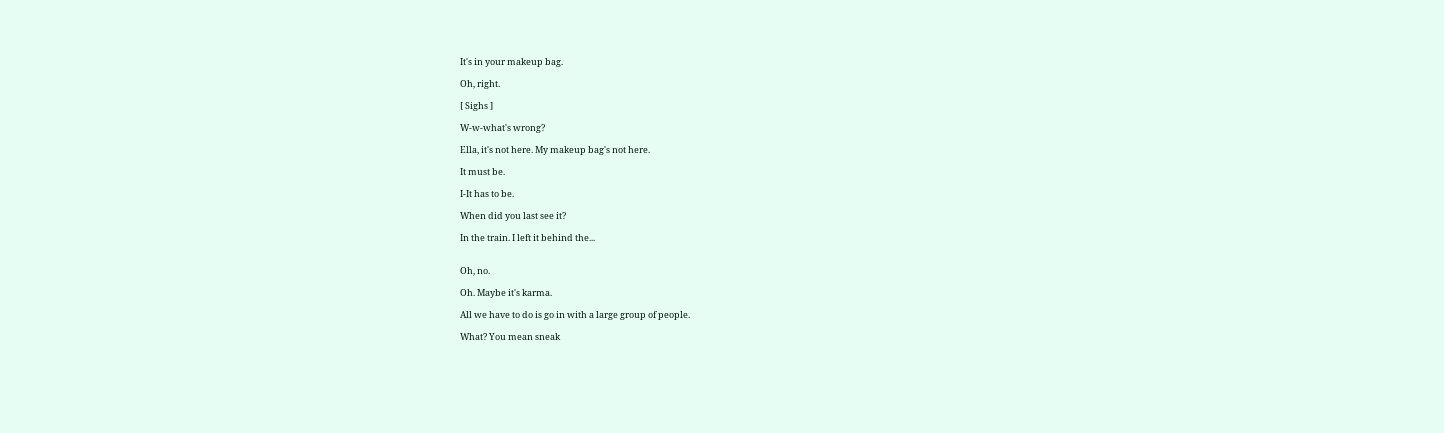It's in your makeup bag.

Oh, right.

[ Sighs ]

W-w-what's wrong?

Ella, it's not here. My makeup bag's not here.

It must be.

I-It has to be.

When did you last see it?

In the train. I left it behind the...


Oh, no.

Oh. Maybe it's karma.

All we have to do is go in with a large group of people.

What? You mean sneak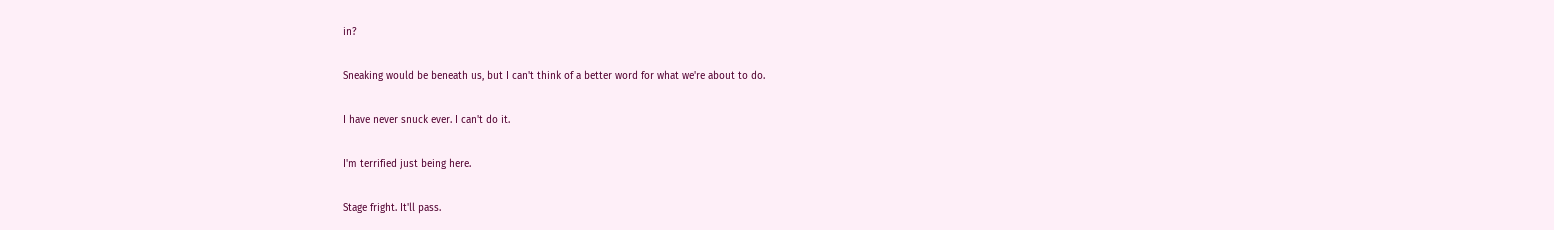in?

Sneaking would be beneath us, but I can't think of a better word for what we're about to do.

I have never snuck ever. I can't do it.

I'm terrified just being here.

Stage fright. It'll pass.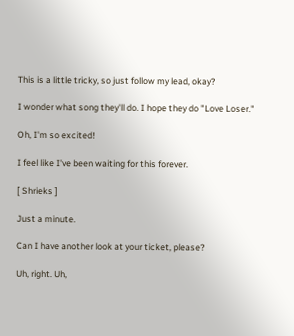This is a little tricky, so just follow my lead, okay?

I wonder what song they'll do. I hope they do "Love Loser."

Oh, I'm so excited!

I feel like I've been waiting for this forever.

[ Shrieks ]

Just a minute.

Can I have another look at your ticket, please?

Uh, right. Uh,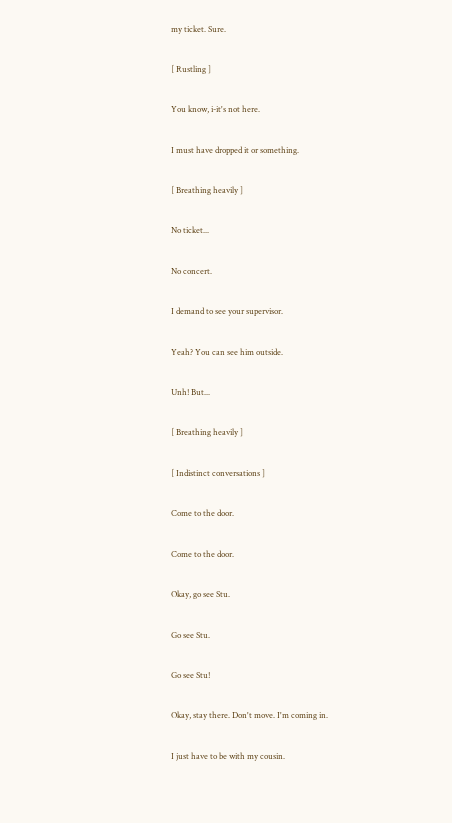my ticket. Sure.

[ Rustling ]

You know, i-it's not here.

I must have dropped it or something.

[ Breathing heavily ]

No ticket...

No concert.

I demand to see your supervisor.

Yeah? You can see him outside.

Unh! But...

[ Breathing heavily ]

[ Indistinct conversations ]

Come to the door.

Come to the door.

Okay, go see Stu.

Go see Stu.

Go see Stu!

Okay, stay there. Don't move. I'm coming in.

I just have to be with my cousin.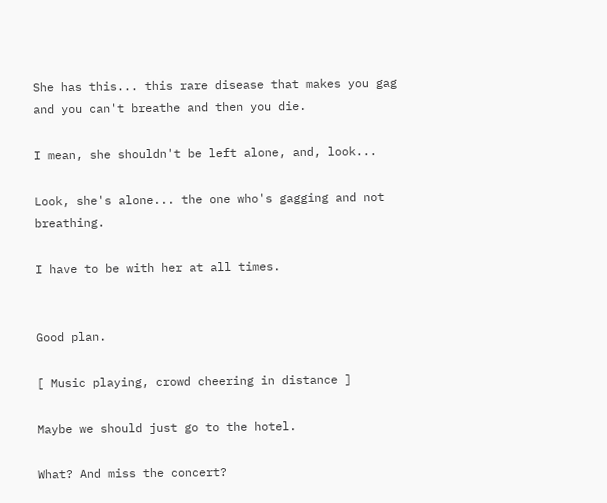She has this... this rare disease that makes you gag and you can't breathe and then you die.

I mean, she shouldn't be left alone, and, look...

Look, she's alone... the one who's gagging and not breathing.

I have to be with her at all times.


Good plan.

[ Music playing, crowd cheering in distance ]

Maybe we should just go to the hotel.

What? And miss the concert?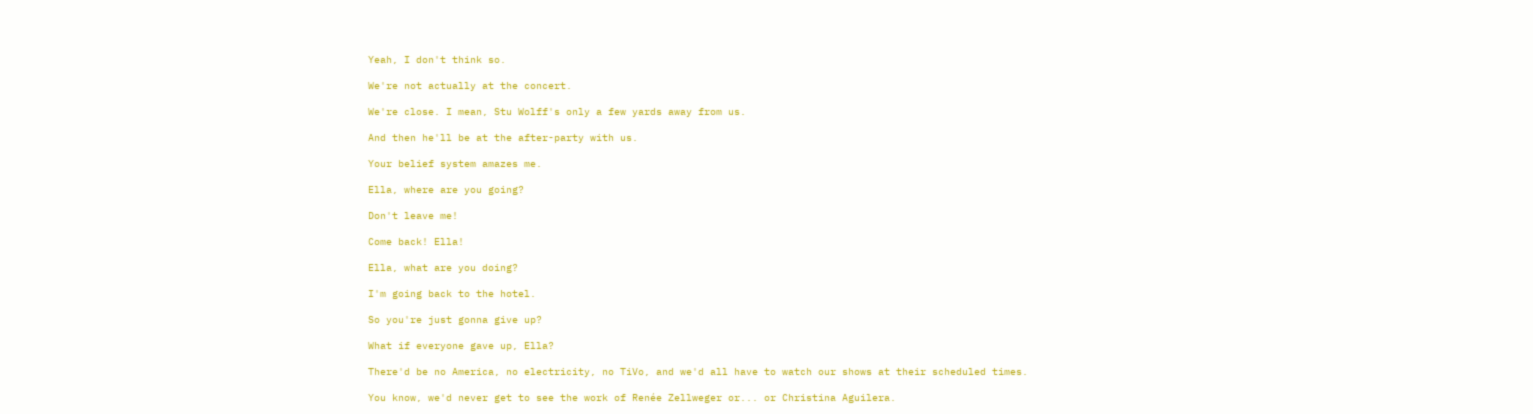Yeah, I don't think so.

We're not actually at the concert.

We're close. I mean, Stu Wolff's only a few yards away from us.

And then he'll be at the after-party with us.

Your belief system amazes me.

Ella, where are you going?

Don't leave me!

Come back! Ella!

Ella, what are you doing?

I'm going back to the hotel.

So you're just gonna give up?

What if everyone gave up, Ella?

There'd be no America, no electricity, no TiVo, and we'd all have to watch our shows at their scheduled times.

You know, we'd never get to see the work of Renée Zellweger or... or Christina Aguilera.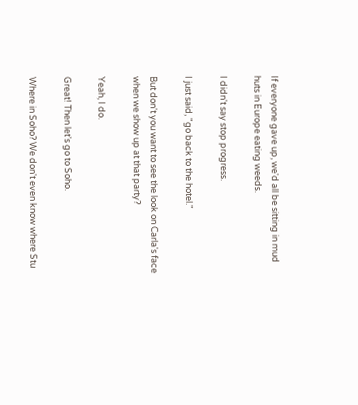If everyone gave up, we'd all be sitting in mud huts in Europe eating weeds.

I didn't say stop progress.

I just said, "go back to the hotel."

But don't you want to see the look on Carla's face when we show up at that party?

Yeah, I do.

Great! Then let's go to Soho.

Where in Soho? We don't even know where Stu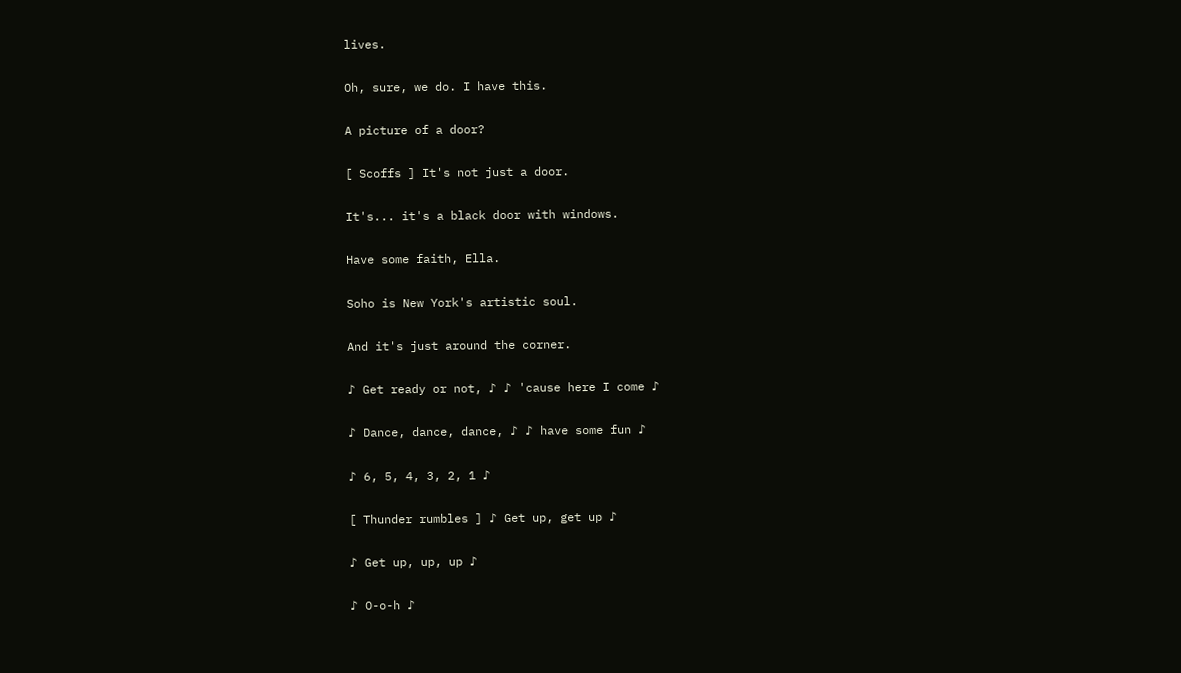lives.

Oh, sure, we do. I have this.

A picture of a door?

[ Scoffs ] It's not just a door.

It's... it's a black door with windows.

Have some faith, Ella.

Soho is New York's artistic soul.

And it's just around the corner.

♪ Get ready or not, ♪ ♪ 'cause here I come ♪

♪ Dance, dance, dance, ♪ ♪ have some fun ♪

♪ 6, 5, 4, 3, 2, 1 ♪

[ Thunder rumbles ] ♪ Get up, get up ♪

♪ Get up, up, up ♪

♪ O-o-h ♪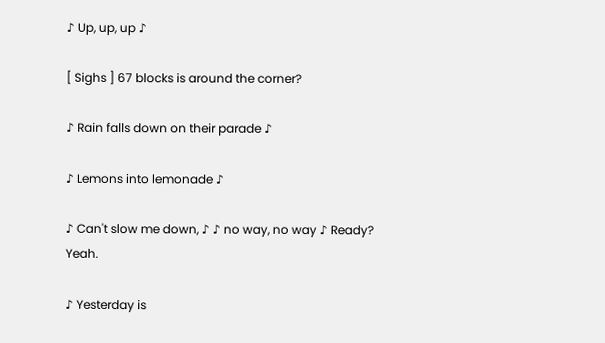♪ Up, up, up ♪

[ Sighs ] 67 blocks is around the corner?

♪ Rain falls down on their parade ♪

♪ Lemons into lemonade ♪

♪ Can't slow me down, ♪ ♪ no way, no way ♪ Ready? Yeah.

♪ Yesterday is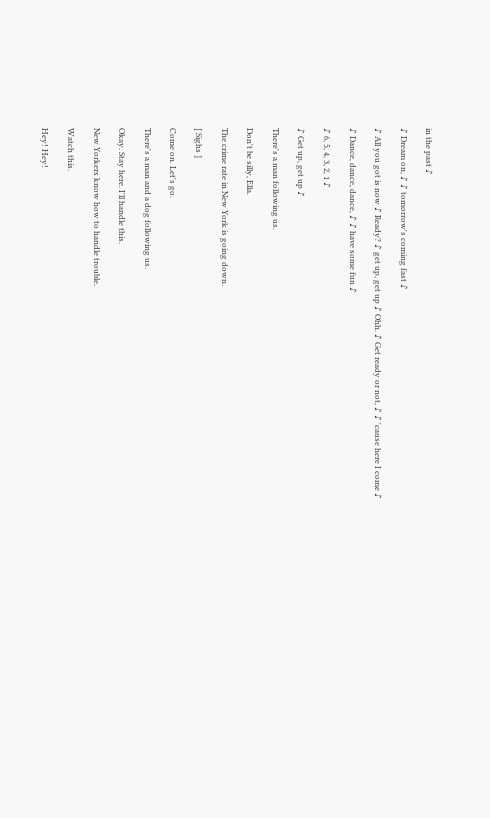in the past ♪

♪ Dream on, ♪ ♪ tomorrow's coming fast ♪

♪ All you got is now ♪ Ready? ♪ get up, get up ♪ Ohh. ♪ Get ready or not, ♪ ♪ 'cause here I come ♪

♪ Dance, dance, dance, ♪ ♪ have some fun ♪

♪ 6, 5, 4, 3, 2, 1 ♪

♪ Get up, get up ♪

There's a man following us.

Don't be silly, Ella.

The crime rate in New York is going down.

[ Sighs ]

Come on. Let's go.

There's a man and a dog following us.

Okay. Stay here. I'll handle this.

New Yorkers know how to handle trouble.

Watch this.

Hey! Hey!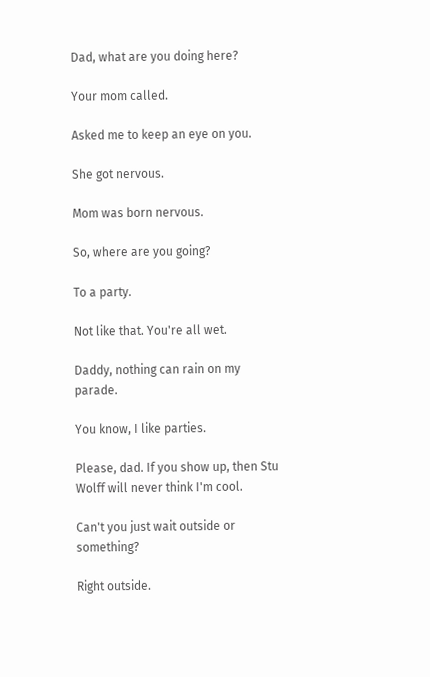Dad, what are you doing here?

Your mom called.

Asked me to keep an eye on you.

She got nervous.

Mom was born nervous.

So, where are you going?

To a party.

Not like that. You're all wet.

Daddy, nothing can rain on my parade.

You know, I like parties.

Please, dad. If you show up, then Stu Wolff will never think I'm cool.

Can't you just wait outside or something?

Right outside.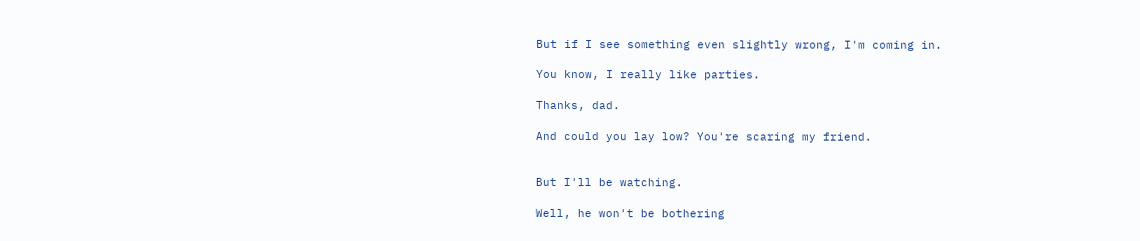But if I see something even slightly wrong, I'm coming in.

You know, I really like parties.

Thanks, dad.

And could you lay low? You're scaring my friend.


But I'll be watching.

Well, he won't be bothering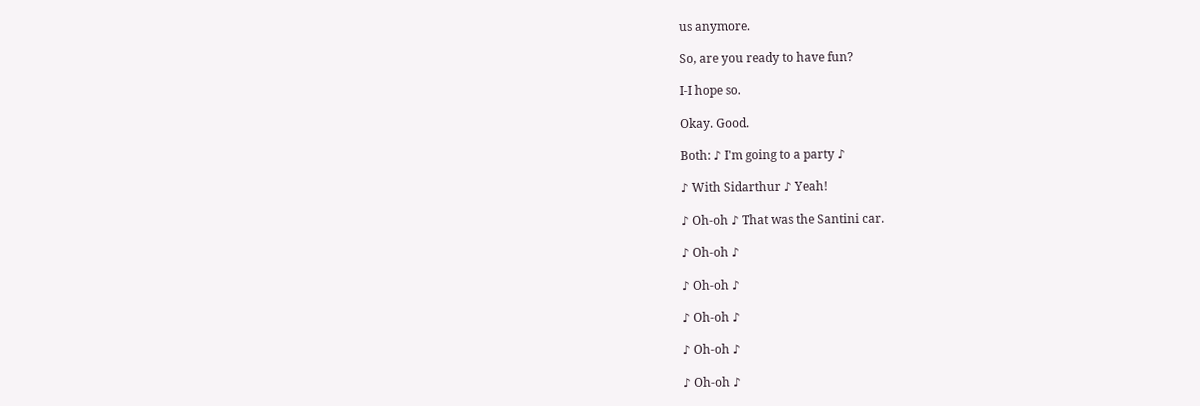us anymore.

So, are you ready to have fun?

I-I hope so.

Okay. Good.

Both: ♪ I'm going to a party ♪

♪ With Sidarthur ♪ Yeah!

♪ Oh-oh ♪ That was the Santini car.

♪ Oh-oh ♪

♪ Oh-oh ♪

♪ Oh-oh ♪

♪ Oh-oh ♪

♪ Oh-oh ♪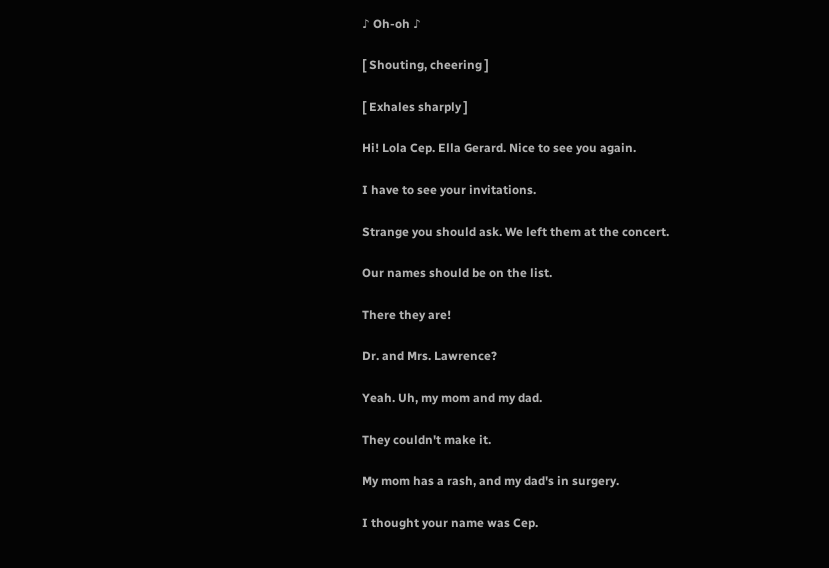♪ Oh-oh ♪

[ Shouting, cheering ]

[ Exhales sharply ]

Hi! Lola Cep. Ella Gerard. Nice to see you again.

I have to see your invitations.

Strange you should ask. We left them at the concert.

Our names should be on the list.

There they are!

Dr. and Mrs. Lawrence?

Yeah. Uh, my mom and my dad.

They couldn't make it.

My mom has a rash, and my dad's in surgery.

I thought your name was Cep.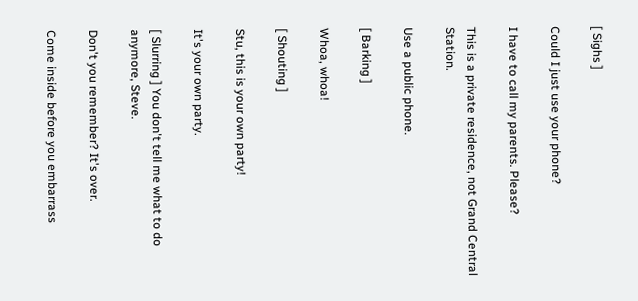[ Sighs ]

Could I just use your phone?

I have to call my parents. Please?

This is a private residence, not Grand Central Station.

Use a public phone.

[ Barking ]

Whoa, whoa!

[ Shouting ]

Stu, this is your own party!

It's your own party.

[ Slurring ] You don't tell me what to do anymore, Steve.

Don't you remember? It's over.

Come inside before you embarrass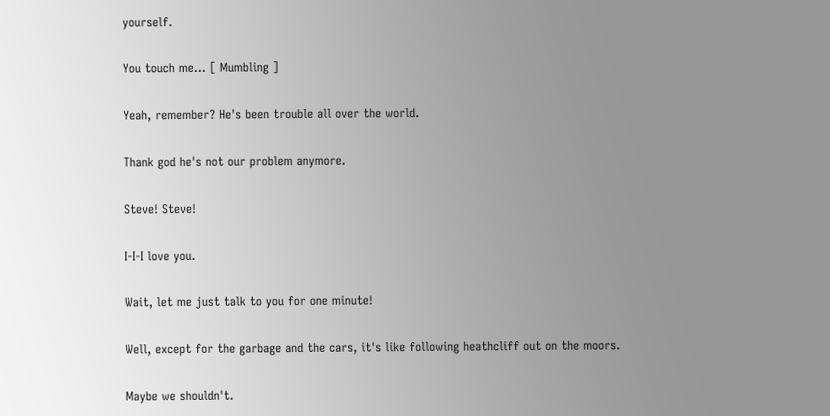yourself.

You touch me... [ Mumbling ]

Yeah, remember? He's been trouble all over the world.

Thank god he's not our problem anymore.

Steve! Steve!

I-I-I love you.

Wait, let me just talk to you for one minute!

Well, except for the garbage and the cars, it's like following heathcliff out on the moors.

Maybe we shouldn't.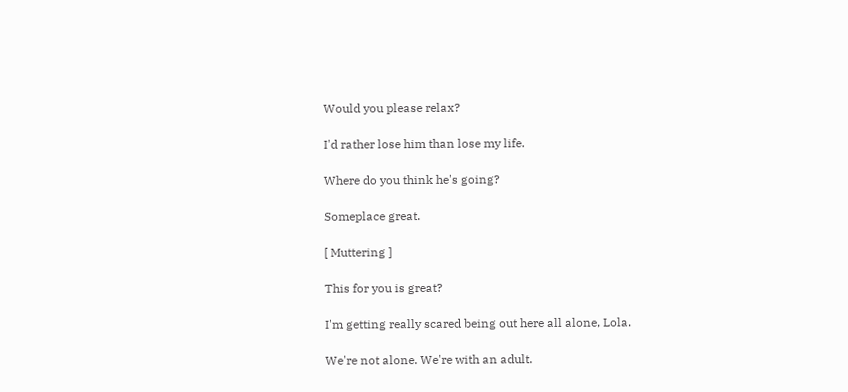Would you please relax?

I'd rather lose him than lose my life.

Where do you think he's going?

Someplace great.

[ Muttering ]

This for you is great?

I'm getting really scared being out here all alone, Lola.

We're not alone. We're with an adult.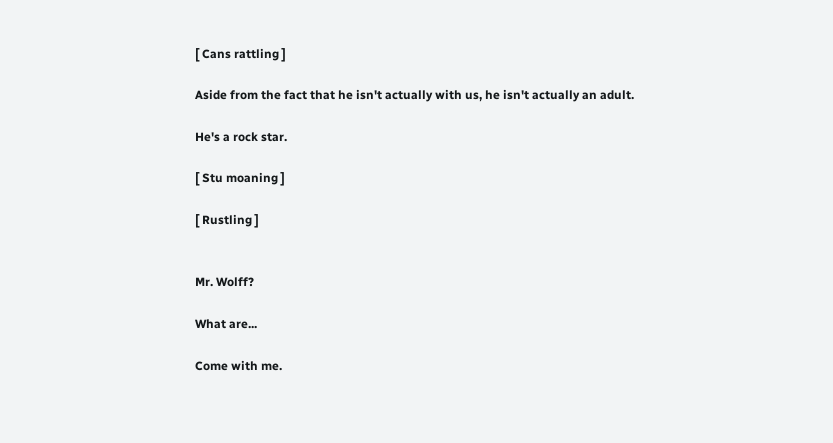[ Cans rattling ]

Aside from the fact that he isn't actually with us, he isn't actually an adult.

He's a rock star.

[ Stu moaning ]

[ Rustling ]


Mr. Wolff?

What are...

Come with me.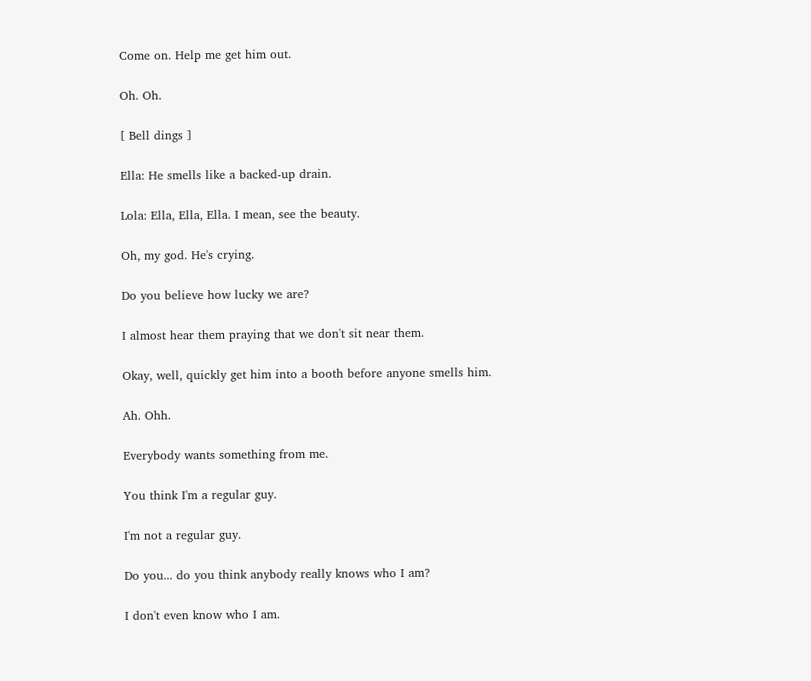Come on. Help me get him out.

Oh. Oh.

[ Bell dings ]

Ella: He smells like a backed-up drain.

Lola: Ella, Ella, Ella. I mean, see the beauty.

Oh, my god. He's crying.

Do you believe how lucky we are?

I almost hear them praying that we don't sit near them.

Okay, well, quickly get him into a booth before anyone smells him.

Ah. Ohh.

Everybody wants something from me.

You think I'm a regular guy.

I'm not a regular guy.

Do you... do you think anybody really knows who I am?

I don't even know who I am.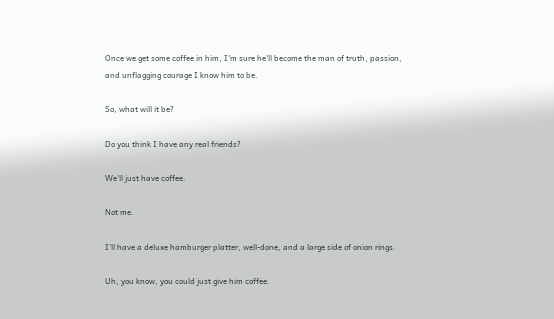Once we get some coffee in him, I'm sure he'll become the man of truth, passion, and unflagging courage I know him to be.

So, what will it be?

Do you think I have any real friends?

We'll just have coffee.

Not me.

I'll have a deluxe hamburger platter, well-done, and a large side of onion rings.

Uh, you know, you could just give him coffee.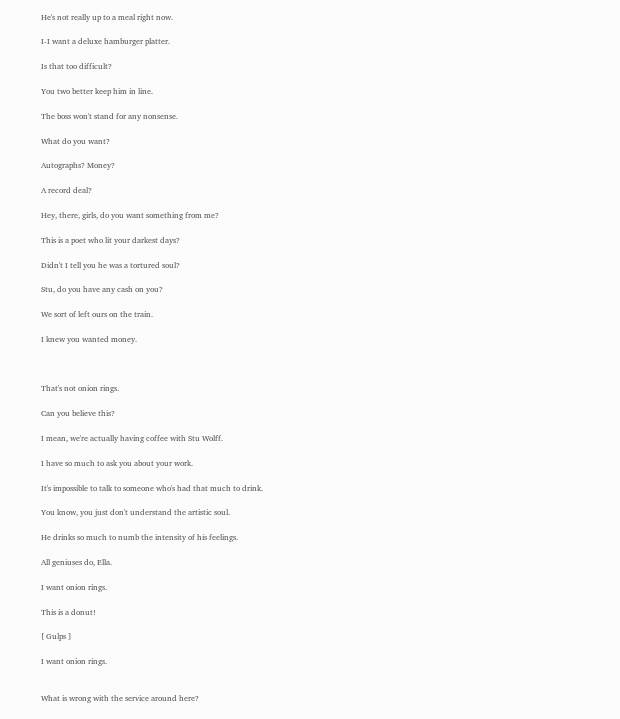He's not really up to a meal right now.

I-I want a deluxe hamburger platter.

Is that too difficult?

You two better keep him in line.

The boss won't stand for any nonsense.

What do you want?

Autographs? Money?

A record deal?

Hey, there, girls, do you want something from me?

This is a poet who lit your darkest days?

Didn't I tell you he was a tortured soul?

Stu, do you have any cash on you?

We sort of left ours on the train.

I knew you wanted money.



That's not onion rings.

Can you believe this?

I mean, we're actually having coffee with Stu Wolff.

I have so much to ask you about your work.

It's impossible to talk to someone who's had that much to drink.

You know, you just don't understand the artistic soul.

He drinks so much to numb the intensity of his feelings.

All geniuses do, Ella.

I want onion rings.

This is a donut!

[ Gulps ]

I want onion rings.


What is wrong with the service around here?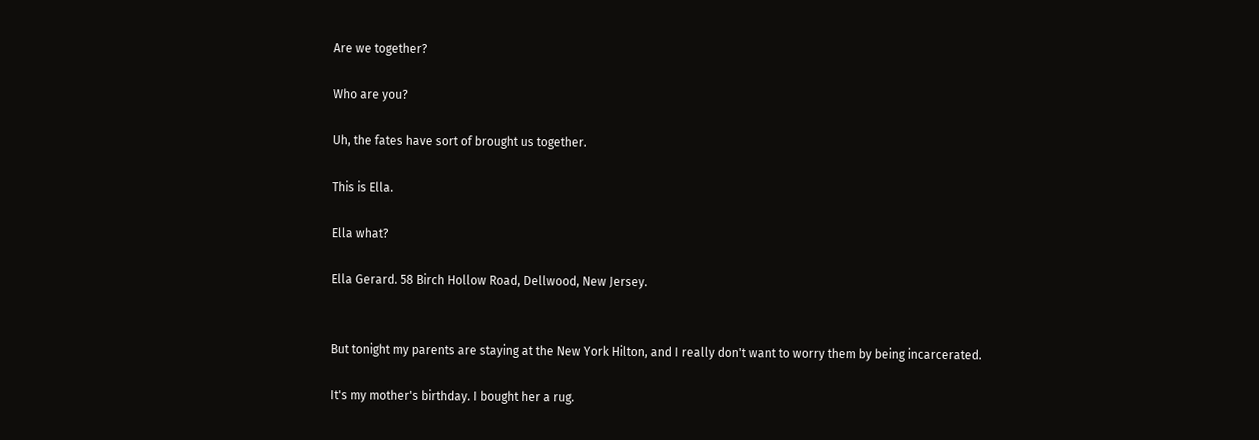Are we together?

Who are you?

Uh, the fates have sort of brought us together.

This is Ella.

Ella what?

Ella Gerard. 58 Birch Hollow Road, Dellwood, New Jersey.


But tonight my parents are staying at the New York Hilton, and I really don't want to worry them by being incarcerated.

It's my mother's birthday. I bought her a rug.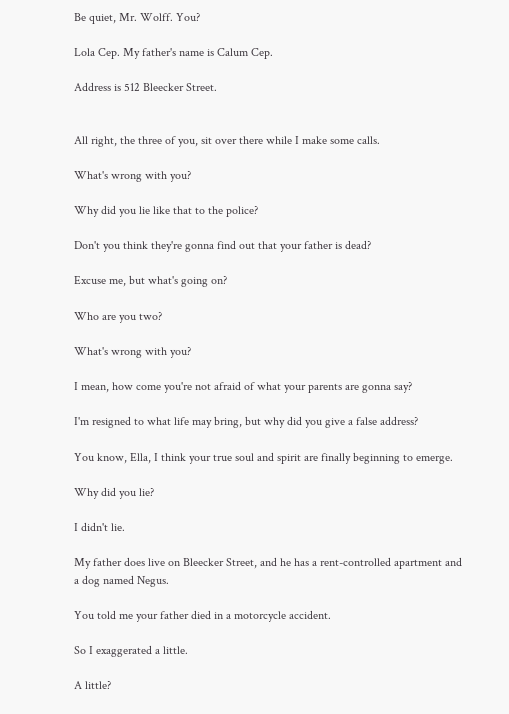Be quiet, Mr. Wolff. You?

Lola Cep. My father's name is Calum Cep.

Address is 512 Bleecker Street.


All right, the three of you, sit over there while I make some calls.

What's wrong with you?

Why did you lie like that to the police?

Don't you think they're gonna find out that your father is dead?

Excuse me, but what's going on?

Who are you two?

What's wrong with you?

I mean, how come you're not afraid of what your parents are gonna say?

I'm resigned to what life may bring, but why did you give a false address?

You know, Ella, I think your true soul and spirit are finally beginning to emerge.

Why did you lie?

I didn't lie.

My father does live on Bleecker Street, and he has a rent-controlled apartment and a dog named Negus.

You told me your father died in a motorcycle accident.

So I exaggerated a little.

A little?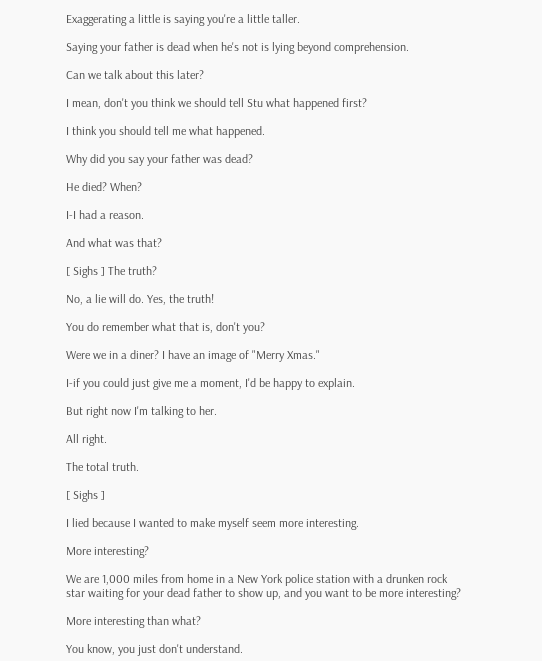Exaggerating a little is saying you're a little taller.

Saying your father is dead when he's not is lying beyond comprehension.

Can we talk about this later?

I mean, don't you think we should tell Stu what happened first?

I think you should tell me what happened.

Why did you say your father was dead?

He died? When?

I-I had a reason.

And what was that?

[ Sighs ] The truth?

No, a lie will do. Yes, the truth!

You do remember what that is, don't you?

Were we in a diner? I have an image of "Merry Xmas."

I-if you could just give me a moment, I'd be happy to explain.

But right now I'm talking to her.

All right.

The total truth.

[ Sighs ]

I lied because I wanted to make myself seem more interesting.

More interesting?

We are 1,000 miles from home in a New York police station with a drunken rock star waiting for your dead father to show up, and you want to be more interesting?

More interesting than what?

You know, you just don't understand.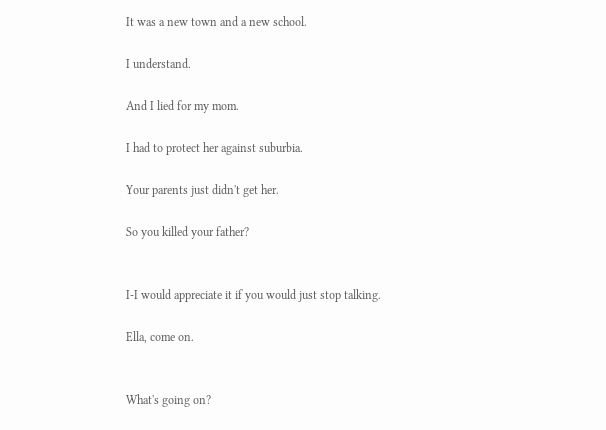It was a new town and a new school.

I understand.

And I lied for my mom.

I had to protect her against suburbia.

Your parents just didn't get her.

So you killed your father?


I-I would appreciate it if you would just stop talking.

Ella, come on.


What's going on?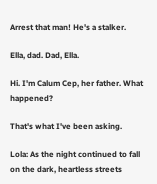Arrest that man! He's a stalker.

Ella, dad. Dad, Ella.

Hi. I'm Calum Cep, her father. What happened?

That's what I've been asking.

Lola: As the night continued to fall on the dark, heartless streets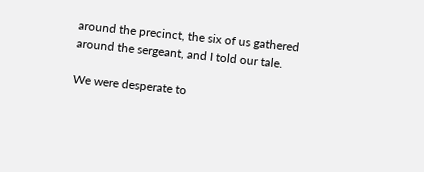around the precinct, the six of us gathered around the sergeant, and I told our tale.

We were desperate to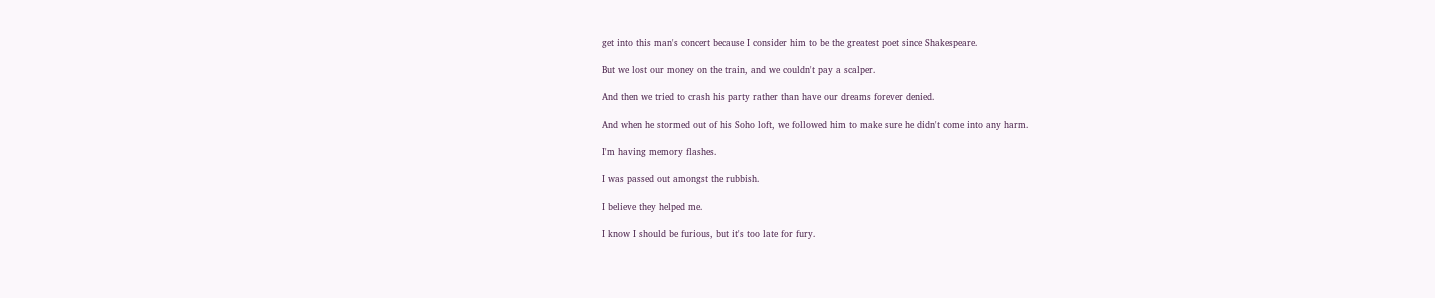get into this man's concert because I consider him to be the greatest poet since Shakespeare.

But we lost our money on the train, and we couldn't pay a scalper.

And then we tried to crash his party rather than have our dreams forever denied.

And when he stormed out of his Soho loft, we followed him to make sure he didn't come into any harm.

I'm having memory flashes.

I was passed out amongst the rubbish.

I believe they helped me.

I know I should be furious, but it's too late for fury.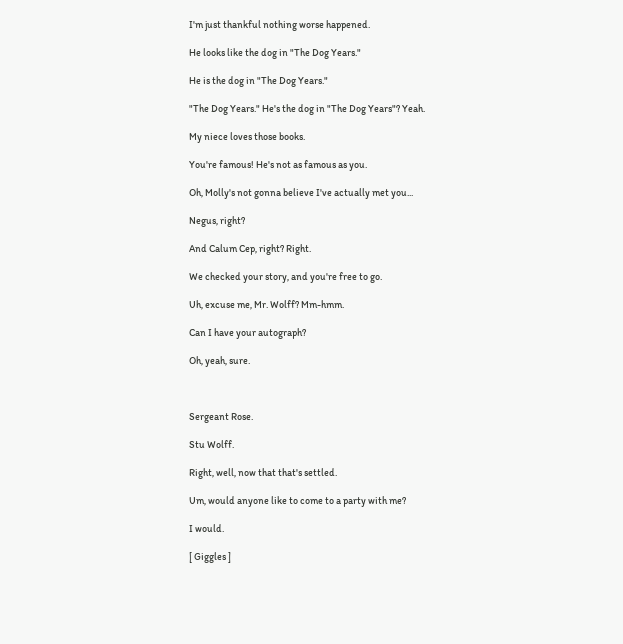I'm just thankful nothing worse happened.

He looks like the dog in "The Dog Years."

He is the dog in "The Dog Years."

"The Dog Years." He's the dog in "The Dog Years"? Yeah.

My niece loves those books.

You're famous! He's not as famous as you.

Oh, Molly's not gonna believe I've actually met you...

Negus, right?

And Calum Cep, right? Right.

We checked your story, and you're free to go.

Uh, excuse me, Mr. Wolff? Mm-hmm.

Can I have your autograph?

Oh, yeah, sure.



Sergeant Rose.

Stu Wolff.

Right, well, now that that's settled.

Um, would anyone like to come to a party with me?

I would.

[ Giggles ]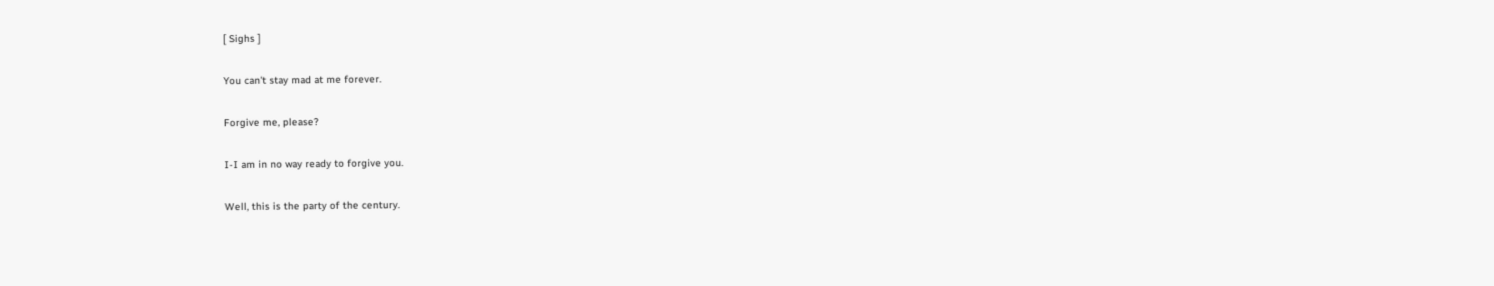[ Sighs ]

You can't stay mad at me forever.

Forgive me, please?

I-I am in no way ready to forgive you.

Well, this is the party of the century.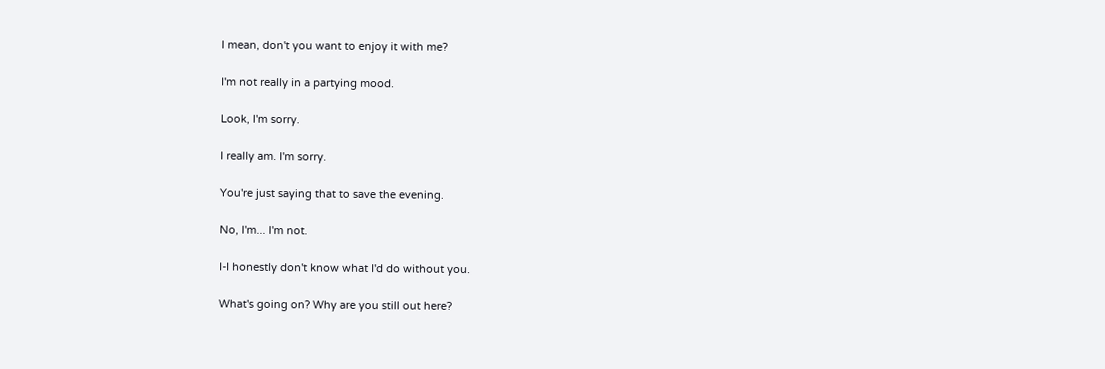I mean, don't you want to enjoy it with me?

I'm not really in a partying mood.

Look, I'm sorry.

I really am. I'm sorry.

You're just saying that to save the evening.

No, I'm... I'm not.

I-I honestly don't know what I'd do without you.

What's going on? Why are you still out here?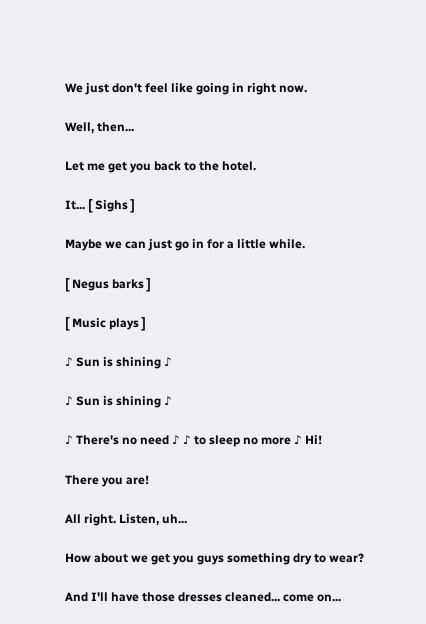We just don't feel like going in right now.

Well, then...

Let me get you back to the hotel.

It... [ Sighs ]

Maybe we can just go in for a little while.

[ Negus barks ]

[ Music plays ]

♪ Sun is shining ♪

♪ Sun is shining ♪

♪ There's no need ♪ ♪ to sleep no more ♪ Hi!

There you are!

All right. Listen, uh...

How about we get you guys something dry to wear?

And I'll have those dresses cleaned... come on...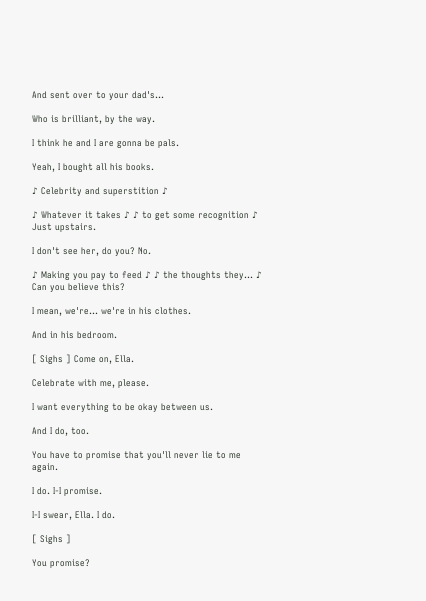And sent over to your dad's...

Who is brilliant, by the way.

I think he and I are gonna be pals.

Yeah, I bought all his books.

♪ Celebrity and superstition ♪

♪ Whatever it takes ♪ ♪ to get some recognition ♪ Just upstairs.

I don't see her, do you? No.

♪ Making you pay to feed ♪ ♪ the thoughts they... ♪ Can you believe this?

I mean, we're... we're in his clothes.

And in his bedroom.

[ Sighs ] Come on, Ella.

Celebrate with me, please.

I want everything to be okay between us.

And I do, too.

You have to promise that you'll never lie to me again.

I do. I-I promise.

I-I swear, Ella. I do.

[ Sighs ]

You promise?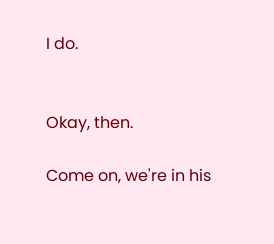I do.


Okay, then.

Come on, we're in his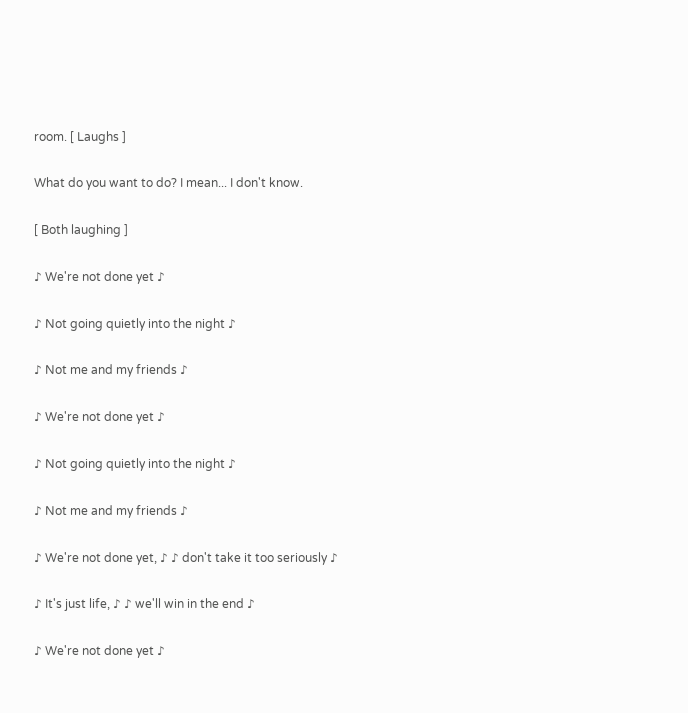room. [ Laughs ]

What do you want to do? I mean... I don't know.

[ Both laughing ]

♪ We're not done yet ♪

♪ Not going quietly into the night ♪

♪ Not me and my friends ♪

♪ We're not done yet ♪

♪ Not going quietly into the night ♪

♪ Not me and my friends ♪

♪ We're not done yet, ♪ ♪ don't take it too seriously ♪

♪ It's just life, ♪ ♪ we'll win in the end ♪

♪ We're not done yet ♪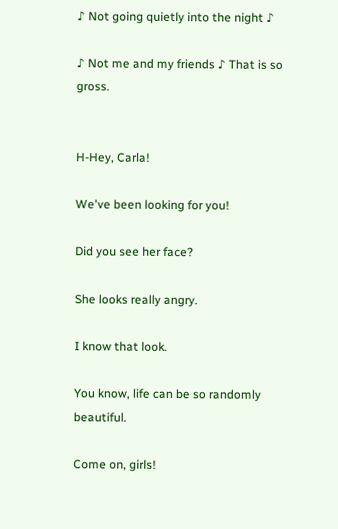♪ Not going quietly into the night ♪

♪ Not me and my friends ♪ That is so gross.


H-Hey, Carla!

We've been looking for you!

Did you see her face?

She looks really angry.

I know that look.

You know, life can be so randomly beautiful.

Come on, girls!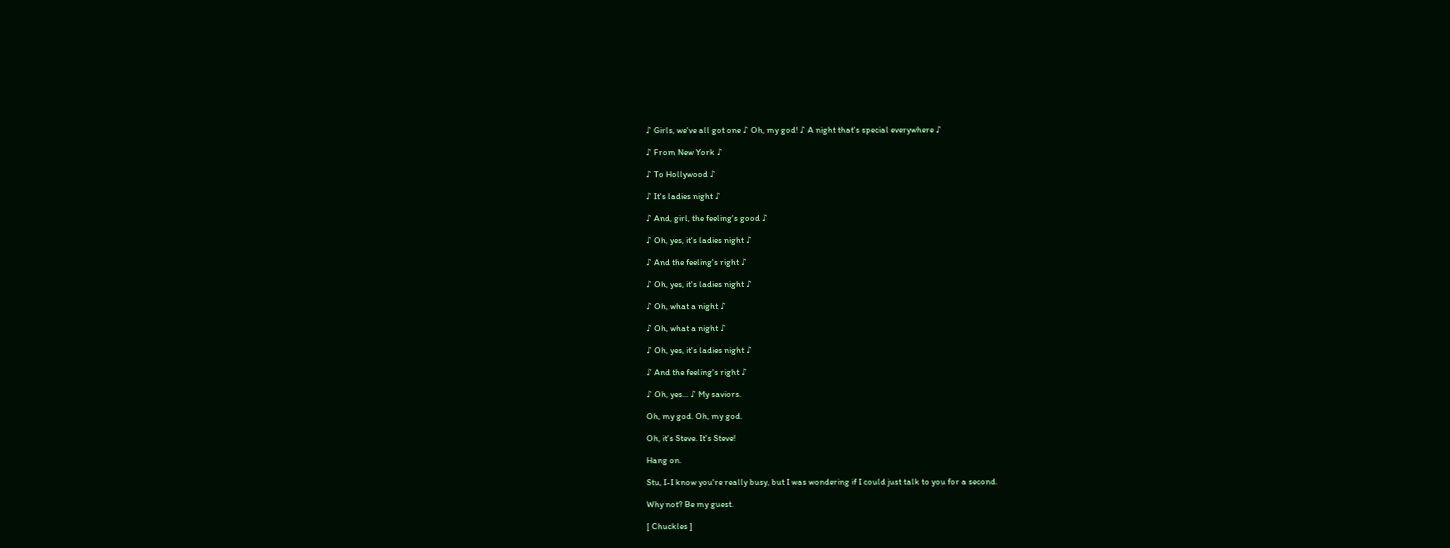♪ Girls, we've all got one ♪ Oh, my god! ♪ A night that's special everywhere ♪

♪ From New York ♪

♪ To Hollywood ♪

♪ It's ladies night ♪

♪ And, girl, the feeling's good ♪

♪ Oh, yes, it's ladies night ♪

♪ And the feeling's right ♪

♪ Oh, yes, it's ladies night ♪

♪ Oh, what a night ♪

♪ Oh, what a night ♪

♪ Oh, yes, it's ladies night ♪

♪ And the feeling's right ♪

♪ Oh, yes... ♪ My saviors.

Oh, my god. Oh, my god.

Oh, it's Steve. It's Steve!

Hang on.

Stu, I-I know you're really busy, but I was wondering if I could just talk to you for a second.

Why not? Be my guest.

[ Chuckles ]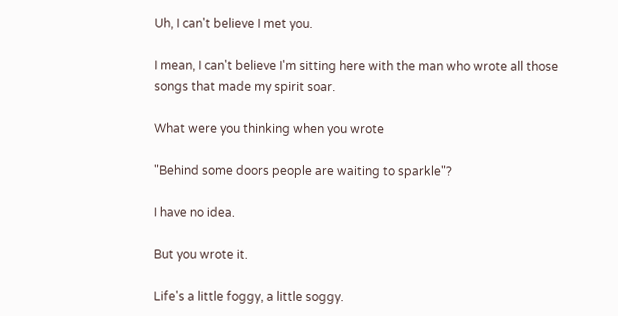Uh, I can't believe I met you.

I mean, I can't believe I'm sitting here with the man who wrote all those songs that made my spirit soar.

What were you thinking when you wrote

"Behind some doors people are waiting to sparkle"?

I have no idea.

But you wrote it.

Life's a little foggy, a little soggy.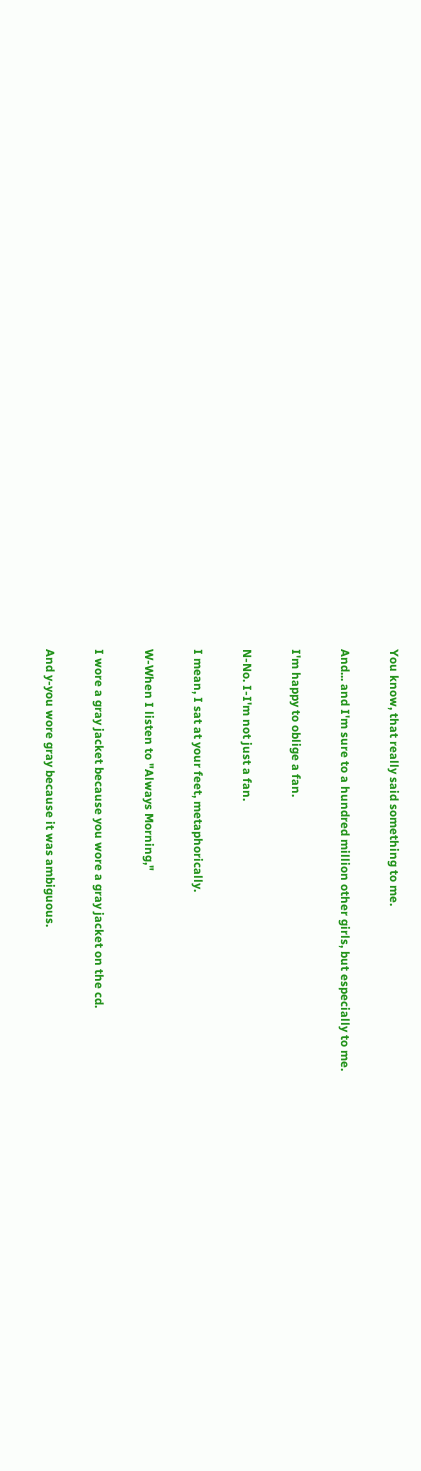You know, that really said something to me.

And... and I'm sure to a hundred million other girls, but especially to me.

I'm happy to oblige a fan.

N-No. I-I'm not just a fan.

I mean, I sat at your feet, metaphorically.

W-When I listen to "Always Morning,"

I wore a gray jacket because you wore a gray jacket on the cd.

And y-you wore gray because it was ambiguous.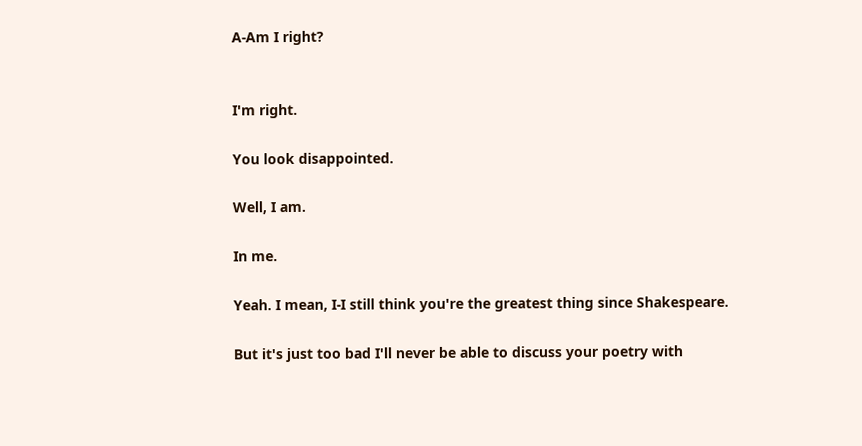A-Am I right?


I'm right.

You look disappointed.

Well, I am.

In me.

Yeah. I mean, I-I still think you're the greatest thing since Shakespeare.

But it's just too bad I'll never be able to discuss your poetry with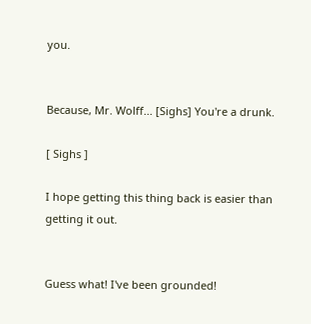you.


Because, Mr. Wolff... [Sighs] You're a drunk.

[ Sighs ]

I hope getting this thing back is easier than getting it out.


Guess what! I've been grounded!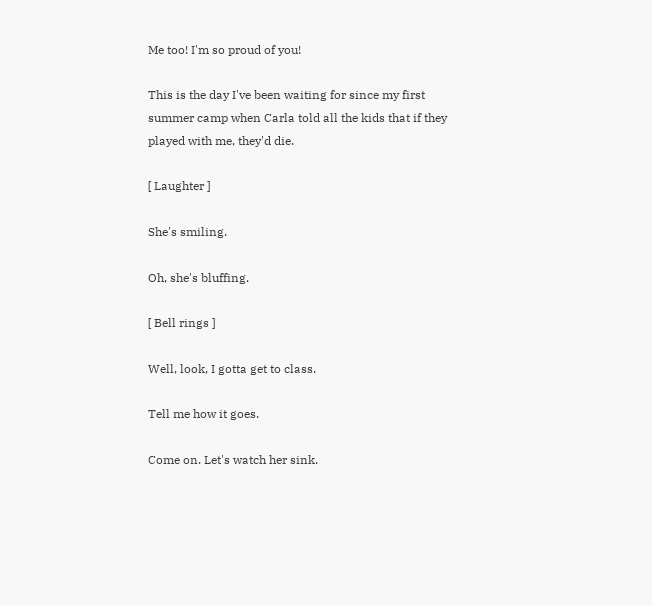Me too! I'm so proud of you!

This is the day I've been waiting for since my first summer camp when Carla told all the kids that if they played with me, they'd die.

[ Laughter ]

She's smiling.

Oh, she's bluffing.

[ Bell rings ]

Well, look, I gotta get to class.

Tell me how it goes.

Come on. Let's watch her sink.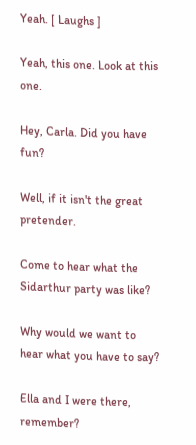Yeah. [ Laughs ]

Yeah, this one. Look at this one.

Hey, Carla. Did you have fun?

Well, if it isn't the great pretender.

Come to hear what the Sidarthur party was like?

Why would we want to hear what you have to say?

Ella and I were there, remember?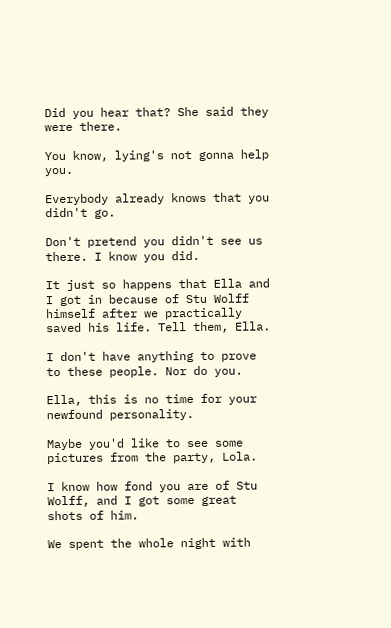Did you hear that? She said they were there.

You know, lying's not gonna help you.

Everybody already knows that you didn't go.

Don't pretend you didn't see us there. I know you did.

It just so happens that Ella and I got in because of Stu Wolff himself after we practically saved his life. Tell them, Ella.

I don't have anything to prove to these people. Nor do you.

Ella, this is no time for your newfound personality.

Maybe you'd like to see some pictures from the party, Lola.

I know how fond you are of Stu Wolff, and I got some great shots of him.

We spent the whole night with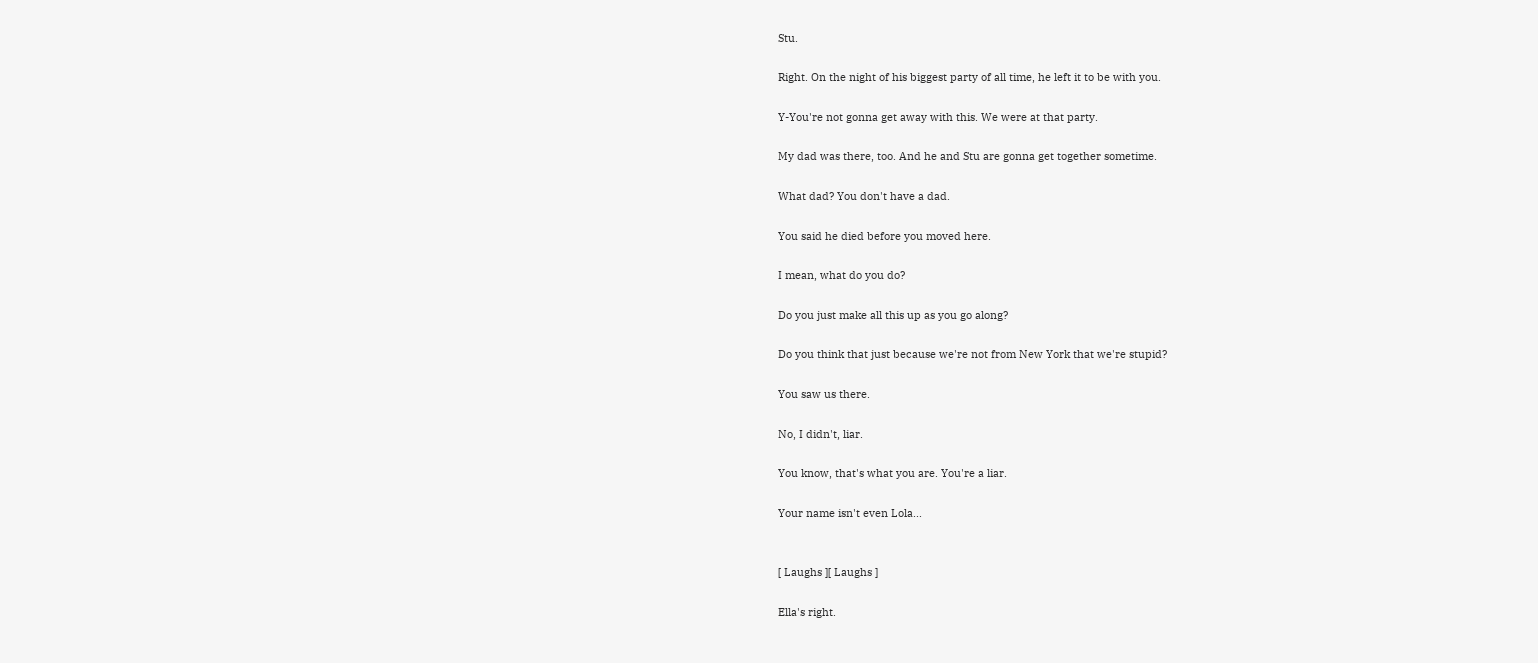Stu.

Right. On the night of his biggest party of all time, he left it to be with you.

Y-You're not gonna get away with this. We were at that party.

My dad was there, too. And he and Stu are gonna get together sometime.

What dad? You don't have a dad.

You said he died before you moved here.

I mean, what do you do?

Do you just make all this up as you go along?

Do you think that just because we're not from New York that we're stupid?

You saw us there.

No, I didn't, liar.

You know, that's what you are. You're a liar.

Your name isn't even Lola...


[ Laughs ][ Laughs ]

Ella's right.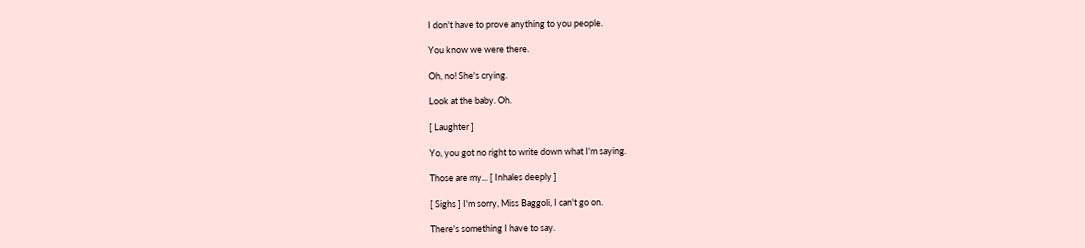I don't have to prove anything to you people.

You know we were there.

Oh, no! She's crying.

Look at the baby. Oh.

[ Laughter ]

Yo, you got no right to write down what I'm saying.

Those are my... [ Inhales deeply ]

[ Sighs ] I'm sorry, Miss Baggoli, I can't go on.

There's something I have to say.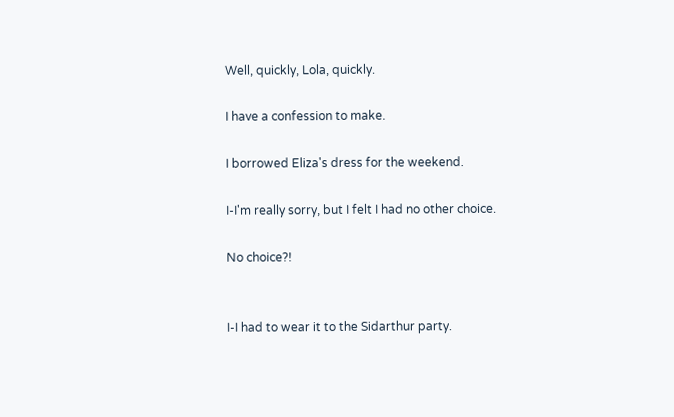Well, quickly, Lola, quickly.

I have a confession to make.

I borrowed Eliza's dress for the weekend.

I-I'm really sorry, but I felt I had no other choice.

No choice?!


I-I had to wear it to the Sidarthur party.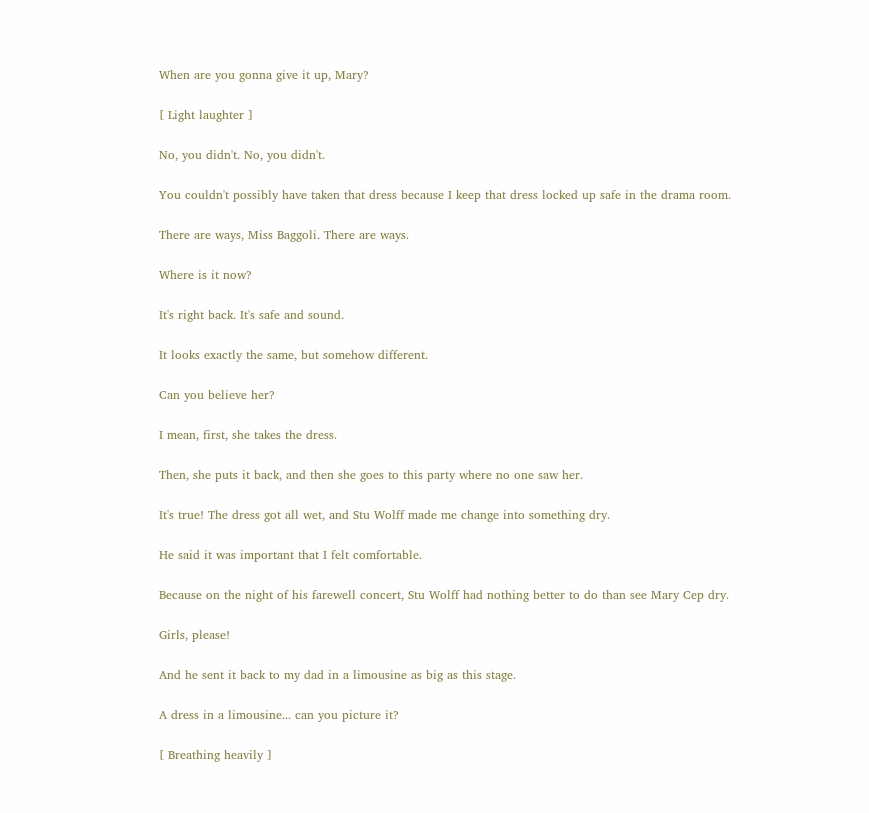When are you gonna give it up, Mary?

[ Light laughter ]

No, you didn't. No, you didn't.

You couldn't possibly have taken that dress because I keep that dress locked up safe in the drama room.

There are ways, Miss Baggoli. There are ways.

Where is it now?

It's right back. It's safe and sound.

It looks exactly the same, but somehow different.

Can you believe her?

I mean, first, she takes the dress.

Then, she puts it back, and then she goes to this party where no one saw her.

It's true! The dress got all wet, and Stu Wolff made me change into something dry.

He said it was important that I felt comfortable.

Because on the night of his farewell concert, Stu Wolff had nothing better to do than see Mary Cep dry.

Girls, please!

And he sent it back to my dad in a limousine as big as this stage.

A dress in a limousine... can you picture it?

[ Breathing heavily ]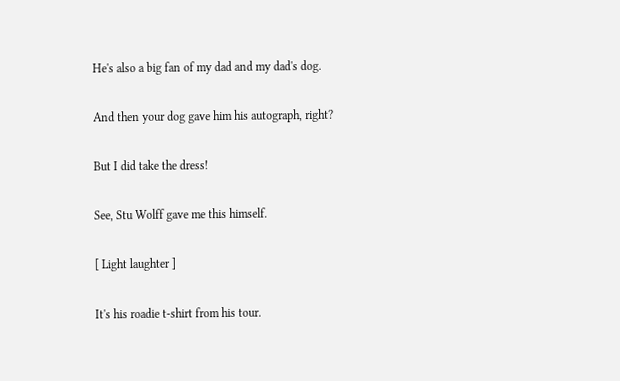He's also a big fan of my dad and my dad's dog.

And then your dog gave him his autograph, right?

But I did take the dress!

See, Stu Wolff gave me this himself.

[ Light laughter ]

It's his roadie t-shirt from his tour.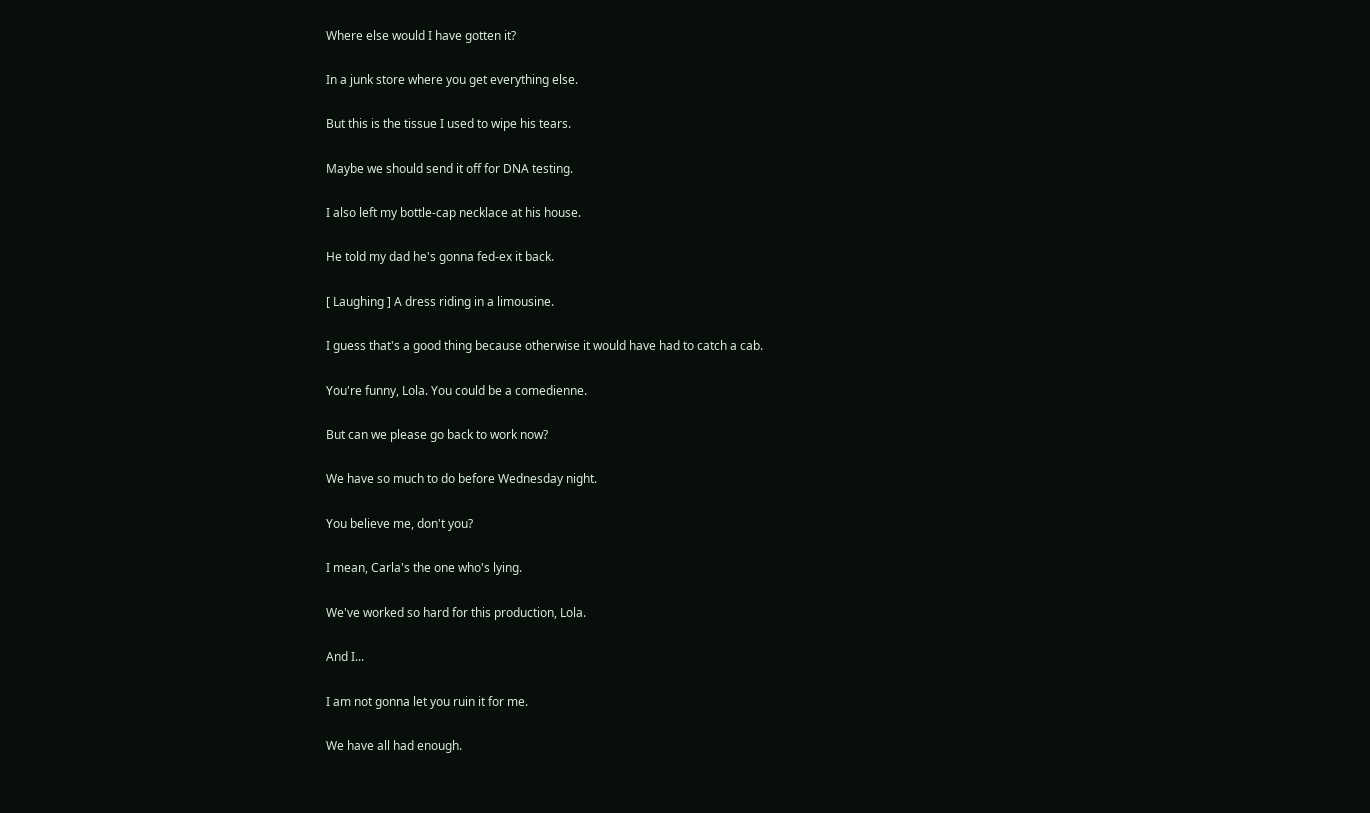Where else would I have gotten it?

In a junk store where you get everything else.

But this is the tissue I used to wipe his tears.

Maybe we should send it off for DNA testing.

I also left my bottle-cap necklace at his house.

He told my dad he's gonna fed-ex it back.

[ Laughing ] A dress riding in a limousine.

I guess that's a good thing because otherwise it would have had to catch a cab.

You're funny, Lola. You could be a comedienne.

But can we please go back to work now?

We have so much to do before Wednesday night.

You believe me, don't you?

I mean, Carla's the one who's lying.

We've worked so hard for this production, Lola.

And I...

I am not gonna let you ruin it for me.

We have all had enough.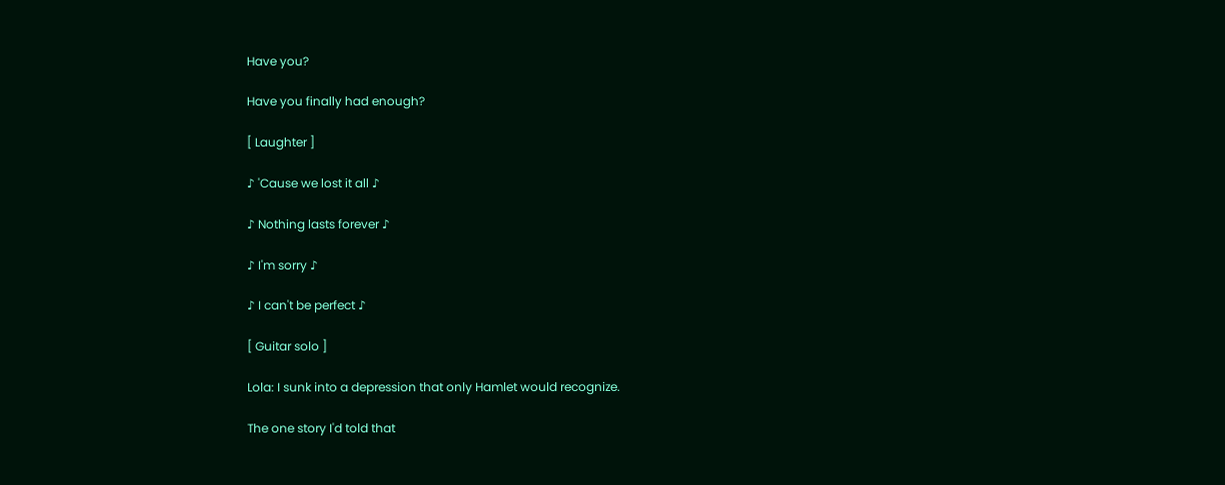Have you?

Have you finally had enough?

[ Laughter ]

♪ 'Cause we lost it all ♪

♪ Nothing lasts forever ♪

♪ I'm sorry ♪

♪ I can't be perfect ♪

[ Guitar solo ]

Lola: I sunk into a depression that only Hamlet would recognize.

The one story I'd told that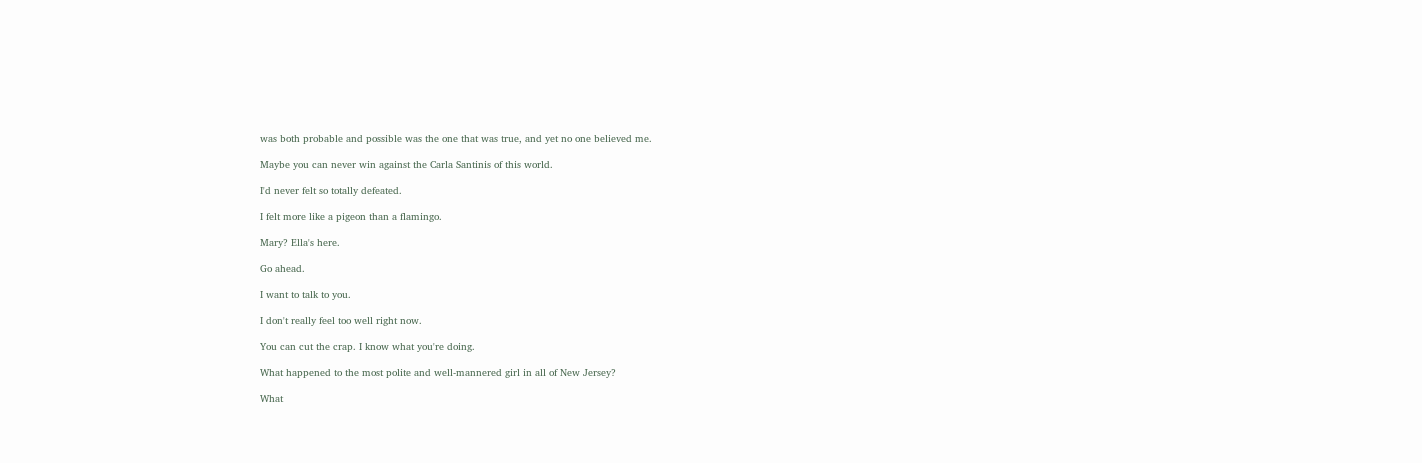was both probable and possible was the one that was true, and yet no one believed me.

Maybe you can never win against the Carla Santinis of this world.

I'd never felt so totally defeated.

I felt more like a pigeon than a flamingo.

Mary? Ella's here.

Go ahead.

I want to talk to you.

I don't really feel too well right now.

You can cut the crap. I know what you're doing.

What happened to the most polite and well-mannered girl in all of New Jersey?

What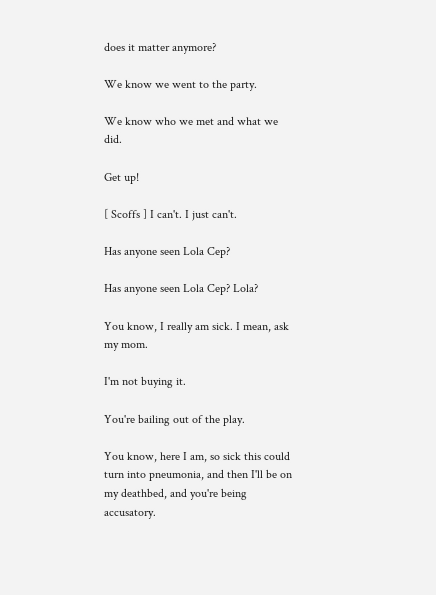does it matter anymore?

We know we went to the party.

We know who we met and what we did.

Get up!

[ Scoffs ] I can't. I just can't.

Has anyone seen Lola Cep?

Has anyone seen Lola Cep? Lola?

You know, I really am sick. I mean, ask my mom.

I'm not buying it.

You're bailing out of the play.

You know, here I am, so sick this could turn into pneumonia, and then I'll be on my deathbed, and you're being accusatory.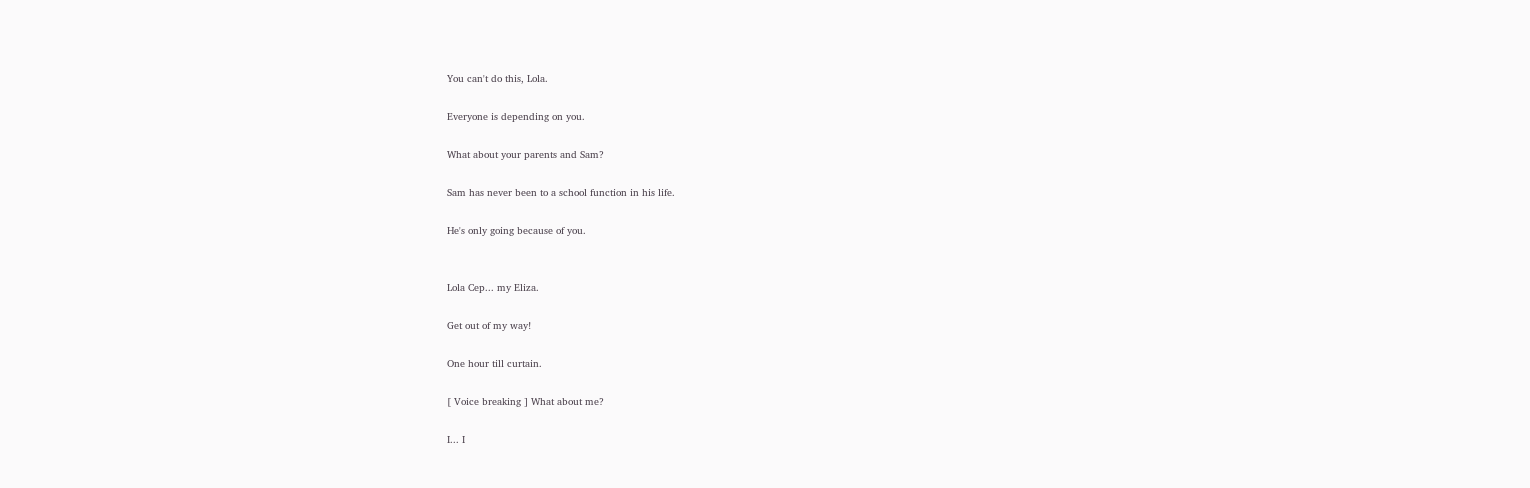You can't do this, Lola.

Everyone is depending on you.

What about your parents and Sam?

Sam has never been to a school function in his life.

He's only going because of you.


Lola Cep... my Eliza.

Get out of my way!

One hour till curtain.

[ Voice breaking ] What about me?

I... I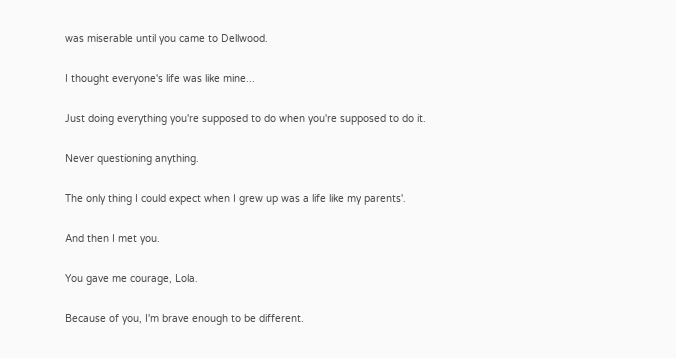was miserable until you came to Dellwood.

I thought everyone's life was like mine...

Just doing everything you're supposed to do when you're supposed to do it.

Never questioning anything.

The only thing I could expect when I grew up was a life like my parents'.

And then I met you.

You gave me courage, Lola.

Because of you, I'm brave enough to be different.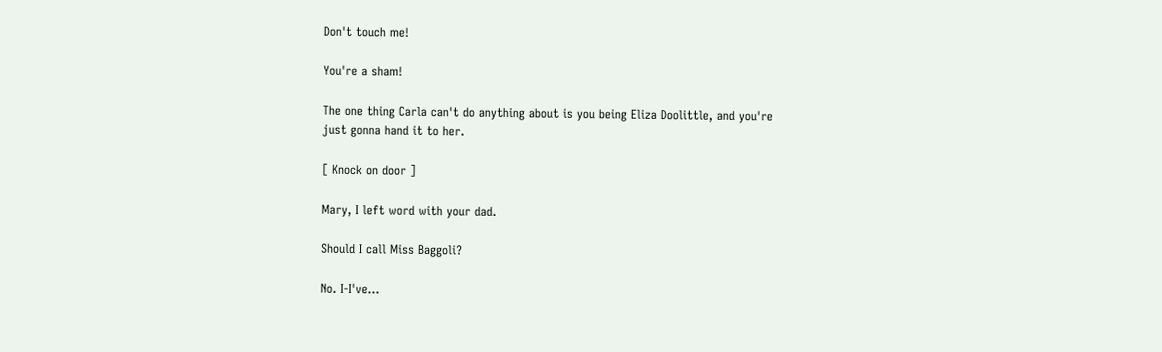Don't touch me!

You're a sham!

The one thing Carla can't do anything about is you being Eliza Doolittle, and you're just gonna hand it to her.

[ Knock on door ]

Mary, I left word with your dad.

Should I call Miss Baggoli?

No. I-I've...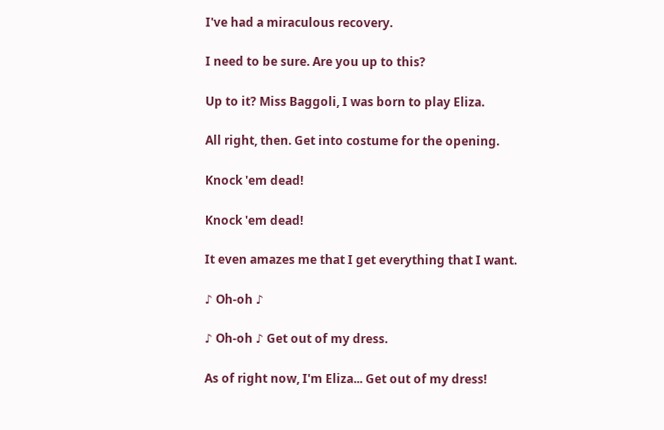I've had a miraculous recovery.

I need to be sure. Are you up to this?

Up to it? Miss Baggoli, I was born to play Eliza.

All right, then. Get into costume for the opening.

Knock 'em dead!

Knock 'em dead!

It even amazes me that I get everything that I want.

♪ Oh-oh ♪

♪ Oh-oh ♪ Get out of my dress.

As of right now, I'm Eliza... Get out of my dress!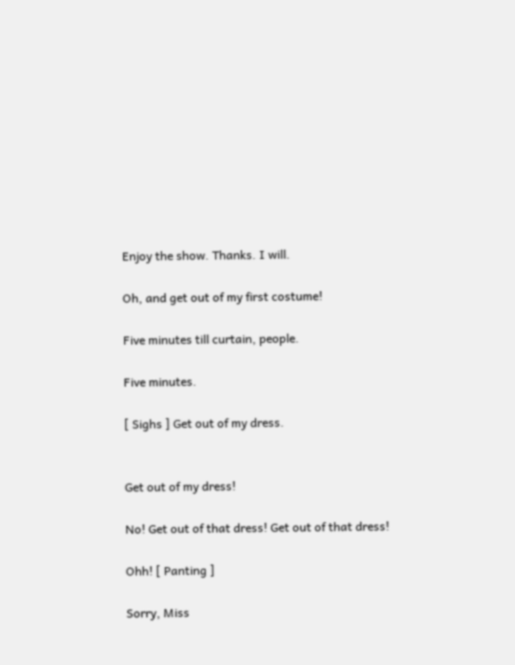Enjoy the show. Thanks. I will.

Oh, and get out of my first costume!

Five minutes till curtain, people.

Five minutes.

[ Sighs ] Get out of my dress.


Get out of my dress!

No! Get out of that dress! Get out of that dress!

Ohh! [ Panting ]

Sorry, Miss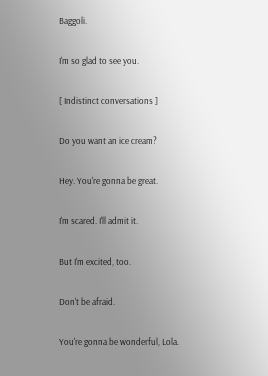Baggoli.

I'm so glad to see you.

[ Indistinct conversations ]

Do you want an ice cream?

Hey. You're gonna be great.

I'm scared. I'll admit it.

But I'm excited, too.

Don't be afraid.

You're gonna be wonderful, Lola.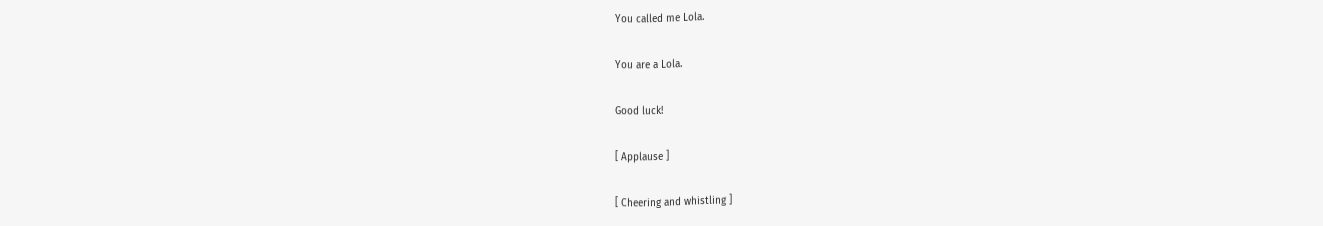You called me Lola.

You are a Lola.

Good luck!

[ Applause ]

[ Cheering and whistling ]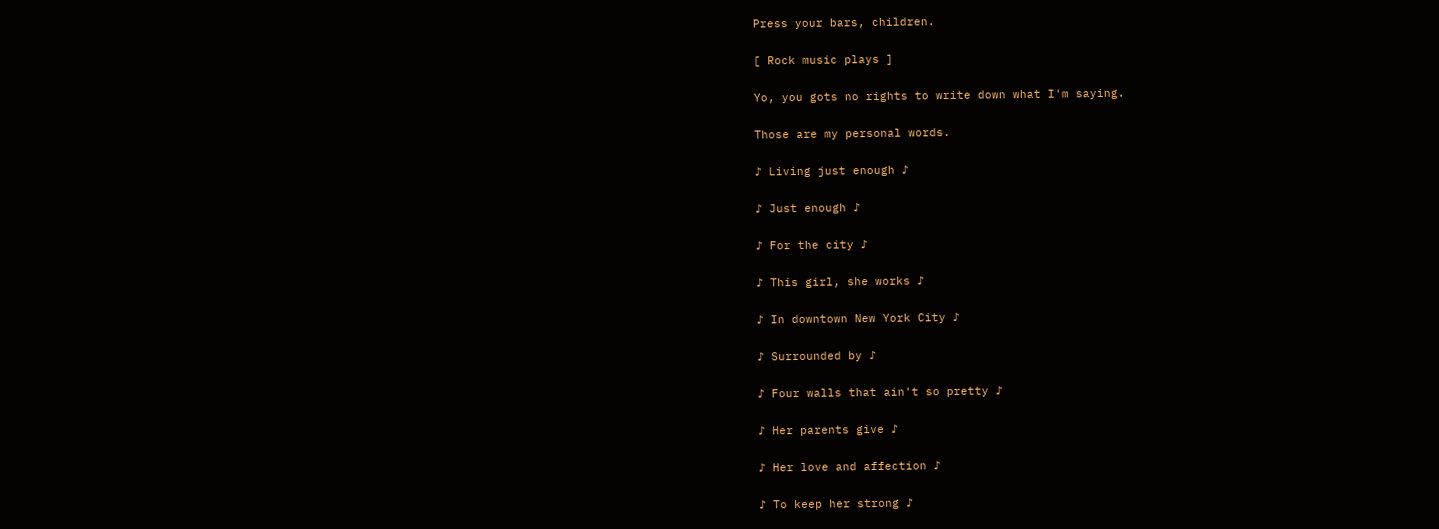Press your bars, children.

[ Rock music plays ]

Yo, you gots no rights to write down what I'm saying.

Those are my personal words.

♪ Living just enough ♪

♪ Just enough ♪

♪ For the city ♪

♪ This girl, she works ♪

♪ In downtown New York City ♪

♪ Surrounded by ♪

♪ Four walls that ain't so pretty ♪

♪ Her parents give ♪

♪ Her love and affection ♪

♪ To keep her strong ♪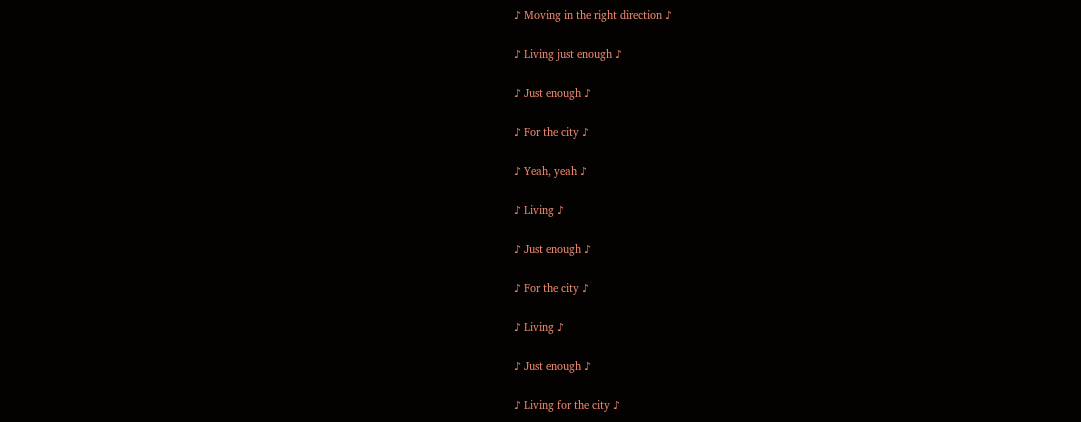♪ Moving in the right direction ♪

♪ Living just enough ♪

♪ Just enough ♪

♪ For the city ♪

♪ Yeah, yeah ♪

♪ Living ♪

♪ Just enough ♪

♪ For the city ♪

♪ Living ♪

♪ Just enough ♪

♪ Living for the city ♪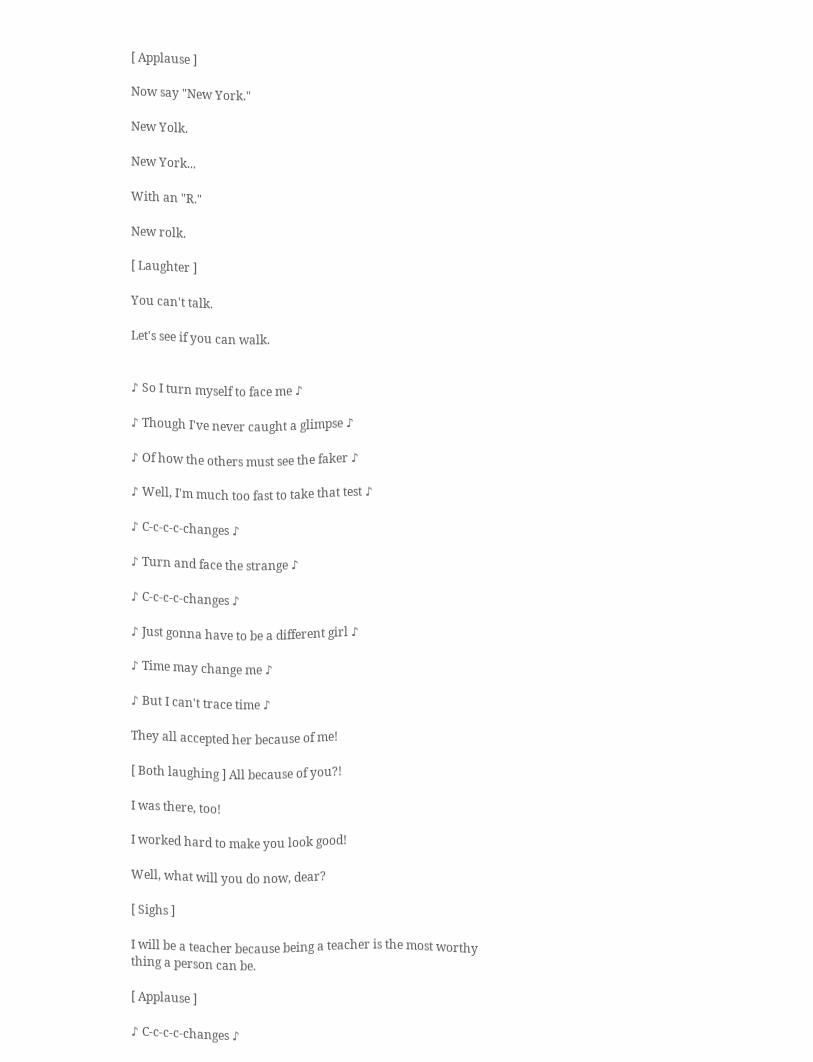[ Applause ]

Now say "New York."

New Yolk.

New York...

With an "R."

New rolk.

[ Laughter ]

You can't talk.

Let's see if you can walk.


♪ So I turn myself to face me ♪

♪ Though I've never caught a glimpse ♪

♪ Of how the others must see the faker ♪

♪ Well, I'm much too fast to take that test ♪

♪ C-c-c-c-changes ♪

♪ Turn and face the strange ♪

♪ C-c-c-c-changes ♪

♪ Just gonna have to be a different girl ♪

♪ Time may change me ♪

♪ But I can't trace time ♪

They all accepted her because of me!

[ Both laughing ] All because of you?!

I was there, too!

I worked hard to make you look good!

Well, what will you do now, dear?

[ Sighs ]

I will be a teacher because being a teacher is the most worthy thing a person can be.

[ Applause ]

♪ C-c-c-c-changes ♪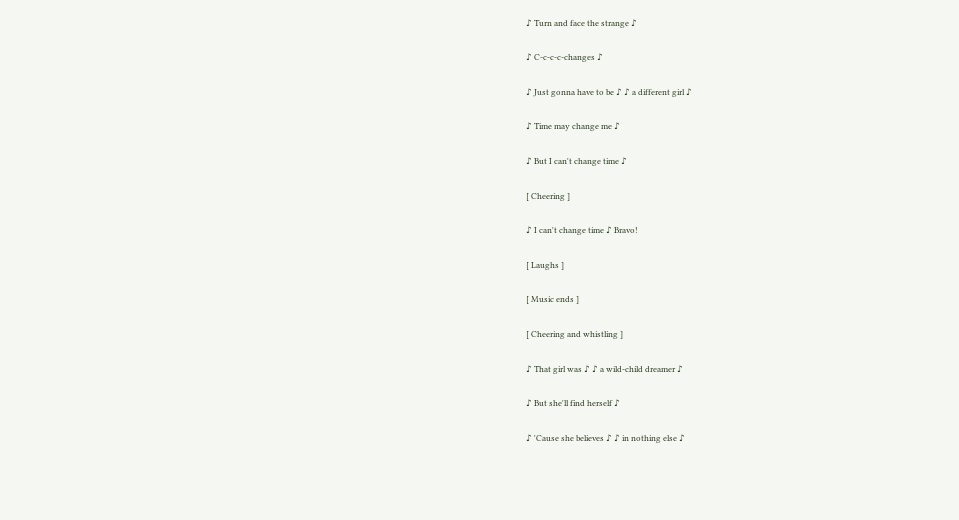♪ Turn and face the strange ♪

♪ C-c-c-c-changes ♪

♪ Just gonna have to be ♪ ♪ a different girl ♪

♪ Time may change me ♪

♪ But I can't change time ♪

[ Cheering ]

♪ I can't change time ♪ Bravo!

[ Laughs ]

[ Music ends ]

[ Cheering and whistling ]

♪ That girl was ♪ ♪ a wild-child dreamer ♪

♪ But she'll find herself ♪

♪ 'Cause she believes ♪ ♪ in nothing else ♪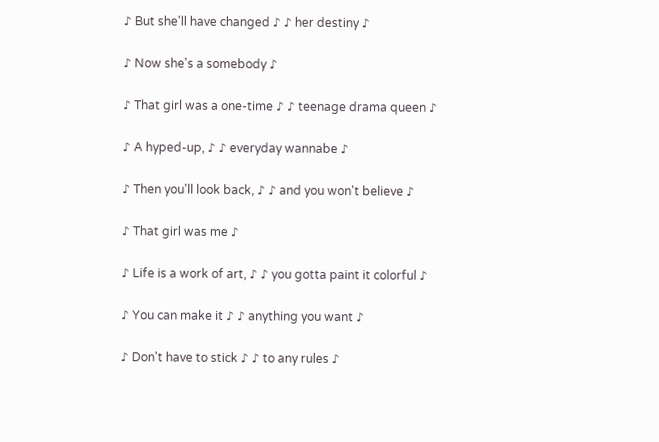♪ But she'll have changed ♪ ♪ her destiny ♪

♪ Now she's a somebody ♪

♪ That girl was a one-time ♪ ♪ teenage drama queen ♪

♪ A hyped-up, ♪ ♪ everyday wannabe ♪

♪ Then you'll look back, ♪ ♪ and you won't believe ♪

♪ That girl was me ♪

♪ Life is a work of art, ♪ ♪ you gotta paint it colorful ♪

♪ You can make it ♪ ♪ anything you want ♪

♪ Don't have to stick ♪ ♪ to any rules ♪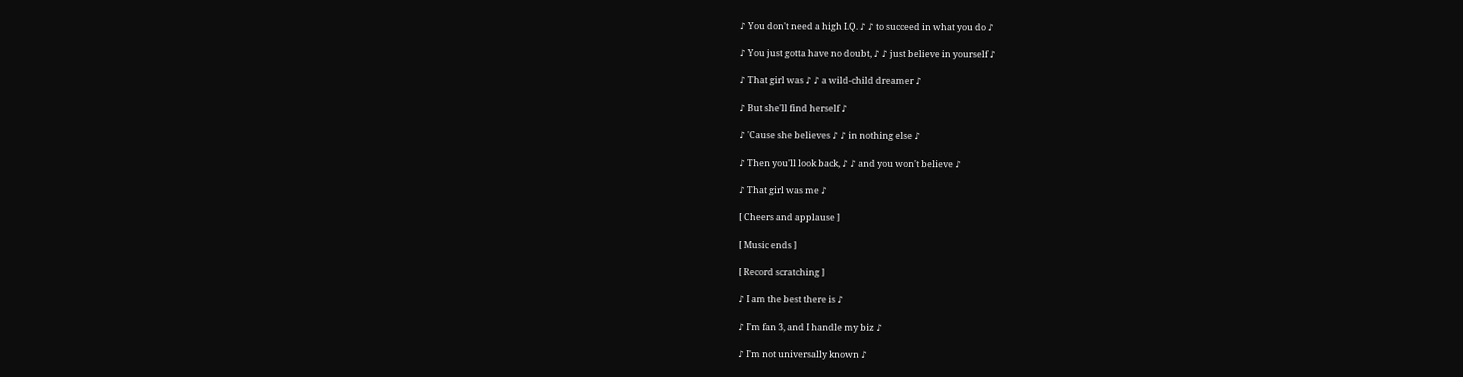♪ You don't need a high I.Q. ♪ ♪ to succeed in what you do ♪

♪ You just gotta have no doubt, ♪ ♪ just believe in yourself ♪

♪ That girl was ♪ ♪ a wild-child dreamer ♪

♪ But she'll find herself ♪

♪ 'Cause she believes ♪ ♪ in nothing else ♪

♪ Then you'll look back, ♪ ♪ and you won't believe ♪

♪ That girl was me ♪

[ Cheers and applause ]

[ Music ends ]

[ Record scratching ]

♪ I am the best there is ♪

♪ I'm fan 3, and I handle my biz ♪

♪ I'm not universally known ♪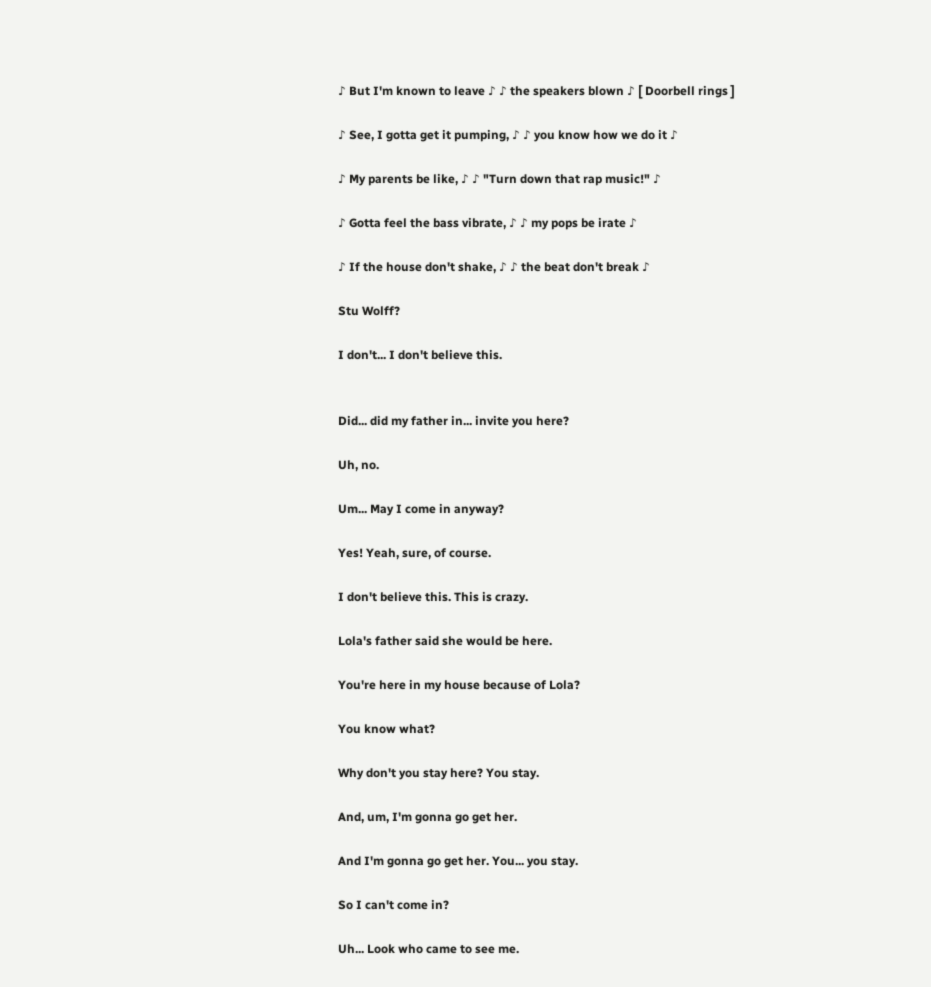♪ But I'm known to leave ♪ ♪ the speakers blown ♪ [ Doorbell rings ]

♪ See, I gotta get it pumping, ♪ ♪ you know how we do it ♪

♪ My parents be like, ♪ ♪ "Turn down that rap music!" ♪

♪ Gotta feel the bass vibrate, ♪ ♪ my pops be irate ♪

♪ If the house don't shake, ♪ ♪ the beat don't break ♪

Stu Wolff?

I don't... I don't believe this.


Did... did my father in... invite you here?

Uh, no.

Um... May I come in anyway?

Yes! Yeah, sure, of course.

I don't believe this. This is crazy.

Lola's father said she would be here.

You're here in my house because of Lola?

You know what?

Why don't you stay here? You stay.

And, um, I'm gonna go get her.

And I'm gonna go get her. You... you stay.

So I can't come in?

Uh... Look who came to see me.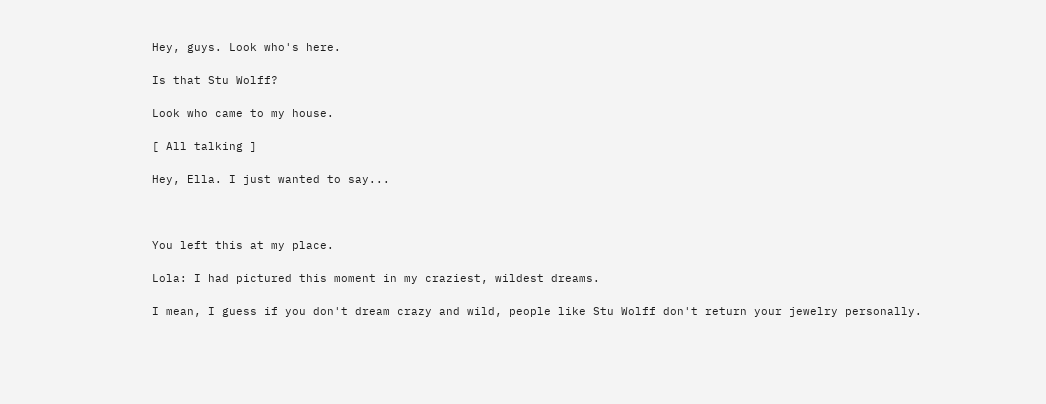Hey, guys. Look who's here.

Is that Stu Wolff?

Look who came to my house.

[ All talking ]

Hey, Ella. I just wanted to say...



You left this at my place.

Lola: I had pictured this moment in my craziest, wildest dreams.

I mean, I guess if you don't dream crazy and wild, people like Stu Wolff don't return your jewelry personally.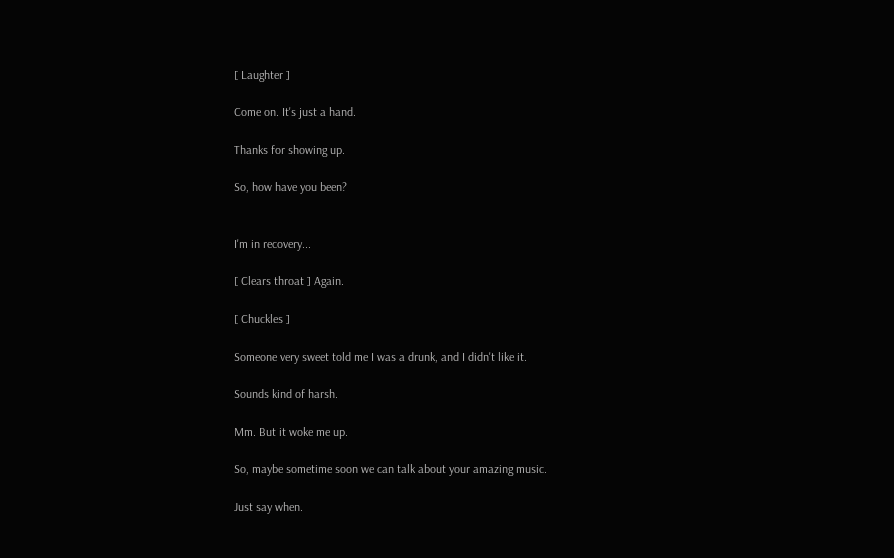[ Laughter ]

Come on. It's just a hand.

Thanks for showing up.

So, how have you been?


I'm in recovery...

[ Clears throat ] Again.

[ Chuckles ]

Someone very sweet told me I was a drunk, and I didn't like it.

Sounds kind of harsh.

Mm. But it woke me up.

So, maybe sometime soon we can talk about your amazing music.

Just say when.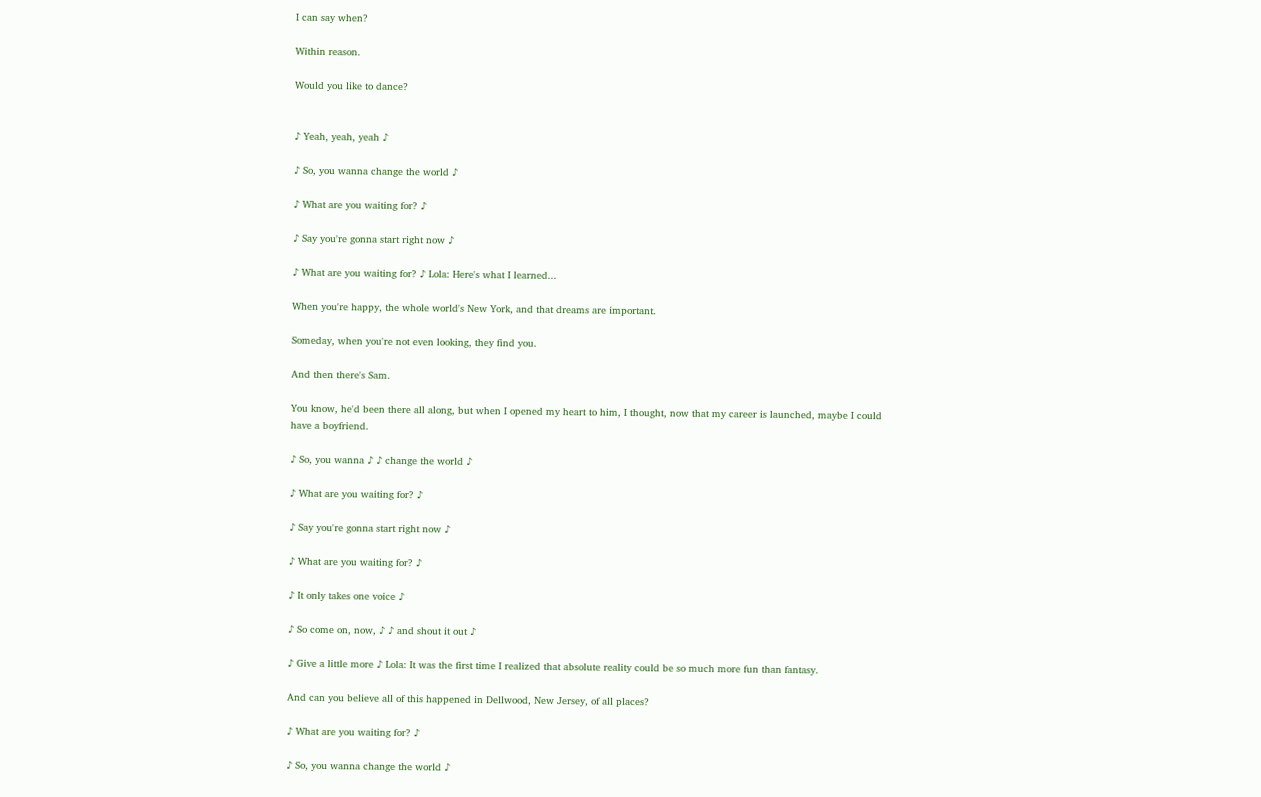I can say when?

Within reason.

Would you like to dance?


♪ Yeah, yeah, yeah ♪

♪ So, you wanna change the world ♪

♪ What are you waiting for? ♪

♪ Say you're gonna start right now ♪

♪ What are you waiting for? ♪ Lola: Here's what I learned...

When you're happy, the whole world's New York, and that dreams are important.

Someday, when you're not even looking, they find you.

And then there's Sam.

You know, he'd been there all along, but when I opened my heart to him, I thought, now that my career is launched, maybe I could have a boyfriend.

♪ So, you wanna ♪ ♪ change the world ♪

♪ What are you waiting for? ♪

♪ Say you're gonna start right now ♪

♪ What are you waiting for? ♪

♪ It only takes one voice ♪

♪ So come on, now, ♪ ♪ and shout it out ♪

♪ Give a little more ♪ Lola: It was the first time I realized that absolute reality could be so much more fun than fantasy.

And can you believe all of this happened in Dellwood, New Jersey, of all places?

♪ What are you waiting for? ♪

♪ So, you wanna change the world ♪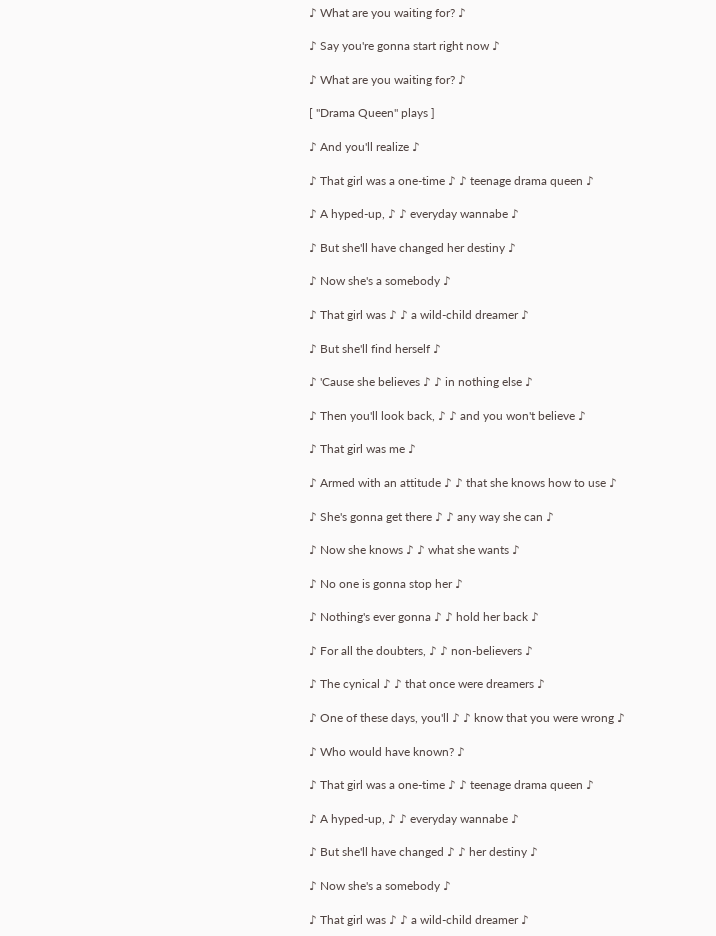♪ What are you waiting for? ♪

♪ Say you're gonna start right now ♪

♪ What are you waiting for? ♪

[ "Drama Queen" plays ]

♪ And you'll realize ♪

♪ That girl was a one-time ♪ ♪ teenage drama queen ♪

♪ A hyped-up, ♪ ♪ everyday wannabe ♪

♪ But she'll have changed her destiny ♪

♪ Now she's a somebody ♪

♪ That girl was ♪ ♪ a wild-child dreamer ♪

♪ But she'll find herself ♪

♪ 'Cause she believes ♪ ♪ in nothing else ♪

♪ Then you'll look back, ♪ ♪ and you won't believe ♪

♪ That girl was me ♪

♪ Armed with an attitude ♪ ♪ that she knows how to use ♪

♪ She's gonna get there ♪ ♪ any way she can ♪

♪ Now she knows ♪ ♪ what she wants ♪

♪ No one is gonna stop her ♪

♪ Nothing's ever gonna ♪ ♪ hold her back ♪

♪ For all the doubters, ♪ ♪ non-believers ♪

♪ The cynical ♪ ♪ that once were dreamers ♪

♪ One of these days, you'll ♪ ♪ know that you were wrong ♪

♪ Who would have known? ♪

♪ That girl was a one-time ♪ ♪ teenage drama queen ♪

♪ A hyped-up, ♪ ♪ everyday wannabe ♪

♪ But she'll have changed ♪ ♪ her destiny ♪

♪ Now she's a somebody ♪

♪ That girl was ♪ ♪ a wild-child dreamer ♪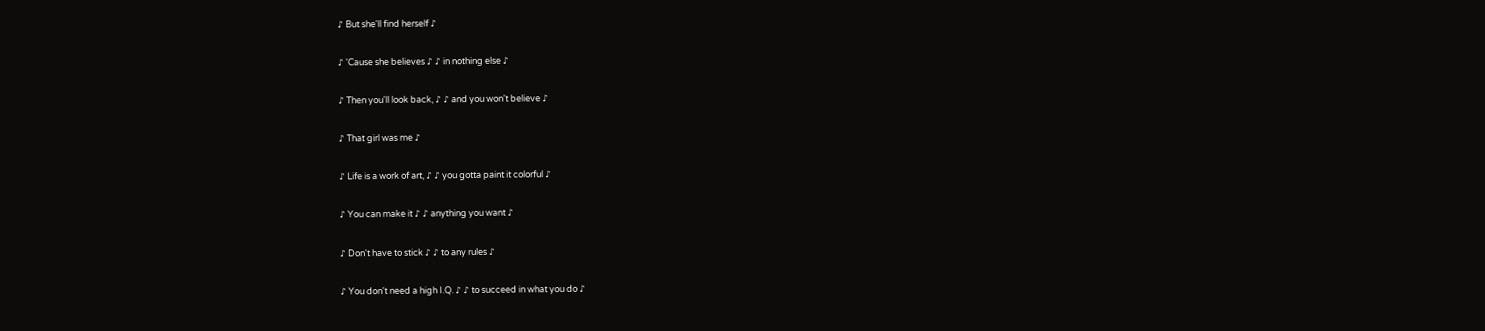♪ But she'll find herself ♪

♪ 'Cause she believes ♪ ♪ in nothing else ♪

♪ Then you'll look back, ♪ ♪ and you won't believe ♪

♪ That girl was me ♪

♪ Life is a work of art, ♪ ♪ you gotta paint it colorful ♪

♪ You can make it ♪ ♪ anything you want ♪

♪ Don't have to stick ♪ ♪ to any rules ♪

♪ You don't need a high I.Q. ♪ ♪ to succeed in what you do ♪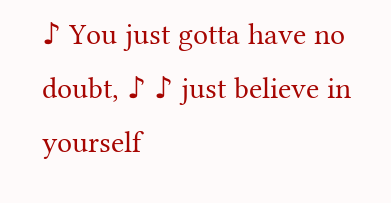♪ You just gotta have no doubt, ♪ ♪ just believe in yourself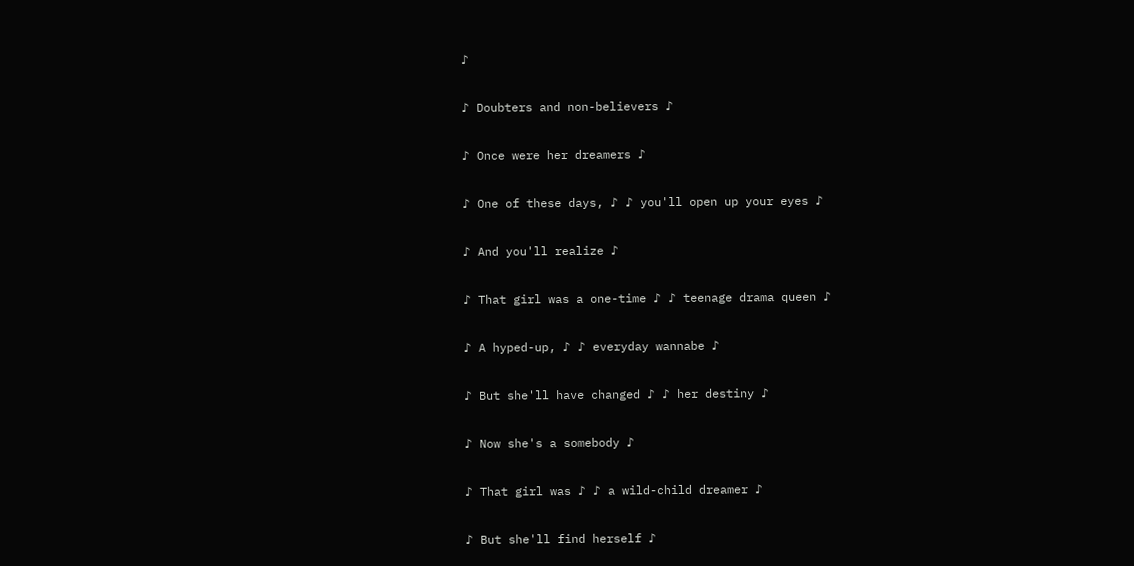♪

♪ Doubters and non-believers ♪

♪ Once were her dreamers ♪

♪ One of these days, ♪ ♪ you'll open up your eyes ♪

♪ And you'll realize ♪

♪ That girl was a one-time ♪ ♪ teenage drama queen ♪

♪ A hyped-up, ♪ ♪ everyday wannabe ♪

♪ But she'll have changed ♪ ♪ her destiny ♪

♪ Now she's a somebody ♪

♪ That girl was ♪ ♪ a wild-child dreamer ♪

♪ But she'll find herself ♪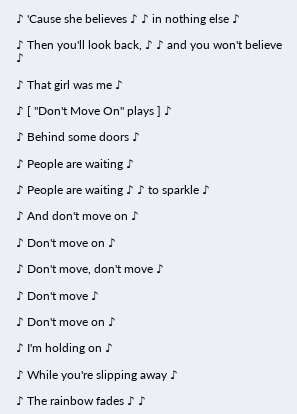♪ 'Cause she believes ♪ ♪ in nothing else ♪

♪ Then you'll look back, ♪ ♪ and you won't believe ♪

♪ That girl was me ♪

♪ [ "Don't Move On" plays ] ♪

♪ Behind some doors ♪

♪ People are waiting ♪

♪ People are waiting ♪ ♪ to sparkle ♪

♪ And don't move on ♪

♪ Don't move on ♪

♪ Don't move, don't move ♪

♪ Don't move ♪

♪ Don't move on ♪

♪ I'm holding on ♪

♪ While you're slipping away ♪

♪ The rainbow fades ♪ ♪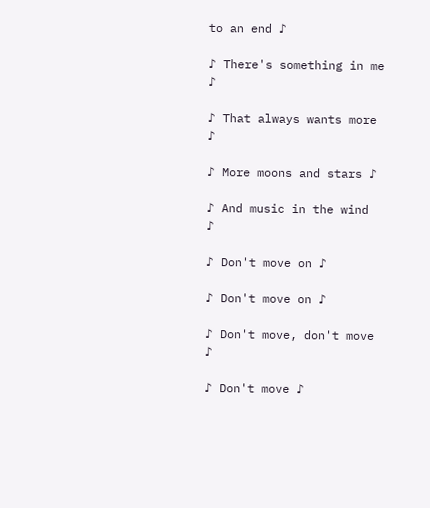to an end ♪

♪ There's something in me ♪

♪ That always wants more ♪

♪ More moons and stars ♪

♪ And music in the wind ♪

♪ Don't move on ♪

♪ Don't move on ♪

♪ Don't move, don't move ♪

♪ Don't move ♪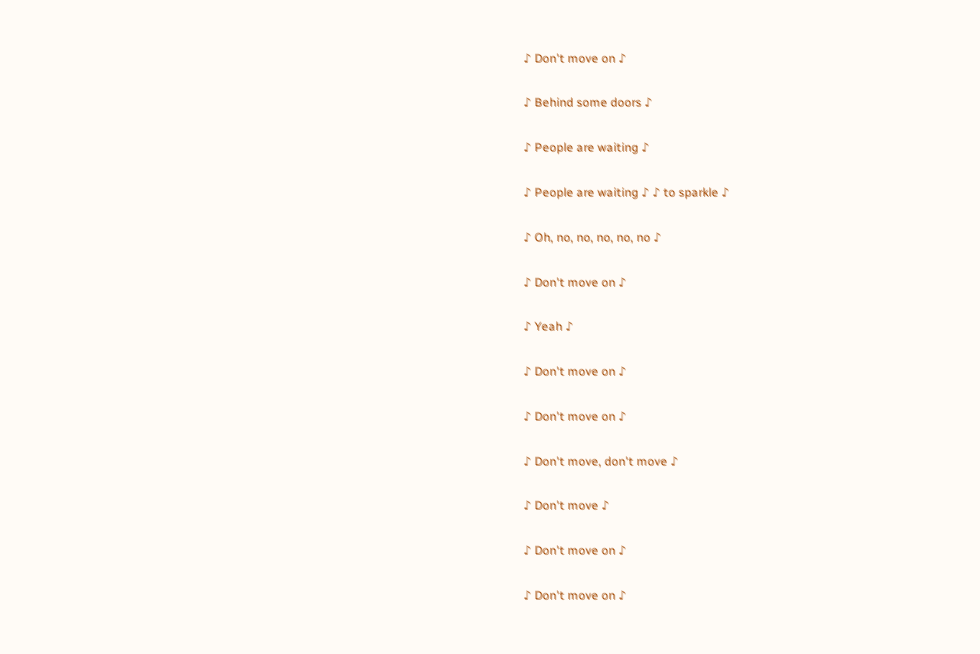♪ Don't move on ♪

♪ Behind some doors ♪

♪ People are waiting ♪

♪ People are waiting ♪ ♪ to sparkle ♪

♪ Oh, no, no, no, no, no ♪

♪ Don't move on ♪

♪ Yeah ♪

♪ Don't move on ♪

♪ Don't move on ♪

♪ Don't move, don't move ♪

♪ Don't move ♪

♪ Don't move on ♪

♪ Don't move on ♪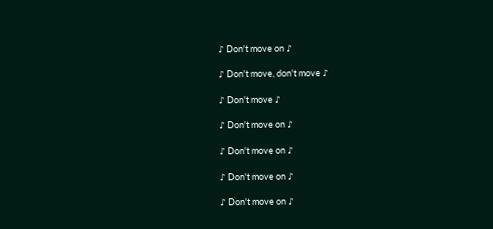♪ Don't move on ♪

♪ Don't move, don't move ♪

♪ Don't move ♪

♪ Don't move on ♪

♪ Don't move on ♪

♪ Don't move on ♪

♪ Don't move on ♪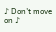♪ Don't move on ♪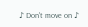♪ Don't move on ♪